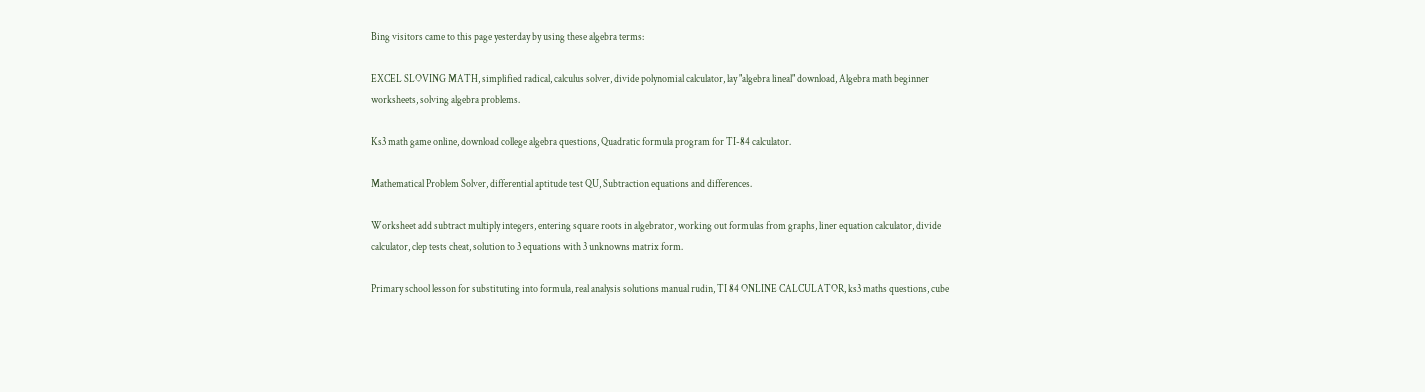Bing visitors came to this page yesterday by using these algebra terms:

EXCEL SLOVING MATH, simplified radical, calculus solver, divide polynomial calculator, lay "algebra lineal" download, Algebra math beginner worksheets, solving algebra problems.

Ks3 math game online, download college algebra questions, Quadratic formula program for TI-84 calculator.

Mathematical Problem Solver, differential aptitude test QU, Subtraction equations and differences.

Worksheet add subtract multiply integers, entering square roots in algebrator, working out formulas from graphs, liner equation calculator, divide calculator, clep tests cheat, solution to 3 equations with 3 unknowns matrix form.

Primary school lesson for substituting into formula, real analysis solutions manual rudin, TI 84 ONLINE CALCULATOR, ks3 maths questions, cube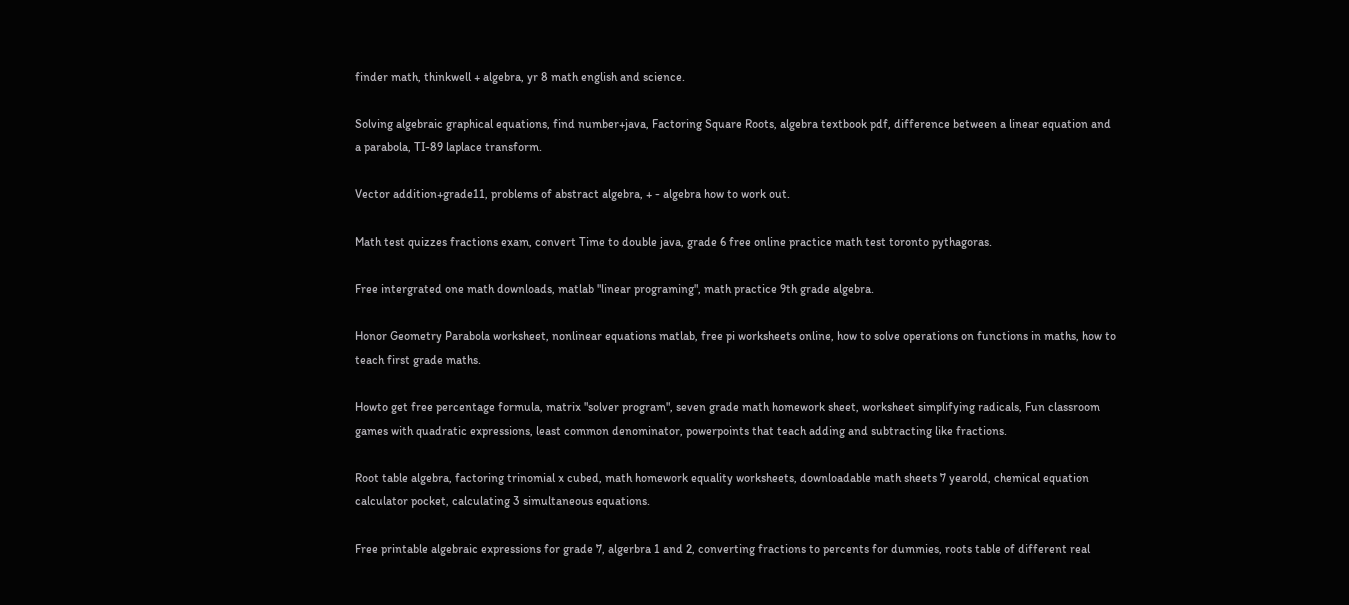finder math, thinkwell + algebra, yr 8 math english and science.

Solving algebraic graphical equations, find number+java, Factoring Square Roots, algebra textbook pdf, difference between a linear equation and a parabola, TI-89 laplace transform.

Vector addition+grade11, problems of abstract algebra, + - algebra how to work out.

Math test quizzes fractions exam, convert Time to double java, grade 6 free online practice math test toronto pythagoras.

Free intergrated one math downloads, matlab "linear programing", math practice 9th grade algebra.

Honor Geometry Parabola worksheet, nonlinear equations matlab, free pi worksheets online, how to solve operations on functions in maths, how to teach first grade maths.

Howto get free percentage formula, matrix "solver program", seven grade math homework sheet, worksheet simplifying radicals, Fun classroom games with quadratic expressions, least common denominator, powerpoints that teach adding and subtracting like fractions.

Root table algebra, factoring trinomial x cubed, math homework equality worksheets, downloadable math sheets 7 yearold, chemical equation calculator pocket, calculating 3 simultaneous equations.

Free printable algebraic expressions for grade 7, algerbra 1 and 2, converting fractions to percents for dummies, roots table of different real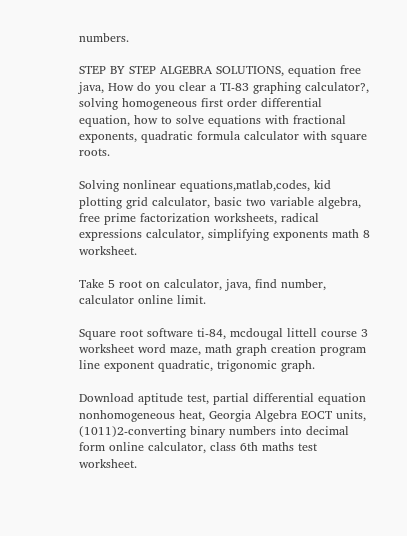numbers.

STEP BY STEP ALGEBRA SOLUTIONS, equation free java, How do you clear a TI-83 graphing calculator?, solving homogeneous first order differential equation, how to solve equations with fractional exponents, quadratic formula calculator with square roots.

Solving nonlinear equations,matlab,codes, kid plotting grid calculator, basic two variable algebra, free prime factorization worksheets, radical expressions calculator, simplifying exponents math 8 worksheet.

Take 5 root on calculator, java, find number, calculator online limit.

Square root software ti-84, mcdougal littell course 3 worksheet word maze, math graph creation program line exponent quadratic, trigonomic graph.

Download aptitude test, partial differential equation nonhomogeneous heat, Georgia Algebra EOCT units, (1011)2-converting binary numbers into decimal form online calculator, class 6th maths test worksheet.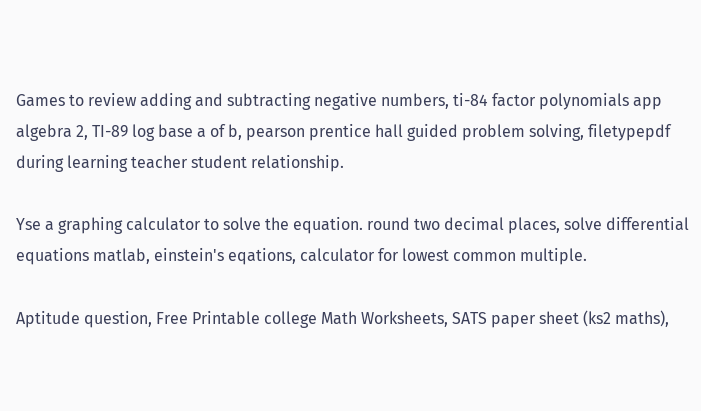Games to review adding and subtracting negative numbers, ti-84 factor polynomials app algebra 2, TI-89 log base a of b, pearson prentice hall guided problem solving, filetypepdf during learning teacher student relationship.

Yse a graphing calculator to solve the equation. round two decimal places, solve differential equations matlab, einstein's eqations, calculator for lowest common multiple.

Aptitude question, Free Printable college Math Worksheets, SATS paper sheet (ks2 maths),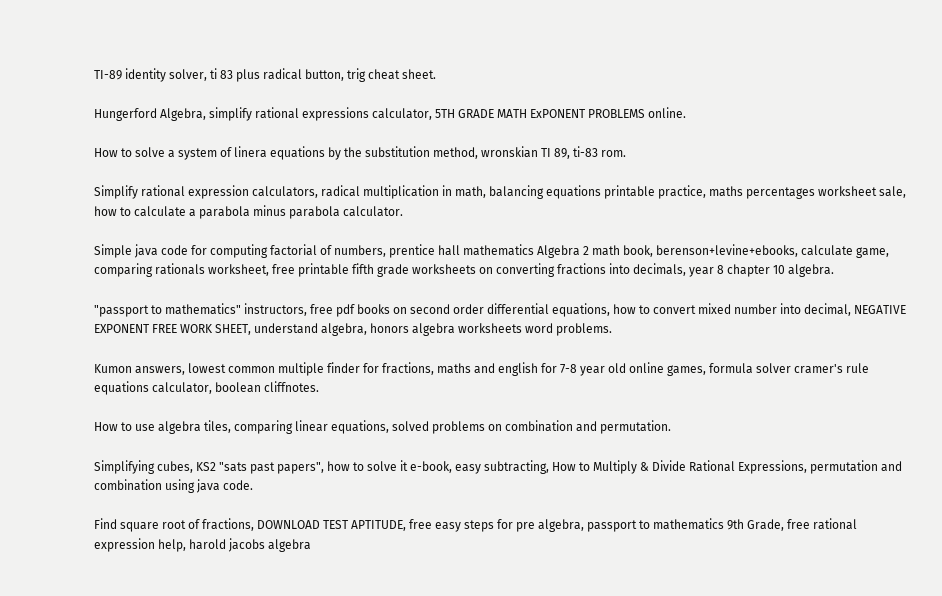TI-89 identity solver, ti 83 plus radical button, trig cheat sheet.

Hungerford Algebra, simplify rational expressions calculator, 5TH GRADE MATH ExPONENT PROBLEMS online.

How to solve a system of linera equations by the substitution method, wronskian TI 89, ti-83 rom.

Simplify rational expression calculators, radical multiplication in math, balancing equations printable practice, maths percentages worksheet sale, how to calculate a parabola minus parabola calculator.

Simple java code for computing factorial of numbers, prentice hall mathematics Algebra 2 math book, berenson+levine+ebooks, calculate game, comparing rationals worksheet, free printable fifth grade worksheets on converting fractions into decimals, year 8 chapter 10 algebra.

"passport to mathematics" instructors, free pdf books on second order differential equations, how to convert mixed number into decimal, NEGATIVE EXPONENT FREE WORK SHEET, understand algebra, honors algebra worksheets word problems.

Kumon answers, lowest common multiple finder for fractions, maths and english for 7-8 year old online games, formula solver cramer's rule equations calculator, boolean cliffnotes.

How to use algebra tiles, comparing linear equations, solved problems on combination and permutation.

Simplifying cubes, KS2 "sats past papers", how to solve it e-book, easy subtracting, How to Multiply & Divide Rational Expressions, permutation and combination using java code.

Find square root of fractions, DOWNLOAD TEST APTITUDE, free easy steps for pre algebra, passport to mathematics 9th Grade, free rational expression help, harold jacobs algebra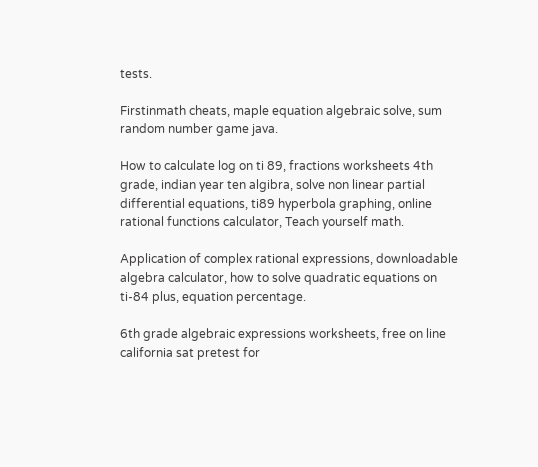tests.

Firstinmath cheats, maple equation algebraic solve, sum random number game java.

How to calculate log on ti 89, fractions worksheets 4th grade, indian year ten algibra, solve non linear partial differential equations, ti89 hyperbola graphing, online rational functions calculator, Teach yourself math.

Application of complex rational expressions, downloadable algebra calculator, how to solve quadratic equations on ti-84 plus, equation percentage.

6th grade algebraic expressions worksheets, free on line california sat pretest for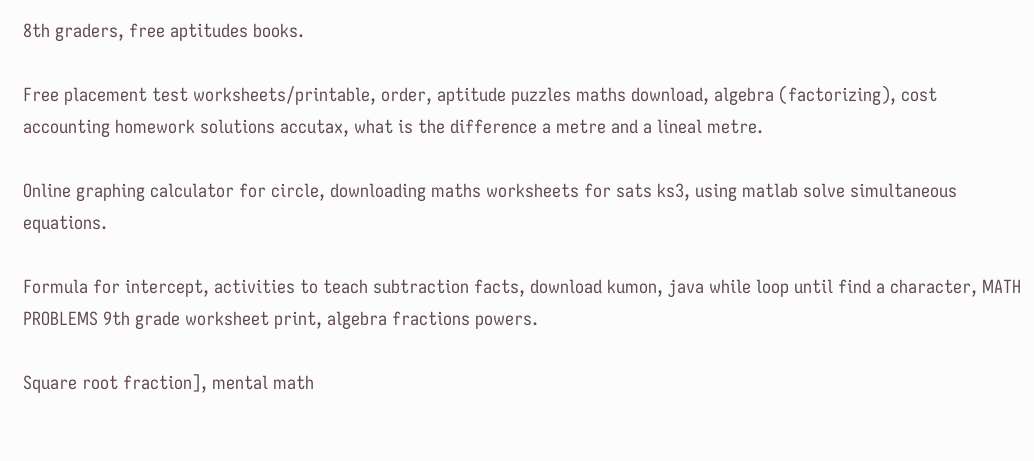8th graders, free aptitudes books.

Free placement test worksheets/printable, order, aptitude puzzles maths download, algebra (factorizing), cost accounting homework solutions accutax, what is the difference a metre and a lineal metre.

Online graphing calculator for circle, downloading maths worksheets for sats ks3, using matlab solve simultaneous equations.

Formula for intercept, activities to teach subtraction facts, download kumon, java while loop until find a character, MATH PROBLEMS 9th grade worksheet print, algebra fractions powers.

Square root fraction], mental math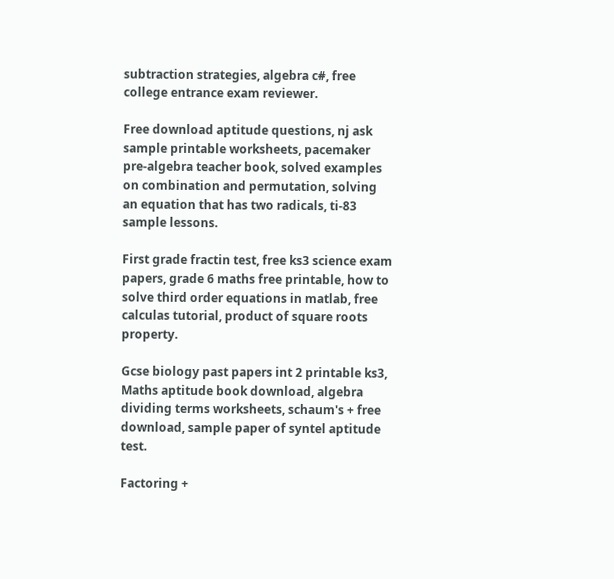subtraction strategies, algebra c#, free college entrance exam reviewer.

Free download aptitude questions, nj ask sample printable worksheets, pacemaker pre-algebra teacher book, solved examples on combination and permutation, solving an equation that has two radicals, ti-83 sample lessons.

First grade fractin test, free ks3 science exam papers, grade 6 maths free printable, how to solve third order equations in matlab, free calculas tutorial, product of square roots property.

Gcse biology past papers int 2 printable ks3, Maths aptitude book download, algebra dividing terms worksheets, schaum's + free download, sample paper of syntel aptitude test.

Factoring +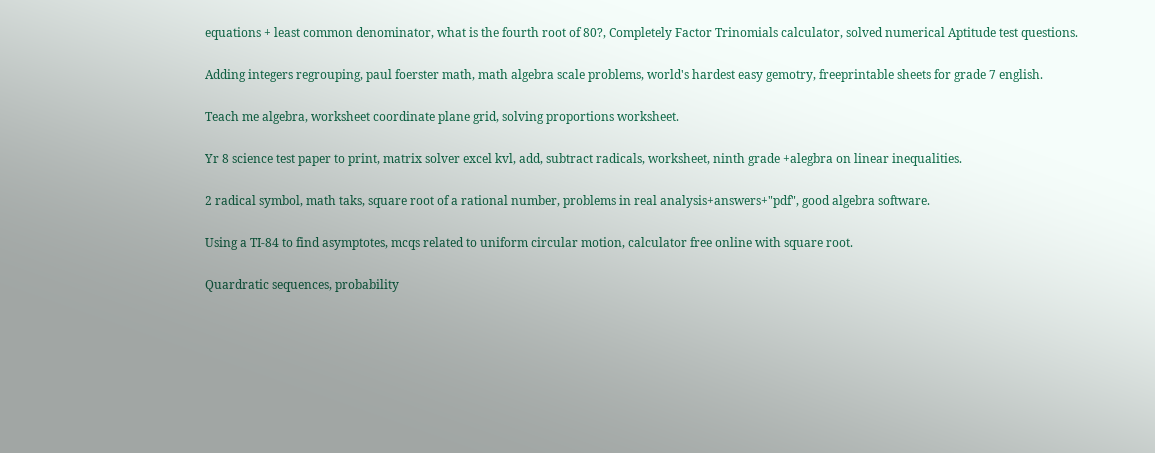equations + least common denominator, what is the fourth root of 80?, Completely Factor Trinomials calculator, solved numerical Aptitude test questions.

Adding integers regrouping, paul foerster math, math algebra scale problems, world's hardest easy gemotry, freeprintable sheets for grade 7 english.

Teach me algebra, worksheet coordinate plane grid, solving proportions worksheet.

Yr 8 science test paper to print, matrix solver excel kvl, add, subtract radicals, worksheet, ninth grade +alegbra on linear inequalities.

2 radical symbol, math taks, square root of a rational number, problems in real analysis+answers+"pdf", good algebra software.

Using a TI-84 to find asymptotes, mcqs related to uniform circular motion, calculator free online with square root.

Quardratic sequences, probability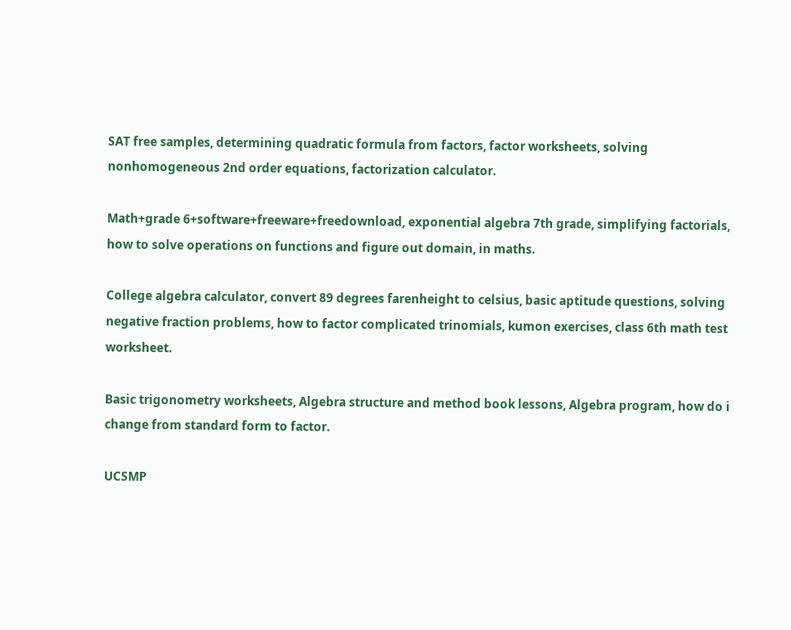SAT free samples, determining quadratic formula from factors, factor worksheets, solving nonhomogeneous 2nd order equations, factorization calculator.

Math+grade 6+software+freeware+freedownload, exponential algebra 7th grade, simplifying factorials, how to solve operations on functions and figure out domain, in maths.

College algebra calculator, convert 89 degrees farenheight to celsius, basic aptitude questions, solving negative fraction problems, how to factor complicated trinomials, kumon exercises, class 6th math test worksheet.

Basic trigonometry worksheets, Algebra structure and method book lessons, Algebra program, how do i change from standard form to factor.

UCSMP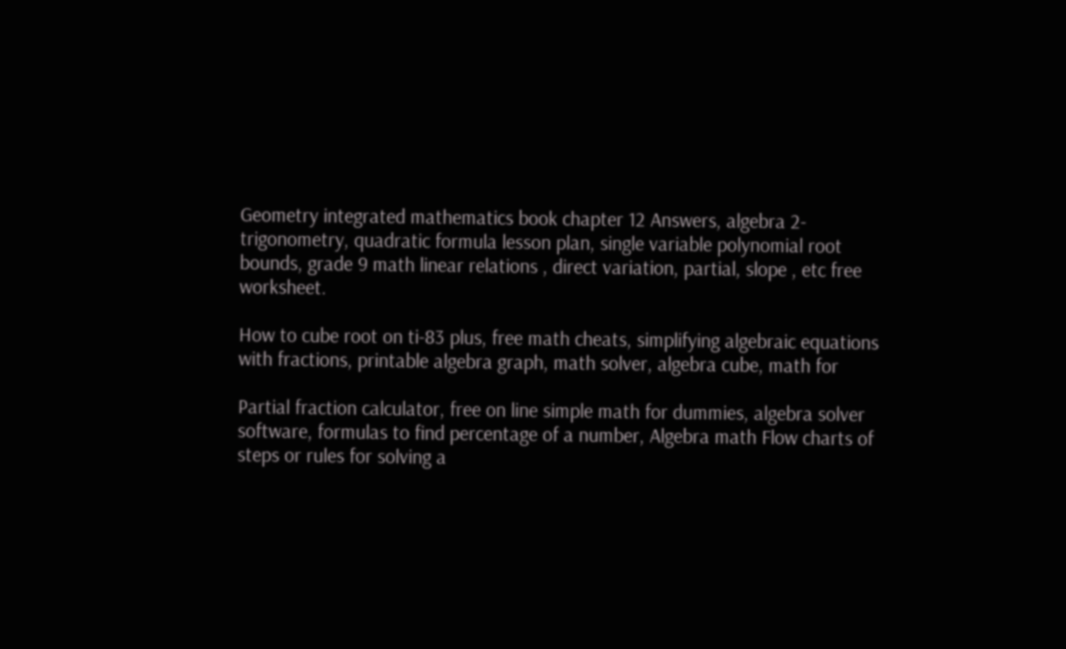Geometry integrated mathematics book chapter 12 Answers, algebra 2-trigonometry, quadratic formula lesson plan, single variable polynomial root bounds, grade 9 math linear relations , direct variation, partial, slope , etc free worksheet.

How to cube root on ti-83 plus, free math cheats, simplifying algebraic equations with fractions, printable algebra graph, math solver, algebra cube, math for

Partial fraction calculator, free on line simple math for dummies, algebra solver software, formulas to find percentage of a number, Algebra math Flow charts of steps or rules for solving a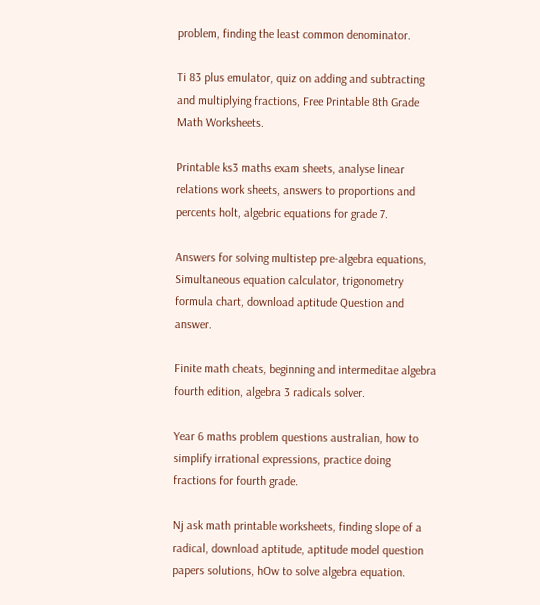problem, finding the least common denominator.

Ti 83 plus emulator, quiz on adding and subtracting and multiplying fractions, Free Printable 8th Grade Math Worksheets.

Printable ks3 maths exam sheets, analyse linear relations work sheets, answers to proportions and percents holt, algebric equations for grade 7.

Answers for solving multistep pre-algebra equations, Simultaneous equation calculator, trigonometry formula chart, download aptitude Question and answer.

Finite math cheats, beginning and intermeditae algebra fourth edition, algebra 3 radicals solver.

Year 6 maths problem questions australian, how to simplify irrational expressions, practice doing fractions for fourth grade.

Nj ask math printable worksheets, finding slope of a radical, download aptitude, aptitude model question papers solutions, hOw to solve algebra equation.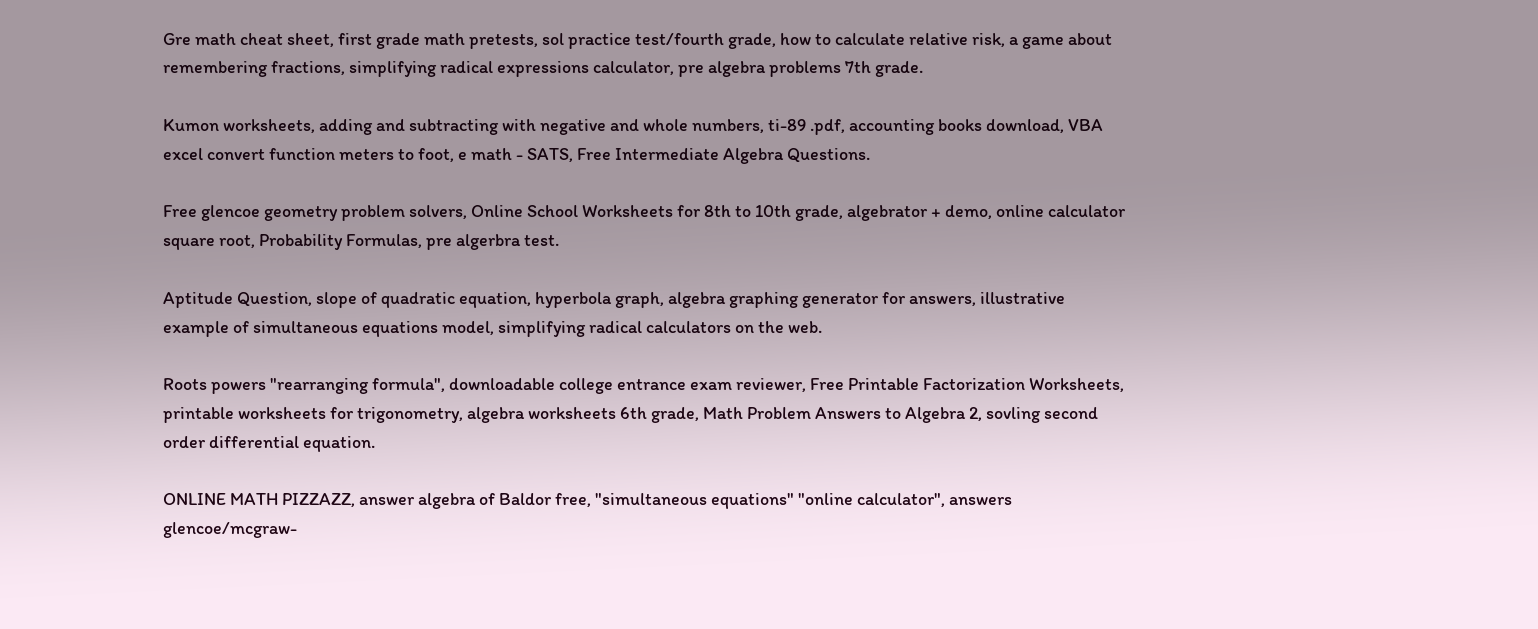Gre math cheat sheet, first grade math pretests, sol practice test/fourth grade, how to calculate relative risk, a game about remembering fractions, simplifying radical expressions calculator, pre algebra problems 7th grade.

Kumon worksheets, adding and subtracting with negative and whole numbers, ti-89 .pdf, accounting books download, VBA excel convert function meters to foot, e math - SATS, Free Intermediate Algebra Questions.

Free glencoe geometry problem solvers, Online School Worksheets for 8th to 10th grade, algebrator + demo, online calculator square root, Probability Formulas, pre algerbra test.

Aptitude Question, slope of quadratic equation, hyperbola graph, algebra graphing generator for answers, illustrative example of simultaneous equations model, simplifying radical calculators on the web.

Roots powers "rearranging formula", downloadable college entrance exam reviewer, Free Printable Factorization Worksheets, printable worksheets for trigonometry, algebra worksheets 6th grade, Math Problem Answers to Algebra 2, sovling second order differential equation.

ONLINE MATH PIZZAZZ, answer algebra of Baldor free, "simultaneous equations" "online calculator", answers glencoe/mcgraw-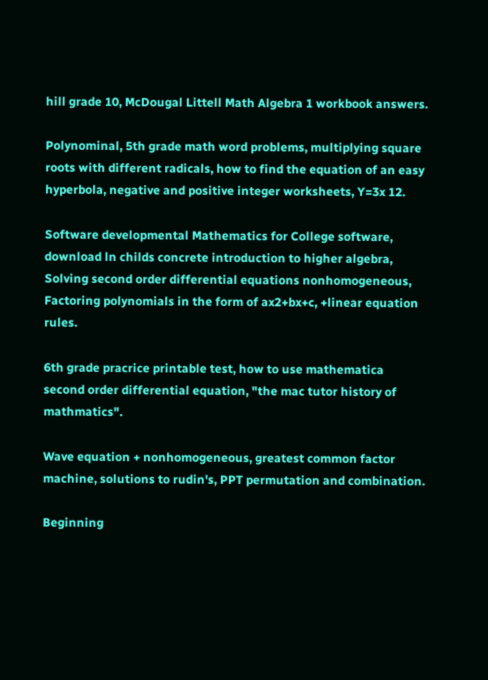hill grade 10, McDougal Littell Math Algebra 1 workbook answers.

Polynominal, 5th grade math word problems, multiplying square roots with different radicals, how to find the equation of an easy hyperbola, negative and positive integer worksheets, Y=3x 12.

Software developmental Mathematics for College software, download ln childs concrete introduction to higher algebra, Solving second order differential equations nonhomogeneous, Factoring polynomials in the form of ax2+bx+c, +linear equation rules.

6th grade pracrice printable test, how to use mathematica second order differential equation, "the mac tutor history of mathmatics".

Wave equation + nonhomogeneous, greatest common factor machine, solutions to rudin's, PPT permutation and combination.

Beginning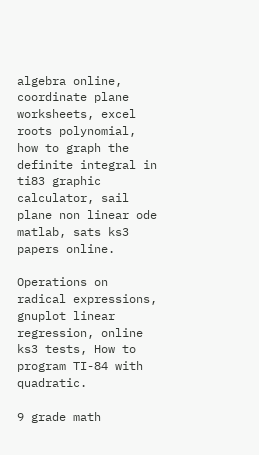algebra online, coordinate plane worksheets, excel roots polynomial, how to graph the definite integral in ti83 graphic calculator, sail plane non linear ode matlab, sats ks3 papers online.

Operations on radical expressions, gnuplot linear regression, online ks3 tests, How to program TI-84 with quadratic.

9 grade math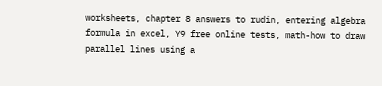worksheets, chapter 8 answers to rudin, entering algebra formula in excel, Y9 free online tests, math-how to draw parallel lines using a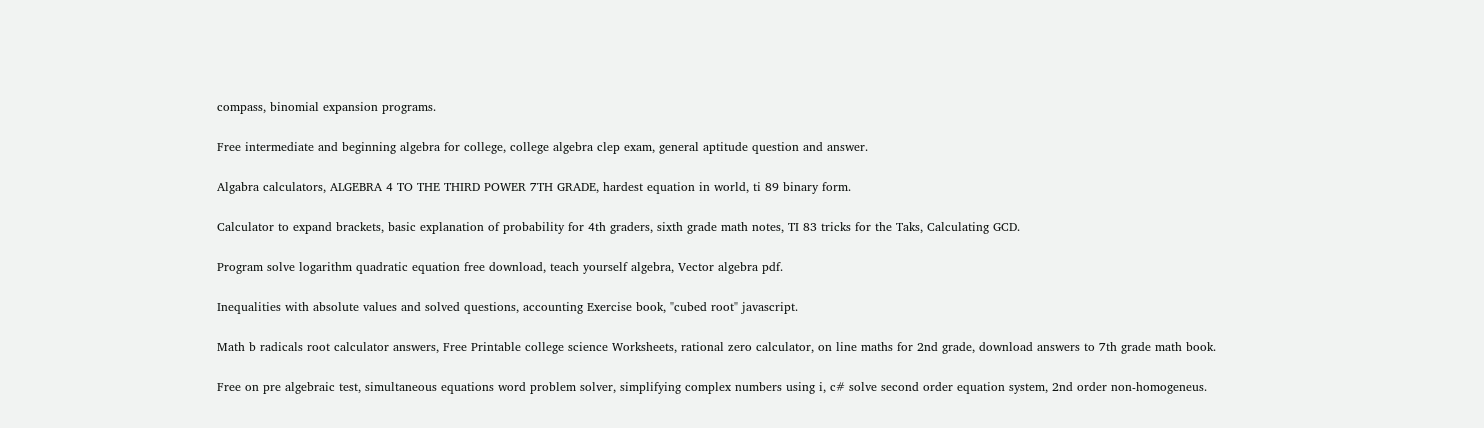compass, binomial expansion programs.

Free intermediate and beginning algebra for college, college algebra clep exam, general aptitude question and answer.

Algabra calculators, ALGEBRA 4 TO THE THIRD POWER 7TH GRADE, hardest equation in world, ti 89 binary form.

Calculator to expand brackets, basic explanation of probability for 4th graders, sixth grade math notes, TI 83 tricks for the Taks, Calculating GCD.

Program solve logarithm quadratic equation free download, teach yourself algebra, Vector algebra pdf.

Inequalities with absolute values and solved questions, accounting Exercise book, "cubed root" javascript.

Math b radicals root calculator answers, Free Printable college science Worksheets, rational zero calculator, on line maths for 2nd grade, download answers to 7th grade math book.

Free on pre algebraic test, simultaneous equations word problem solver, simplifying complex numbers using i, c# solve second order equation system, 2nd order non-homogeneus.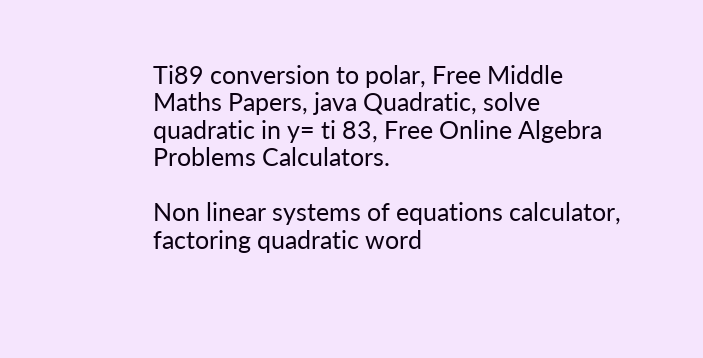Ti89 conversion to polar, Free Middle Maths Papers, java Quadratic, solve quadratic in y= ti 83, Free Online Algebra Problems Calculators.

Non linear systems of equations calculator, factoring quadratic word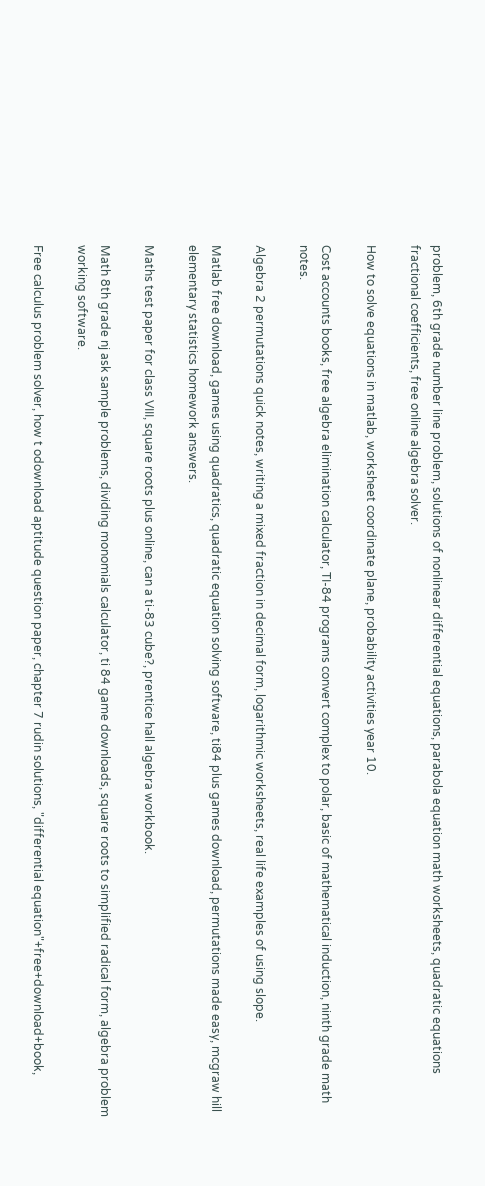problem, 6th grade number line problem, solutions of nonlinear differential equations, parabola equation math worksheets, quadratic equations fractional coefficients, free online algebra solver.

How to solve equations in matlab, worksheet coordinate plane, probability activities year 10.

Cost accounts books, free algebra elimination calculator, TI-84 programs convert complex to polar, basic of mathematical induction, ninth grade math notes.

Algebra 2 permutations quick notes, writing a mixed fraction in decimal form, logarithmic worksheets, real life examples of using slope.

Matlab free download, games using quadratics, quadratic equation solving software, ti84 plus games download, permutations made easy, mcgraw hill elementary statistics homework answers.

Maths test paper for class VIII, square roots plus online, can a ti-83 cube?, prentice hall algebra workbook.

Math 8th grade nj ask sample problems, dividing monomials calculator, ti 84 game downloads, square roots to simplified radical form, algebra problem working software.

Free calculus problem solver, how t odownload aptitude question paper, chapter 7 rudin solutions, "differential equation"+free+download+book,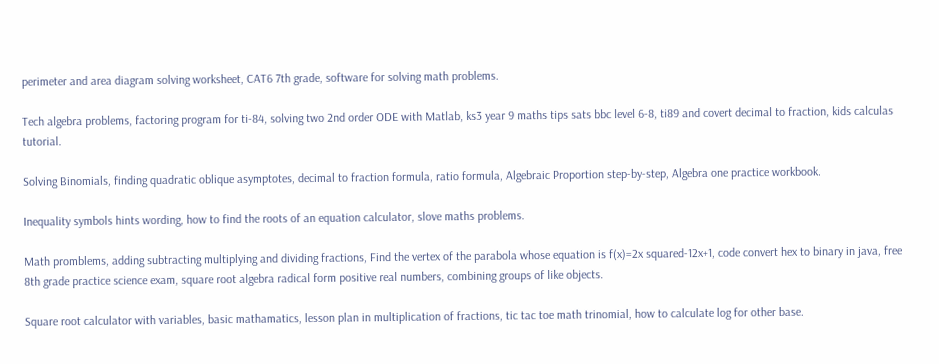perimeter and area diagram solving worksheet, CAT6 7th grade, software for solving math problems.

Tech algebra problems, factoring program for ti-84, solving two 2nd order ODE with Matlab, ks3 year 9 maths tips sats bbc level 6-8, ti89 and covert decimal to fraction, kids calculas tutorial.

Solving Binomials, finding quadratic oblique asymptotes, decimal to fraction formula, ratio formula, Algebraic Proportion step-by-step, Algebra one practice workbook.

Inequality symbols hints wording, how to find the roots of an equation calculator, slove maths problems.

Math promblems, adding subtracting multiplying and dividing fractions, Find the vertex of the parabola whose equation is f(x)=2x squared-12x+1, code convert hex to binary in java, free 8th grade practice science exam, square root algebra radical form positive real numbers, combining groups of like objects.

Square root calculator with variables, basic mathamatics, lesson plan in multiplication of fractions, tic tac toe math trinomial, how to calculate log for other base.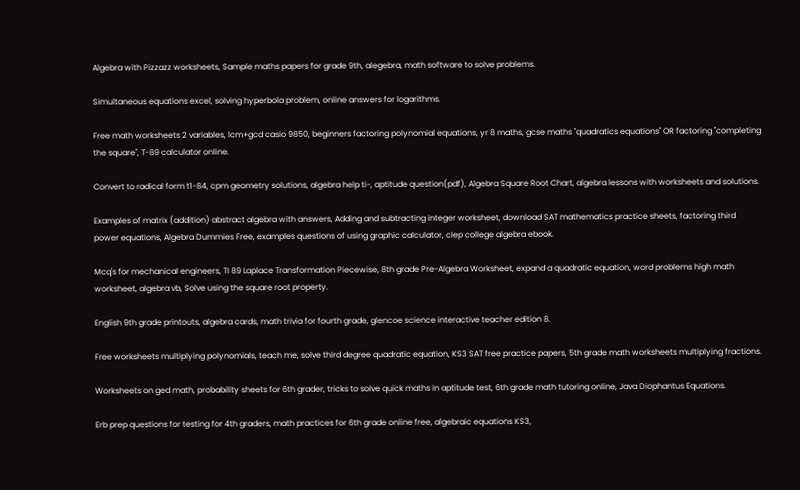Algebra with Pizzazz worksheets, Sample maths papers for grade 9th, alegebra, math software to solve problems.

Simultaneous equations excel, solving hyperbola problem, online answers for logarithms.

Free math worksheets 2 variables, lcm+gcd casio 9850, beginners factoring polynomial equations, yr 8 maths, gcse maths "quadratics equations" OR factoring "completing the square", T-89 calculator online.

Convert to radical form t1-84, cpm geometry solutions, algebra help ti-, aptitude question(pdf), Algebra Square Root Chart, algebra lessons with worksheets and solutions.

Examples of matrix (addition) abstract algebra with answers, Adding and subtracting integer worksheet, download SAT mathematics practice sheets, factoring third power equations, Algebra Dummies Free, examples questions of using graphic calculator, clep college algebra ebook.

Mcq's for mechanical engineers, TI 89 Laplace Transformation Piecewise, 8th grade Pre-Algebra Worksheet, expand a quadratic equation, word problems high math worksheet, algebra vb, Solve using the square root property.

English 9th grade printouts, algebra cards, math trivia for fourth grade, glencoe science interactive teacher edition 8.

Free worksheets multiplying polynomials, teach me, solve third degree quadratic equation, KS3 SAT free practice papers, 5th grade math worksheets multiplying fractions.

Worksheets on ged math, probability sheets for 6th grader, tricks to solve quick maths in aptitude test, 6th grade math tutoring online, Java Diophantus Equations.

Erb prep questions for testing for 4th graders, math practices for 6th grade online free, algebraic equations KS3,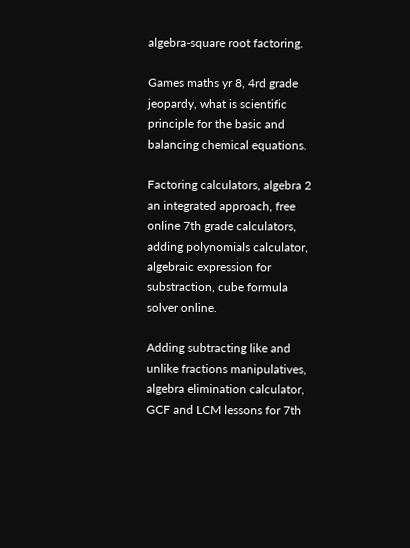algebra-square root factoring.

Games maths yr 8, 4rd grade jeopardy, what is scientific principle for the basic and balancing chemical equations.

Factoring calculators, algebra 2 an integrated approach, free online 7th grade calculators, adding polynomials calculator, algebraic expression for substraction, cube formula solver online.

Adding subtracting like and unlike fractions manipulatives, algebra elimination calculator, GCF and LCM lessons for 7th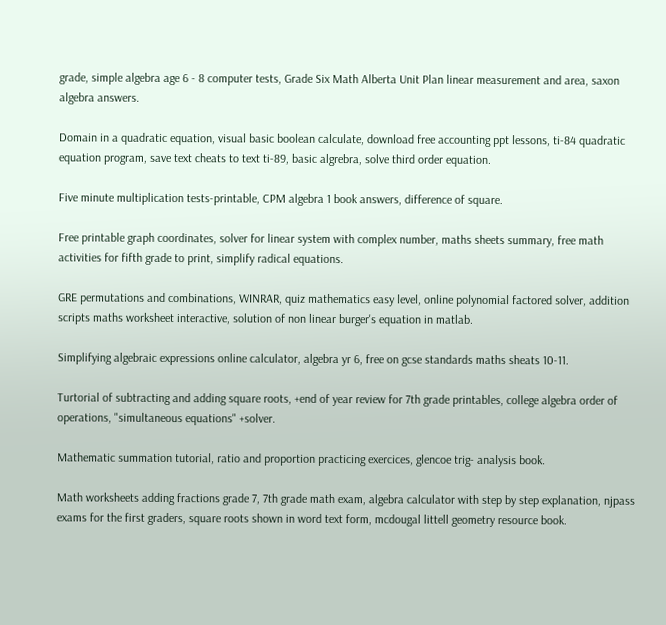grade, simple algebra age 6 - 8 computer tests, Grade Six Math Alberta Unit Plan linear measurement and area, saxon algebra answers.

Domain in a quadratic equation, visual basic boolean calculate, download free accounting ppt lessons, ti-84 quadratic equation program, save text cheats to text ti-89, basic algrebra, solve third order equation.

Five minute multiplication tests-printable, CPM algebra 1 book answers, difference of square.

Free printable graph coordinates, solver for linear system with complex number, maths sheets summary, free math activities for fifth grade to print, simplify radical equations.

GRE permutations and combinations, WINRAR, quiz mathematics easy level, online polynomial factored solver, addition scripts maths worksheet interactive, solution of non linear burger's equation in matlab.

Simplifying algebraic expressions online calculator, algebra yr 6, free on gcse standards maths sheats 10-11.

Turtorial of subtracting and adding square roots, +end of year review for 7th grade printables, college algebra order of operations, "simultaneous equations" +solver.

Mathematic summation tutorial, ratio and proportion practicing exercices, glencoe trig- analysis book.

Math worksheets adding fractions grade 7, 7th grade math exam, algebra calculator with step by step explanation, njpass exams for the first graders, square roots shown in word text form, mcdougal littell geometry resource book.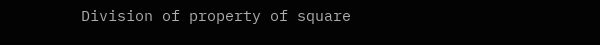Division of property of square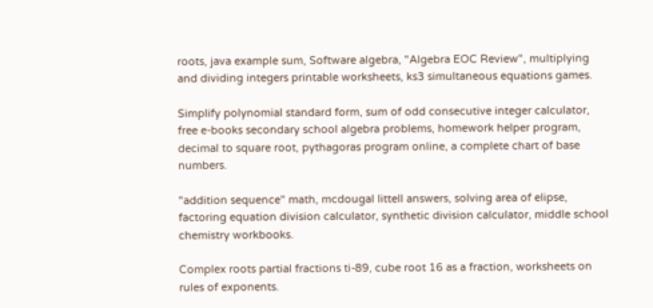roots, java example sum, Software algebra, "Algebra EOC Review", multiplying and dividing integers printable worksheets, ks3 simultaneous equations games.

Simplify polynomial standard form, sum of odd consecutive integer calculator, free e-books secondary school algebra problems, homework helper program, decimal to square root, pythagoras program online, a complete chart of base numbers.

"addition sequence" math, mcdougal littell answers, solving area of elipse, factoring equation division calculator, synthetic division calculator, middle school chemistry workbooks.

Complex roots partial fractions ti-89, cube root 16 as a fraction, worksheets on rules of exponents.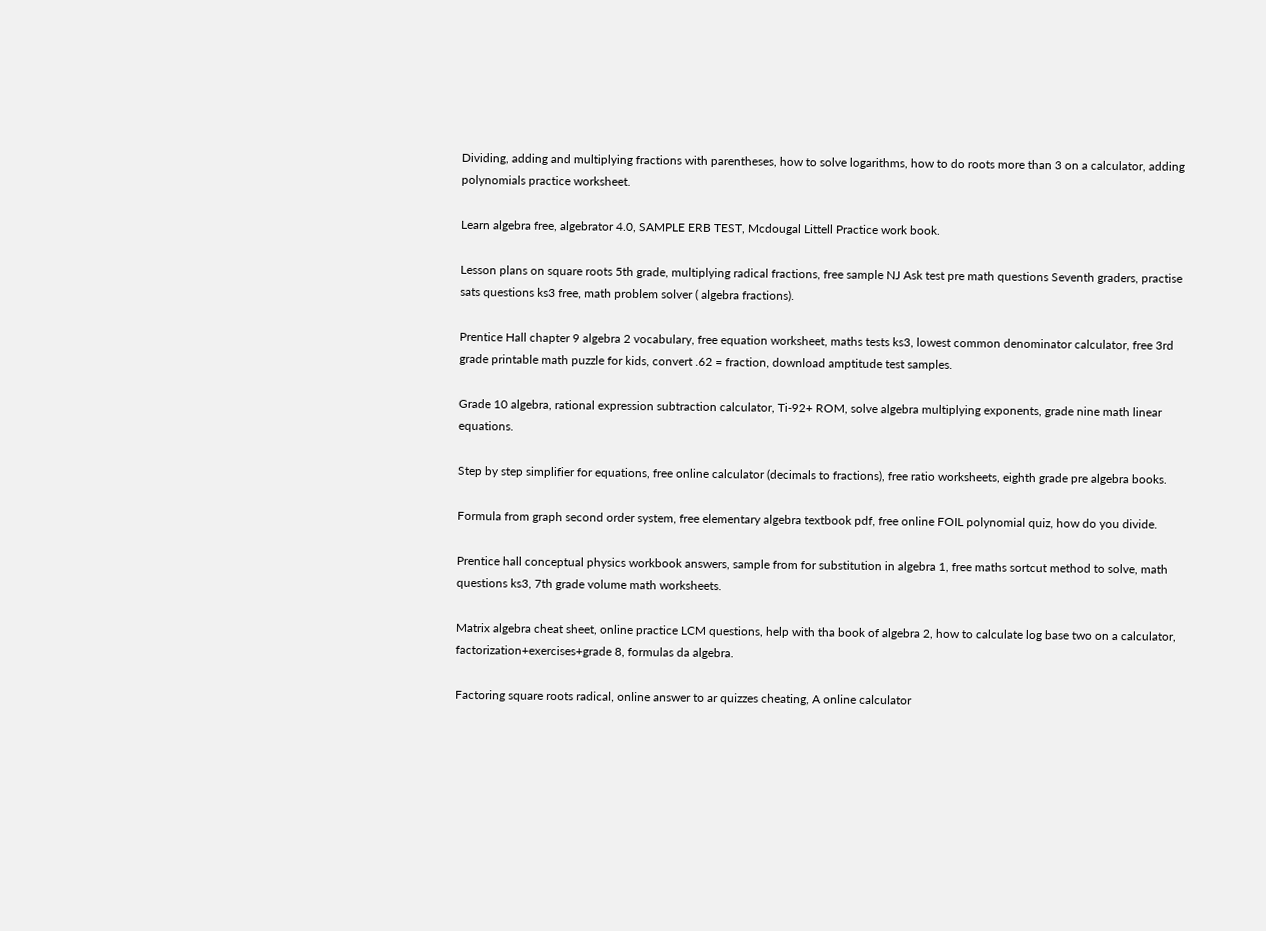Dividing, adding and multiplying fractions with parentheses, how to solve logarithms, how to do roots more than 3 on a calculator, adding polynomials practice worksheet.

Learn algebra free, algebrator 4.0, SAMPLE ERB TEST, Mcdougal Littell Practice work book.

Lesson plans on square roots 5th grade, multiplying radical fractions, free sample NJ Ask test pre math questions Seventh graders, practise sats questions ks3 free, math problem solver ( algebra fractions).

Prentice Hall chapter 9 algebra 2 vocabulary, free equation worksheet, maths tests ks3, lowest common denominator calculator, free 3rd grade printable math puzzle for kids, convert .62 = fraction, download amptitude test samples.

Grade 10 algebra, rational expression subtraction calculator, Ti-92+ ROM, solve algebra multiplying exponents, grade nine math linear equations.

Step by step simplifier for equations, free online calculator (decimals to fractions), free ratio worksheets, eighth grade pre algebra books.

Formula from graph second order system, free elementary algebra textbook pdf, free online FOIL polynomial quiz, how do you divide.

Prentice hall conceptual physics workbook answers, sample from for substitution in algebra 1, free maths sortcut method to solve, math questions ks3, 7th grade volume math worksheets.

Matrix algebra cheat sheet, online practice LCM questions, help with tha book of algebra 2, how to calculate log base two on a calculator, factorization+exercises+grade 8, formulas da algebra.

Factoring square roots radical, online answer to ar quizzes cheating, A online calculator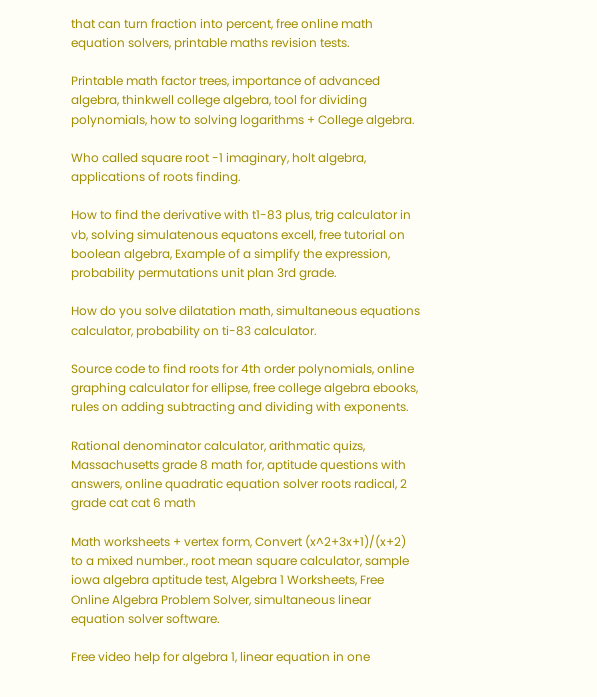that can turn fraction into percent, free online math equation solvers, printable maths revision tests.

Printable math factor trees, importance of advanced algebra, thinkwell college algebra, tool for dividing polynomials, how to solving logarithms + College algebra.

Who called square root -1 imaginary, holt algebra, applications of roots finding.

How to find the derivative with t1-83 plus, trig calculator in vb, solving simulatenous equatons excell, free tutorial on boolean algebra, Example of a simplify the expression, probability permutations unit plan 3rd grade.

How do you solve dilatation math, simultaneous equations calculator, probability on ti-83 calculator.

Source code to find roots for 4th order polynomials, online graphing calculator for ellipse, free college algebra ebooks, rules on adding subtracting and dividing with exponents.

Rational denominator calculator, arithmatic quizs, Massachusetts grade 8 math for, aptitude questions with answers, online quadratic equation solver roots radical, 2 grade cat cat 6 math

Math worksheets + vertex form, Convert (x^2+3x+1)/(x+2) to a mixed number., root mean square calculator, sample iowa algebra aptitude test, Algebra 1 Worksheets, Free Online Algebra Problem Solver, simultaneous linear equation solver software.

Free video help for algebra 1, linear equation in one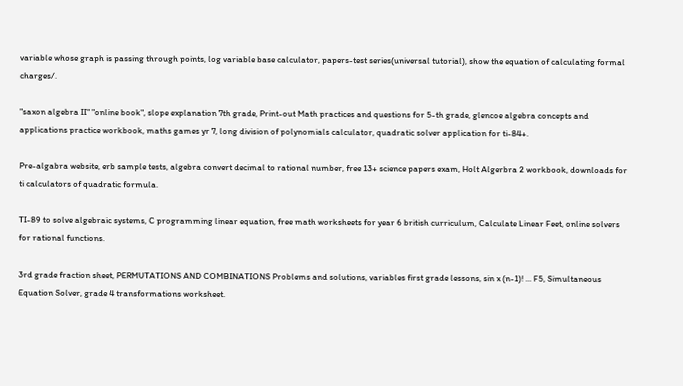variable whose graph is passing through points, log variable base calculator, papers-test series(universal tutorial), show the equation of calculating formal charges/.

"saxon algebra II" "online book", slope explanation 7th grade, Print-out Math practices and questions for 5-th grade, glencoe algebra concepts and applications practice workbook, maths games yr 7, long division of polynomials calculator, quadratic solver application for ti-84+.

Pre-algabra website, erb sample tests, algebra convert decimal to rational number, free 13+ science papers exam, Holt Algerbra 2 workbook, downloads for ti calculators of quadratic formula.

TI-89 to solve algebraic systems, C programming linear equation, free math worksheets for year 6 british curriculum, Calculate Linear Feet, online solvers for rational functions.

3rd grade fraction sheet, PERMUTATIONS AND COMBINATIONS Problems and solutions, variables first grade lessons, sin x (n-1)! ... F5, Simultaneous Equation Solver, grade 4 transformations worksheet.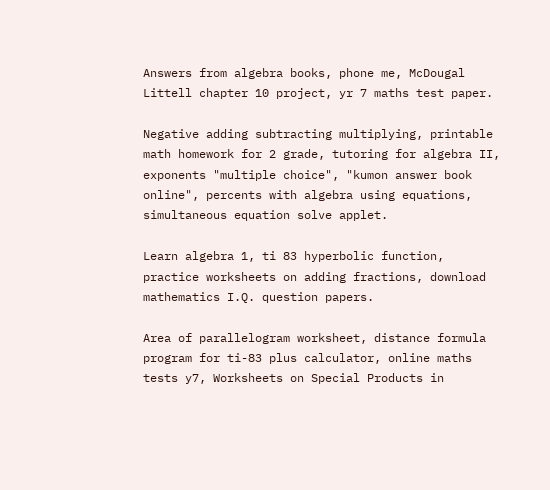Answers from algebra books, phone me, McDougal Littell chapter 10 project, yr 7 maths test paper.

Negative adding subtracting multiplying, printable math homework for 2 grade, tutoring for algebra II, exponents "multiple choice", "kumon answer book online", percents with algebra using equations, simultaneous equation solve applet.

Learn algebra 1, ti 83 hyperbolic function, practice worksheets on adding fractions, download mathematics I.Q. question papers.

Area of parallelogram worksheet, distance formula program for ti-83 plus calculator, online maths tests y7, Worksheets on Special Products in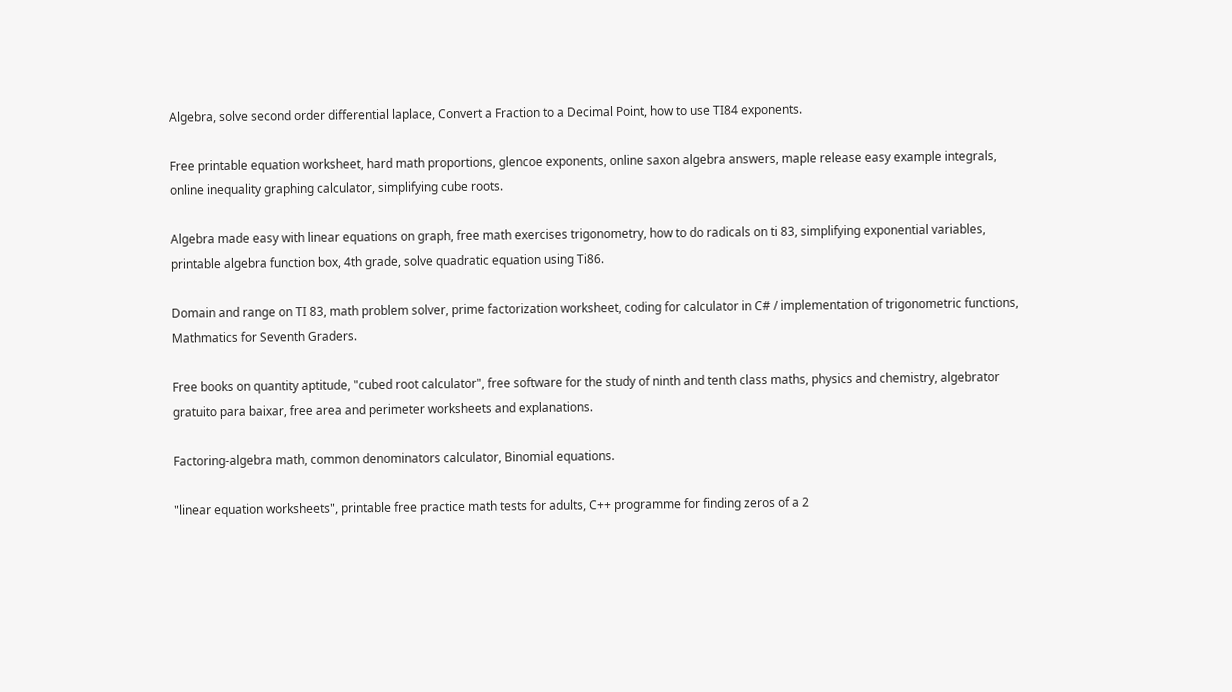Algebra, solve second order differential laplace, Convert a Fraction to a Decimal Point, how to use TI84 exponents.

Free printable equation worksheet, hard math proportions, glencoe exponents, online saxon algebra answers, maple release easy example integrals, online inequality graphing calculator, simplifying cube roots.

Algebra made easy with linear equations on graph, free math exercises trigonometry, how to do radicals on ti 83, simplifying exponential variables, printable algebra function box, 4th grade, solve quadratic equation using Ti86.

Domain and range on TI 83, math problem solver, prime factorization worksheet, coding for calculator in C# / implementation of trigonometric functions, Mathmatics for Seventh Graders.

Free books on quantity aptitude, "cubed root calculator", free software for the study of ninth and tenth class maths, physics and chemistry, algebrator gratuito para baixar, free area and perimeter worksheets and explanations.

Factoring-algebra math, common denominators calculator, Binomial equations.

"linear equation worksheets", printable free practice math tests for adults, C++ programme for finding zeros of a 2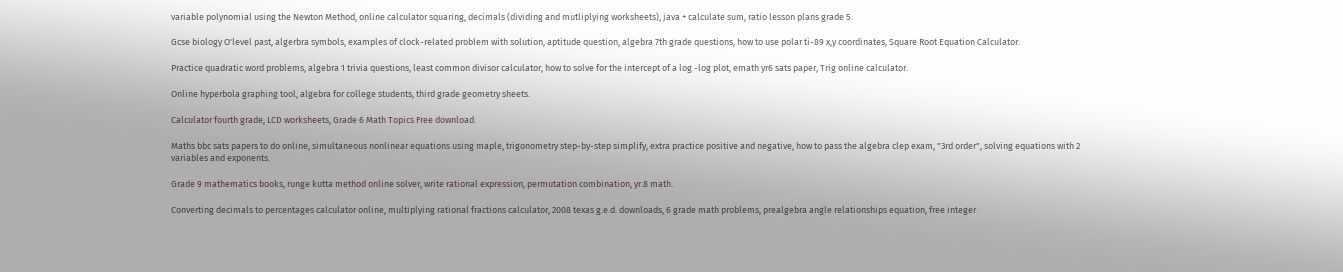variable polynomial using the Newton Method, online calculator squaring, decimals (dividing and mutliplying worksheets), java + calculate sum, ratio lesson plans grade 5.

Gcse biology O'level past, algerbra symbols, examples of clock-related problem with solution, aptitude question, algebra 7th grade questions, how to use polar ti-89 x,y coordinates, Square Root Equation Calculator.

Practice quadratic word problems, algebra 1 trivia questions, least common divisor calculator, how to solve for the intercept of a log -log plot, emath yr6 sats paper, Trig online calculator.

Online hyperbola graphing tool, algebra for college students, third grade geometry sheets.

Calculator fourth grade, LCD worksheets, Grade 6 Math Topics Free download.

Maths bbc sats papers to do online, simultaneous nonlinear equations using maple, trigonometry step-by-step simplify, extra practice positive and negative, how to pass the algebra clep exam, "3rd order", solving equations with 2 variables and exponents.

Grade 9 mathematics books, runge kutta method online solver, write rational expression, permutation combination, yr.8 math.

Converting decimals to percentages calculator online, multiplying rational fractions calculator, 2008 texas g.e.d. downloads, 6 grade math problems, prealgebra angle relationships equation, free integer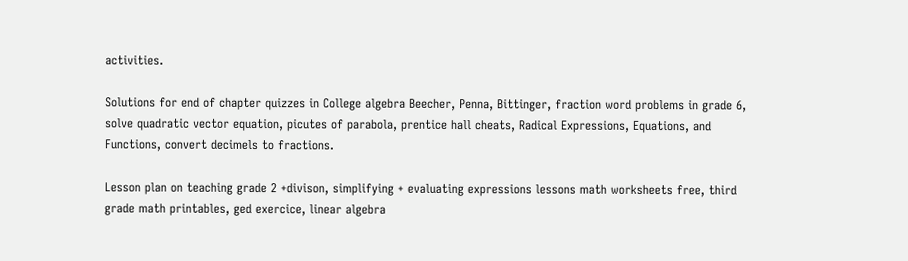activities.

Solutions for end of chapter quizzes in College algebra Beecher, Penna, Bittinger, fraction word problems in grade 6, solve quadratic vector equation, picutes of parabola, prentice hall cheats, Radical Expressions, Equations, and Functions, convert decimels to fractions.

Lesson plan on teaching grade 2 +divison, simplifying + evaluating expressions lessons math worksheets free, third grade math printables, ged exercice, linear algebra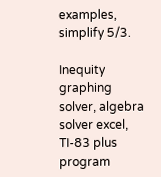examples, simplify 5/3.

Inequity graphing solver, algebra solver excel, TI-83 plus program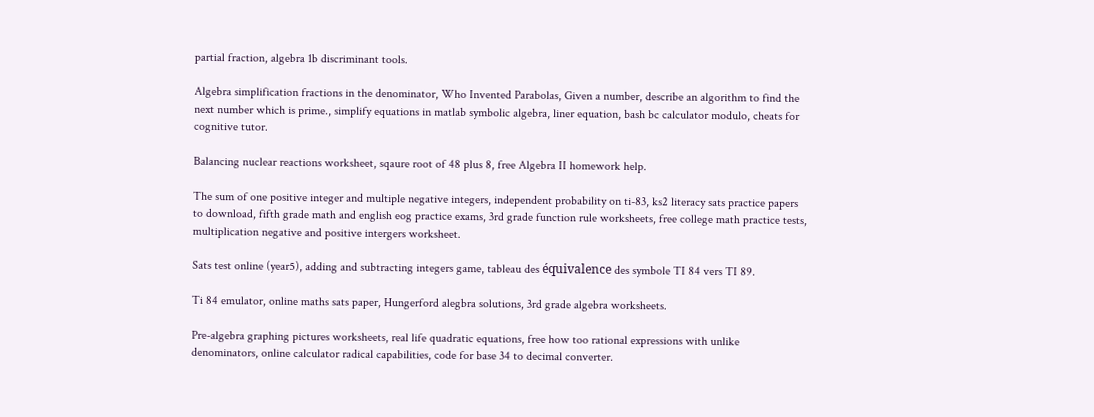partial fraction, algebra 1b discriminant tools.

Algebra simplification fractions in the denominator, Who Invented Parabolas, Given a number, describe an algorithm to find the next number which is prime., simplify equations in matlab symbolic algebra, liner equation, bash bc calculator modulo, cheats for cognitive tutor.

Balancing nuclear reactions worksheet, sqaure root of 48 plus 8, free Algebra II homework help.

The sum of one positive integer and multiple negative integers, independent probability on ti-83, ks2 literacy sats practice papers to download, fifth grade math and english eog practice exams, 3rd grade function rule worksheets, free college math practice tests, multiplication negative and positive intergers worksheet.

Sats test online (year5), adding and subtracting integers game, tableau des équivalence des symbole TI 84 vers TI 89.

Ti 84 emulator, online maths sats paper, Hungerford alegbra solutions, 3rd grade algebra worksheets.

Pre-algebra graphing pictures worksheets, real life quadratic equations, free how too rational expressions with unlike denominators, online calculator radical capabilities, code for base 34 to decimal converter.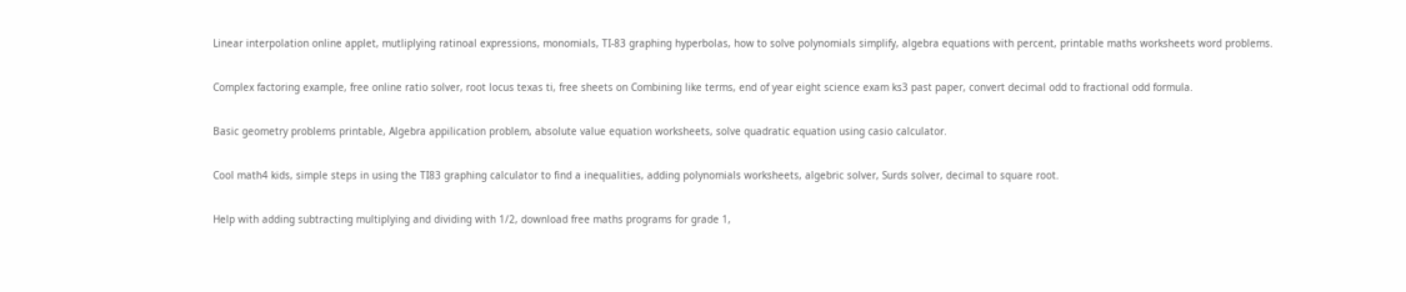Linear interpolation online applet, mutliplying ratinoal expressions, monomials, TI-83 graphing hyperbolas, how to solve polynomials simplify, algebra equations with percent, printable maths worksheets word problems.

Complex factoring example, free online ratio solver, root locus texas ti, free sheets on Combining like terms, end of year eight science exam ks3 past paper, convert decimal odd to fractional odd formula.

Basic geometry problems printable, Algebra appilication problem, absolute value equation worksheets, solve quadratic equation using casio calculator.

Cool math4 kids, simple steps in using the TI83 graphing calculator to find a inequalities, adding polynomials worksheets, algebric solver, Surds solver, decimal to square root.

Help with adding subtracting multiplying and dividing with 1/2, download free maths programs for grade 1,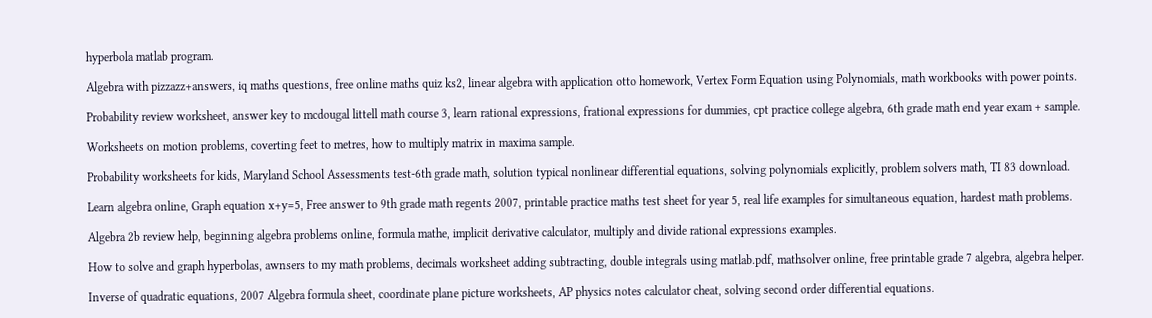hyperbola matlab program.

Algebra with pizzazz+answers, iq maths questions, free online maths quiz ks2, linear algebra with application otto homework, Vertex Form Equation using Polynomials, math workbooks with power points.

Probability review worksheet, answer key to mcdougal littell math course 3, learn rational expressions, frational expressions for dummies, cpt practice college algebra, 6th grade math end year exam + sample.

Worksheets on motion problems, coverting feet to metres, how to multiply matrix in maxima sample.

Probability worksheets for kids, Maryland School Assessments test-6th grade math, solution typical nonlinear differential equations, solving polynomials explicitly, problem solvers math, TI 83 download.

Learn algebra online, Graph equation x+y=5, Free answer to 9th grade math regents 2007, printable practice maths test sheet for year 5, real life examples for simultaneous equation, hardest math problems.

Algebra 2b review help, beginning algebra problems online, formula mathe, implicit derivative calculator, multiply and divide rational expressions examples.

How to solve and graph hyperbolas, awnsers to my math problems, decimals worksheet adding subtracting, double integrals using matlab.pdf, mathsolver online, free printable grade 7 algebra, algebra helper.

Inverse of quadratic equations, 2007 Algebra formula sheet, coordinate plane picture worksheets, AP physics notes calculator cheat, solving second order differential equations.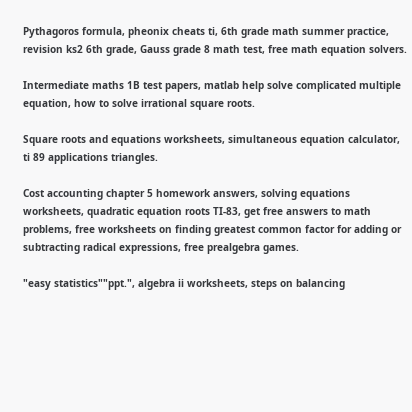Pythagoros formula, pheonix cheats ti, 6th grade math summer practice, revision ks2 6th grade, Gauss grade 8 math test, free math equation solvers.

Intermediate maths 1B test papers, matlab help solve complicated multiple equation, how to solve irrational square roots.

Square roots and equations worksheets, simultaneous equation calculator, ti 89 applications triangles.

Cost accounting chapter 5 homework answers, solving equations worksheets, quadratic equation roots TI-83, get free answers to math problems, free worksheets on finding greatest common factor for adding or subtracting radical expressions, free prealgebra games.

"easy statistics""ppt.", algebra ii worksheets, steps on balancing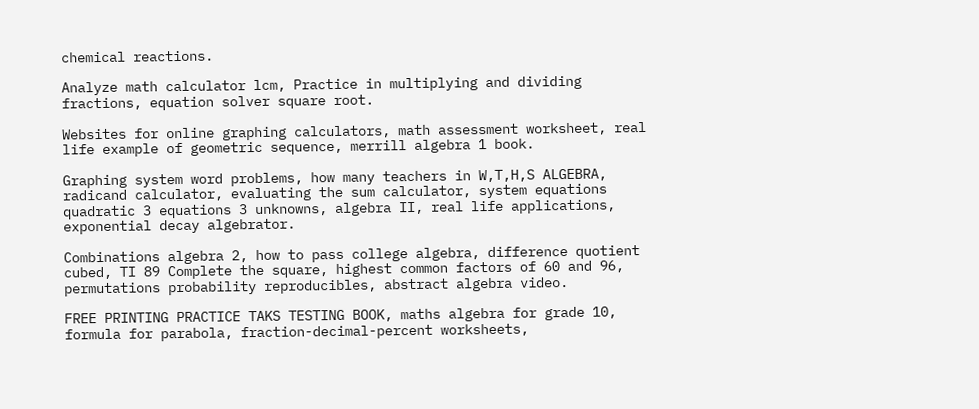chemical reactions.

Analyze math calculator lcm, Practice in multiplying and dividing fractions, equation solver square root.

Websites for online graphing calculators, math assessment worksheet, real life example of geometric sequence, merrill algebra 1 book.

Graphing system word problems, how many teachers in W,T,H,S ALGEBRA, radicand calculator, evaluating the sum calculator, system equations quadratic 3 equations 3 unknowns, algebra II, real life applications, exponential decay algebrator.

Combinations algebra 2, how to pass college algebra, difference quotient cubed, TI 89 Complete the square, highest common factors of 60 and 96, permutations probability reproducibles, abstract algebra video.

FREE PRINTING PRACTICE TAKS TESTING BOOK, maths algebra for grade 10, formula for parabola, fraction-decimal-percent worksheets,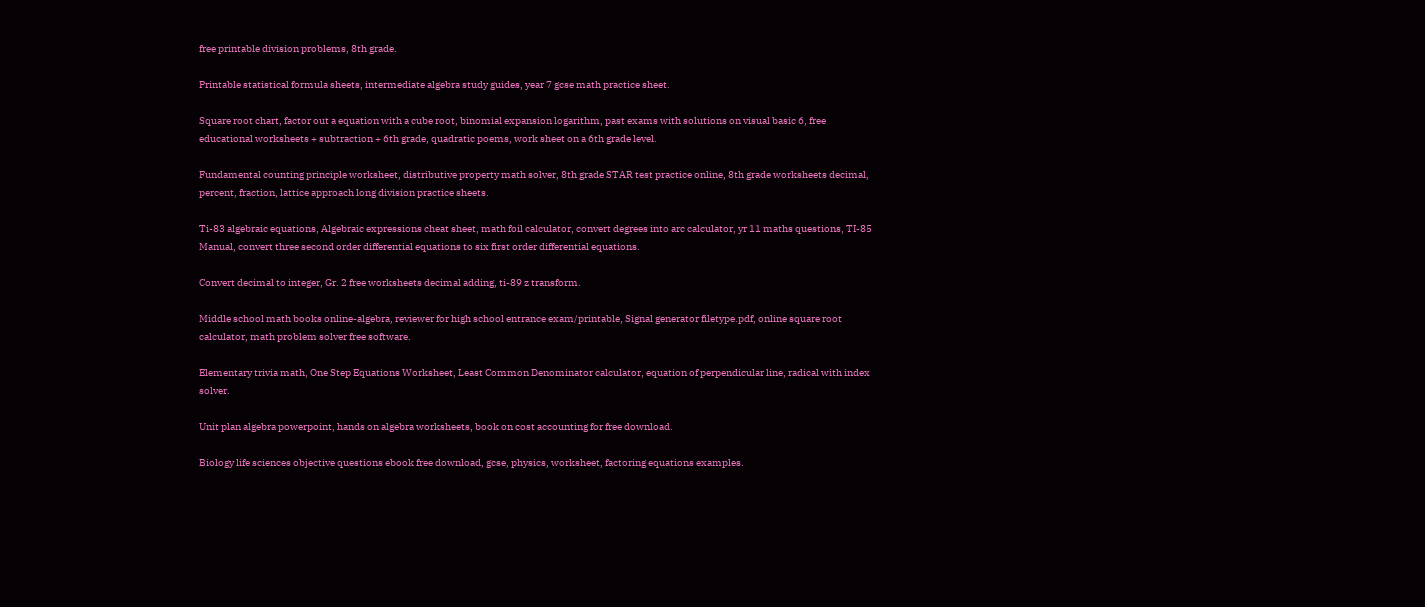free printable division problems, 8th grade.

Printable statistical formula sheets, intermediate algebra study guides, year 7 gcse math practice sheet.

Square root chart, factor out a equation with a cube root, binomial expansion logarithm, past exams with solutions on visual basic 6, free educational worksheets + subtraction + 6th grade, quadratic poems, work sheet on a 6th grade level.

Fundamental counting principle worksheet, distributive property math solver, 8th grade STAR test practice online, 8th grade worksheets decimal, percent, fraction, lattice approach long division practice sheets.

Ti-83 algebraic equations, Algebraic expressions cheat sheet, math foil calculator, convert degrees into arc calculator, yr 11 maths questions, TI-85 Manual, convert three second order differential equations to six first order differential equations.

Convert decimal to integer, Gr. 2 free worksheets decimal adding, ti-89 z transform.

Middle school math books online-algebra, reviewer for high school entrance exam/printable, Signal generator filetype.pdf, online square root calculator, math problem solver free software.

Elementary trivia math, One Step Equations Worksheet, Least Common Denominator calculator, equation of perpendicular line, radical with index solver.

Unit plan algebra powerpoint, hands on algebra worksheets, book on cost accounting for free download.

Biology life sciences objective questions ebook free download, gcse, physics, worksheet, factoring equations examples.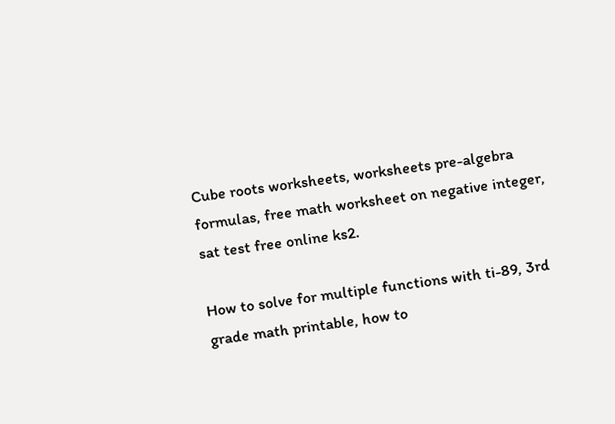Cube roots worksheets, worksheets pre-algebra formulas, free math worksheet on negative integer, sat test free online ks2.

How to solve for multiple functions with ti-89, 3rd grade math printable, how to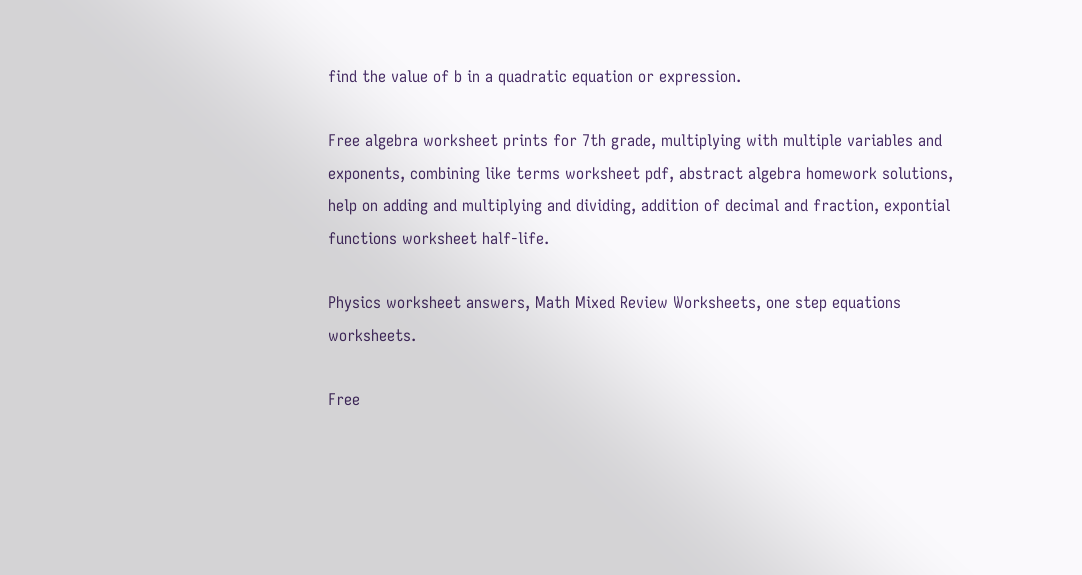find the value of b in a quadratic equation or expression.

Free algebra worksheet prints for 7th grade, multiplying with multiple variables and exponents, combining like terms worksheet pdf, abstract algebra homework solutions, help on adding and multiplying and dividing, addition of decimal and fraction, expontial functions worksheet half-life.

Physics worksheet answers, Math Mixed Review Worksheets, one step equations worksheets.

Free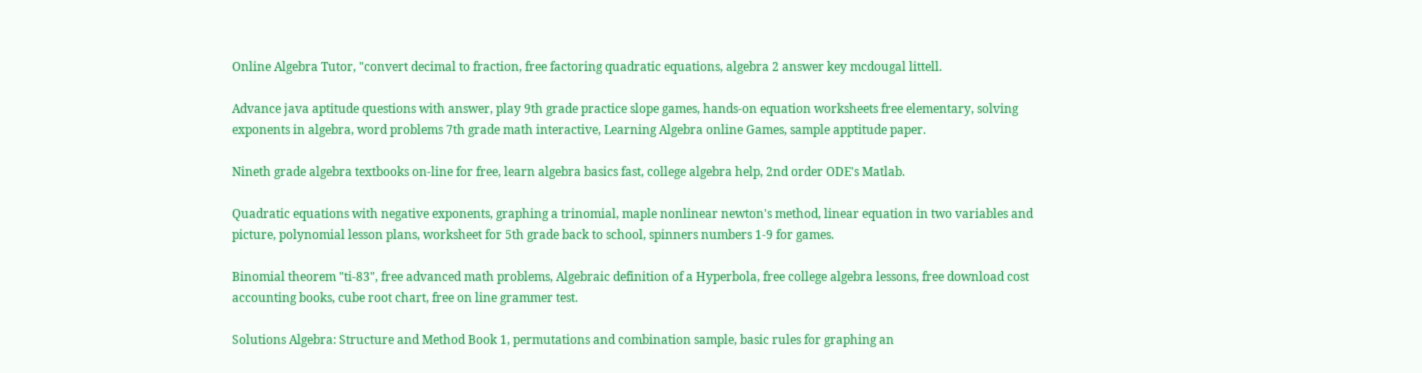Online Algebra Tutor, "convert decimal to fraction, free factoring quadratic equations, algebra 2 answer key mcdougal littell.

Advance java aptitude questions with answer, play 9th grade practice slope games, hands-on equation worksheets free elementary, solving exponents in algebra, word problems 7th grade math interactive, Learning Algebra online Games, sample apptitude paper.

Nineth grade algebra textbooks on-line for free, learn algebra basics fast, college algebra help, 2nd order ODE's Matlab.

Quadratic equations with negative exponents, graphing a trinomial, maple nonlinear newton's method, linear equation in two variables and picture, polynomial lesson plans, worksheet for 5th grade back to school, spinners numbers 1-9 for games.

Binomial theorem "ti-83", free advanced math problems, Algebraic definition of a Hyperbola, free college algebra lessons, free download cost accounting books, cube root chart, free on line grammer test.

Solutions Algebra: Structure and Method Book 1, permutations and combination sample, basic rules for graphing an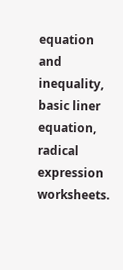equation and inequality, basic liner equation, radical expression worksheets.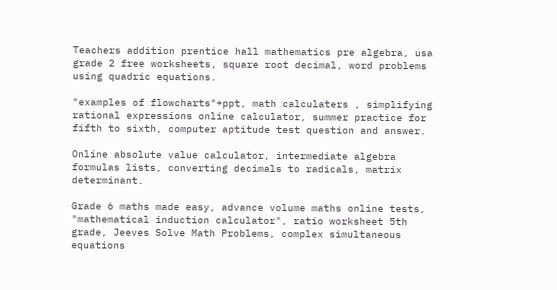Teachers addition prentice hall mathematics pre algebra, usa grade 2 free worksheets, square root decimal, word problems using quadric equations.

"examples of flowcharts"+ppt, math calculaters , simplifying rational expressions online calculator, summer practice for fifth to sixth, computer aptitude test question and answer.

Online absolute value calculator, intermediate algebra formulas lists, converting decimals to radicals, matrix determinant.

Grade 6 maths made easy, advance volume maths online tests, "mathematical induction calculator", ratio worksheet 5th grade, Jeeves Solve Math Problems, complex simultaneous equations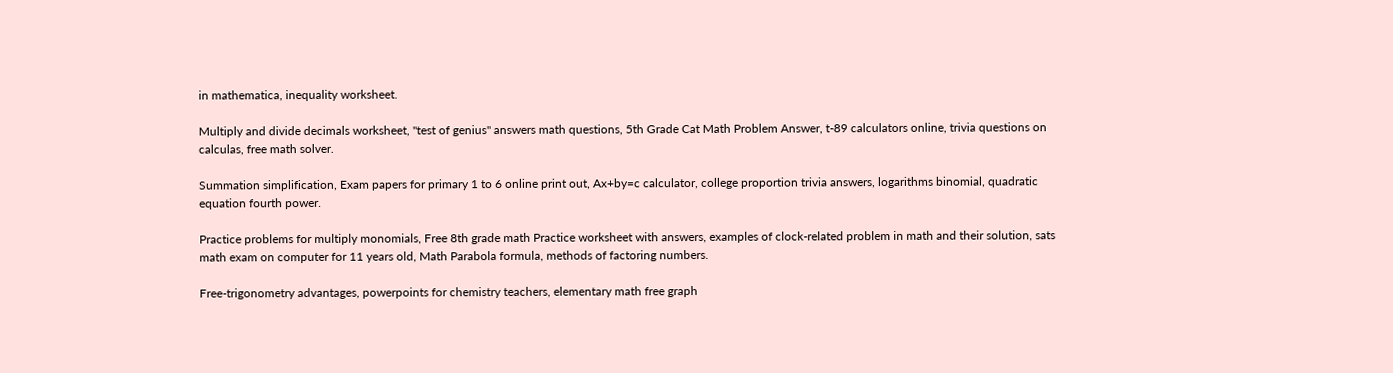in mathematica, inequality worksheet.

Multiply and divide decimals worksheet, "test of genius" answers math questions, 5th Grade Cat Math Problem Answer, t-89 calculators online, trivia questions on calculas, free math solver.

Summation simplification, Exam papers for primary 1 to 6 online print out, Ax+by=c calculator, college proportion trivia answers, logarithms binomial, quadratic equation fourth power.

Practice problems for multiply monomials, Free 8th grade math Practice worksheet with answers, examples of clock-related problem in math and their solution, sats math exam on computer for 11 years old, Math Parabola formula, methods of factoring numbers.

Free-trigonometry advantages, powerpoints for chemistry teachers, elementary math free graph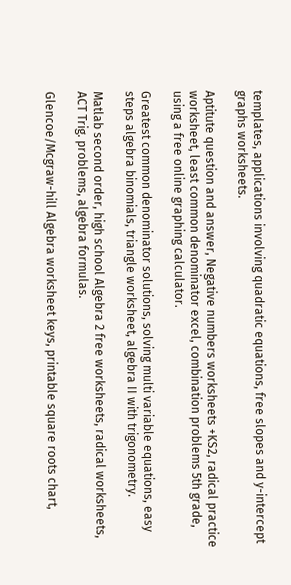templates, applications involving quadratic equations, free slopes and y-intercept graphs worksheets.

Aptitute question and answer, Negative numbers worksheets +KS2, radical practice worksheet, least common denominator excel, combination problems 5th grade, using a free online graphing calculator.

Greatest common denominator solutions, solving multi variable equations, easy steps algebra binomials, triangle worksheet, algebra II with trigonometry.

Matlab second order, high school Algebra 2 free worksheets, radical worksheets, ACT Trig. problems, algebra formulas.

Glencoe/Mcgraw-hill Algebra worksheet keys, printable square roots chart,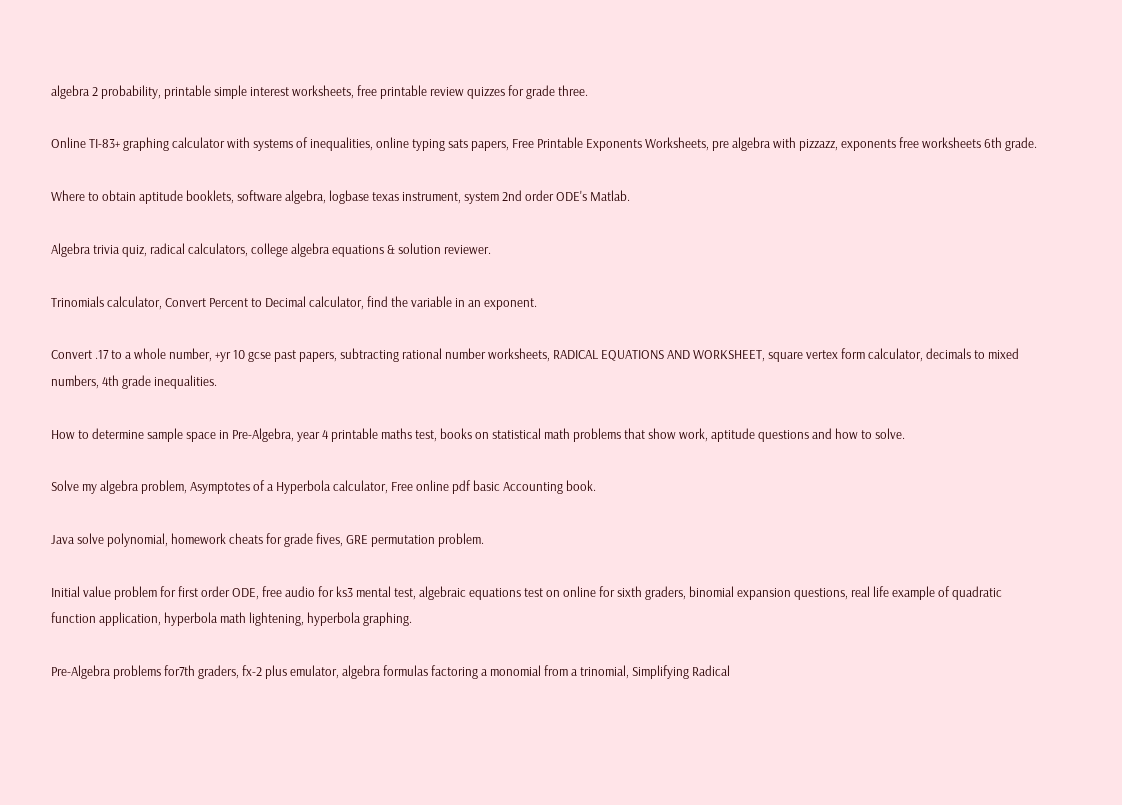algebra 2 probability, printable simple interest worksheets, free printable review quizzes for grade three.

Online TI-83+ graphing calculator with systems of inequalities, online typing sats papers, Free Printable Exponents Worksheets, pre algebra with pizzazz, exponents free worksheets 6th grade.

Where to obtain aptitude booklets, software algebra, logbase texas instrument, system 2nd order ODE's Matlab.

Algebra trivia quiz, radical calculators, college algebra equations & solution reviewer.

Trinomials calculator, Convert Percent to Decimal calculator, find the variable in an exponent.

Convert .17 to a whole number, +yr 10 gcse past papers, subtracting rational number worksheets, RADICAL EQUATIONS AND WORKSHEET, square vertex form calculator, decimals to mixed numbers, 4th grade inequalities.

How to determine sample space in Pre-Algebra, year 4 printable maths test, books on statistical math problems that show work, aptitude questions and how to solve.

Solve my algebra problem, Asymptotes of a Hyperbola calculator, Free online pdf basic Accounting book.

Java solve polynomial, homework cheats for grade fives, GRE permutation problem.

Initial value problem for first order ODE, free audio for ks3 mental test, algebraic equations test on online for sixth graders, binomial expansion questions, real life example of quadratic function application, hyperbola math lightening, hyperbola graphing.

Pre-Algebra problems for7th graders, fx-2 plus emulator, algebra formulas factoring a monomial from a trinomial, Simplifying Radical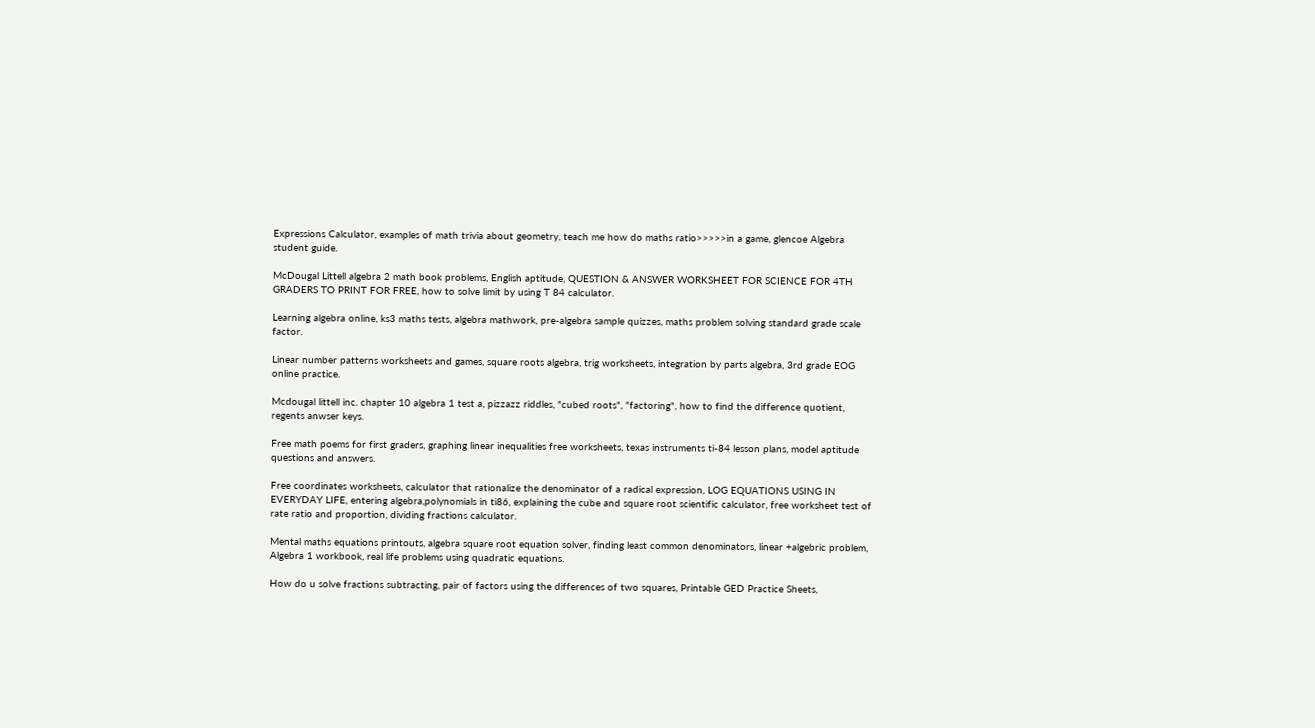Expressions Calculator, examples of math trivia about geometry, teach me how do maths ratio>>>>>in a game, glencoe Algebra student guide.

McDougal Littell algebra 2 math book problems, English aptitude, QUESTION & ANSWER WORKSHEET FOR SCIENCE FOR 4TH GRADERS TO PRINT FOR FREE, how to solve limit by using T 84 calculator.

Learning algebra online, ks3 maths tests, algebra mathwork, pre-algebra sample quizzes, maths problem solving standard grade scale factor.

Linear number patterns worksheets and games, square roots algebra, trig worksheets, integration by parts algebra, 3rd grade EOG online practice.

Mcdougal littell inc. chapter 10 algebra 1 test a, pizzazz riddles, "cubed roots", "factoring", how to find the difference quotient, regents anwser keys.

Free math poems for first graders, graphing linear inequalities free worksheets, texas instruments ti-84 lesson plans, model aptitude questions and answers.

Free coordinates worksheets, calculator that rationalize the denominator of a radical expression, LOG EQUATIONS USING IN EVERYDAY LIFE, entering algebra,polynomials in ti86, explaining the cube and square root scientific calculator, free worksheet test of rate ratio and proportion, dividing fractions calculator.

Mental maths equations printouts, algebra square root equation solver, finding least common denominators, linear +algebric problem, Algebra 1 workbook, real life problems using quadratic equations.

How do u solve fractions subtracting, pair of factors using the differences of two squares, Printable GED Practice Sheets,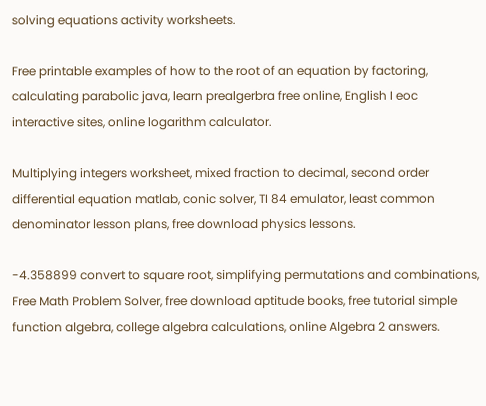solving equations activity worksheets.

Free printable examples of how to the root of an equation by factoring, calculating parabolic java, learn prealgerbra free online, English I eoc interactive sites, online logarithm calculator.

Multiplying integers worksheet, mixed fraction to decimal, second order differential equation matlab, conic solver, TI 84 emulator, least common denominator lesson plans, free download physics lessons.

-4.358899 convert to square root, simplifying permutations and combinations, Free Math Problem Solver, free download aptitude books, free tutorial simple function algebra, college algebra calculations, online Algebra 2 answers.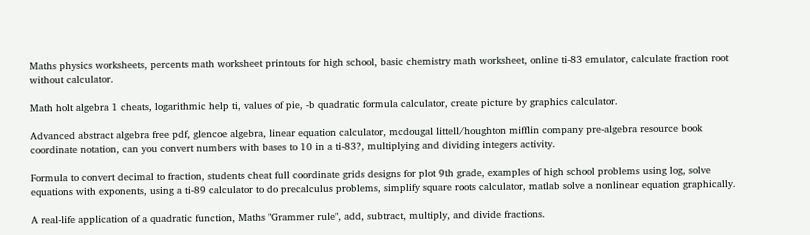Maths physics worksheets, percents math worksheet printouts for high school, basic chemistry math worksheet, online ti-83 emulator, calculate fraction root without calculator.

Math holt algebra 1 cheats, logarithmic help ti, values of pie, -b quadratic formula calculator, create picture by graphics calculator.

Advanced abstract algebra free pdf, glencoe algebra, linear equation calculator, mcdougal littell/houghton mifflin company pre-algebra resource book coordinate notation, can you convert numbers with bases to 10 in a ti-83?, multiplying and dividing integers activity.

Formula to convert decimal to fraction, students cheat full coordinate grids designs for plot 9th grade, examples of high school problems using log, solve equations with exponents, using a ti-89 calculator to do precalculus problems, simplify square roots calculator, matlab solve a nonlinear equation graphically.

A real-life application of a quadratic function, Maths "Grammer rule", add, subtract, multiply, and divide fractions.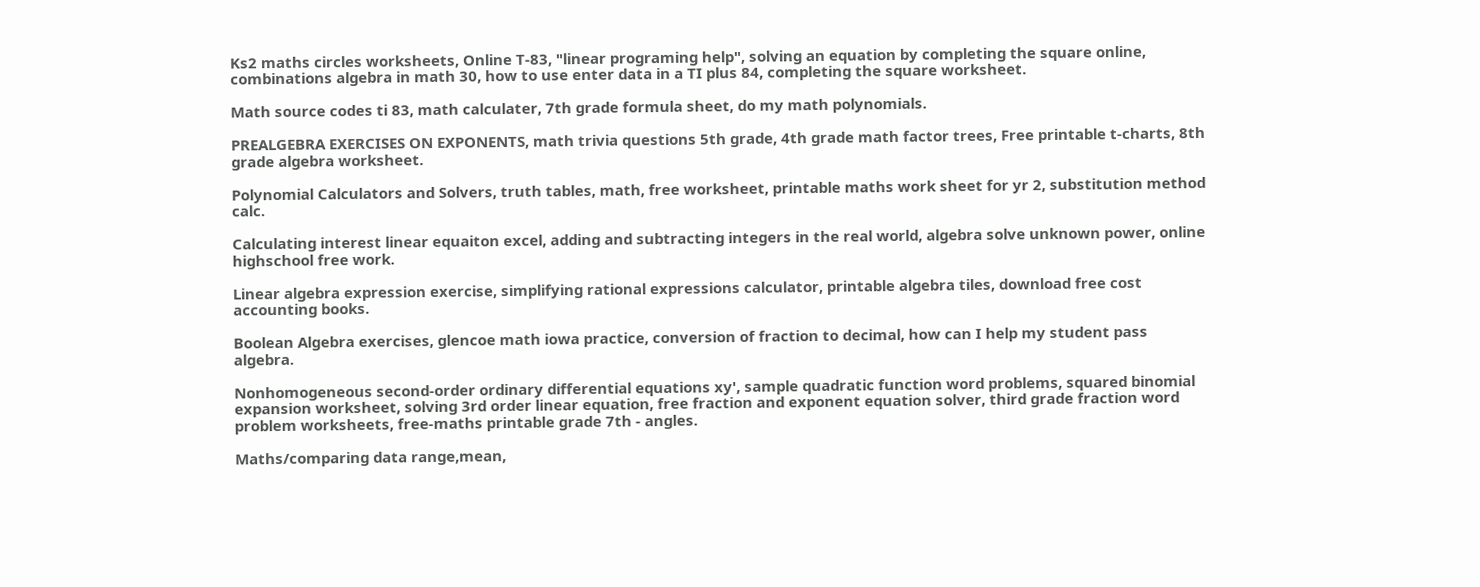Ks2 maths circles worksheets, Online T-83, "linear programing help", solving an equation by completing the square online, combinations algebra in math 30, how to use enter data in a TI plus 84, completing the square worksheet.

Math source codes ti 83, math calculater, 7th grade formula sheet, do my math polynomials.

PREALGEBRA EXERCISES ON EXPONENTS, math trivia questions 5th grade, 4th grade math factor trees, Free printable t-charts, 8th grade algebra worksheet.

Polynomial Calculators and Solvers, truth tables, math, free worksheet, printable maths work sheet for yr 2, substitution method calc.

Calculating interest linear equaiton excel, adding and subtracting integers in the real world, algebra solve unknown power, online highschool free work.

Linear algebra expression exercise, simplifying rational expressions calculator, printable algebra tiles, download free cost accounting books.

Boolean Algebra exercises, glencoe math iowa practice, conversion of fraction to decimal, how can I help my student pass algebra.

Nonhomogeneous second-order ordinary differential equations xy', sample quadratic function word problems, squared binomial expansion worksheet, solving 3rd order linear equation, free fraction and exponent equation solver, third grade fraction word problem worksheets, free-maths printable grade 7th - angles.

Maths/comparing data range,mean,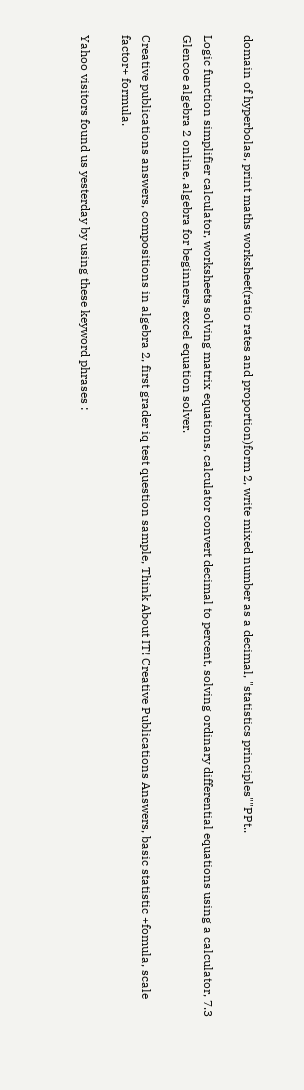domain of hyperbolas, print maths worksheet(ratio rates and proportion)form 2, write mixed number as a decimal, "statistics principles""PPt..

Logic function simplifier calculator, worksheets solving matrix equations, calculator convert decimal to percent, solving ordinary differential equations using a calculator, 7.3 Glencoe algebra 2 online, algebra for beginners, excel equation solver.

Creative publications answers, compositions in algebra 2, first grader iq test question sample, Think About IT! Creative Publications Answers, basic statistic +fomula, scale factor+ formula.

Yahoo visitors found us yesterday by using these keyword phrases :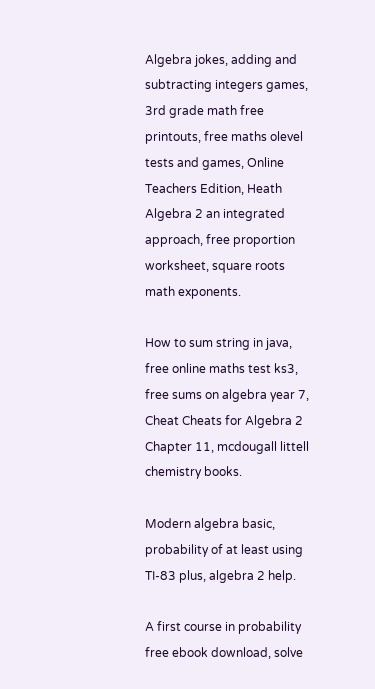Algebra jokes, adding and subtracting integers games, 3rd grade math free printouts, free maths olevel tests and games, Online Teachers Edition, Heath Algebra 2 an integrated approach, free proportion worksheet, square roots math exponents.

How to sum string in java, free online maths test ks3, free sums on algebra year 7, Cheat Cheats for Algebra 2 Chapter 11, mcdougall littell chemistry books.

Modern algebra basic, probability of at least using TI-83 plus, algebra 2 help.

A first course in probability free ebook download, solve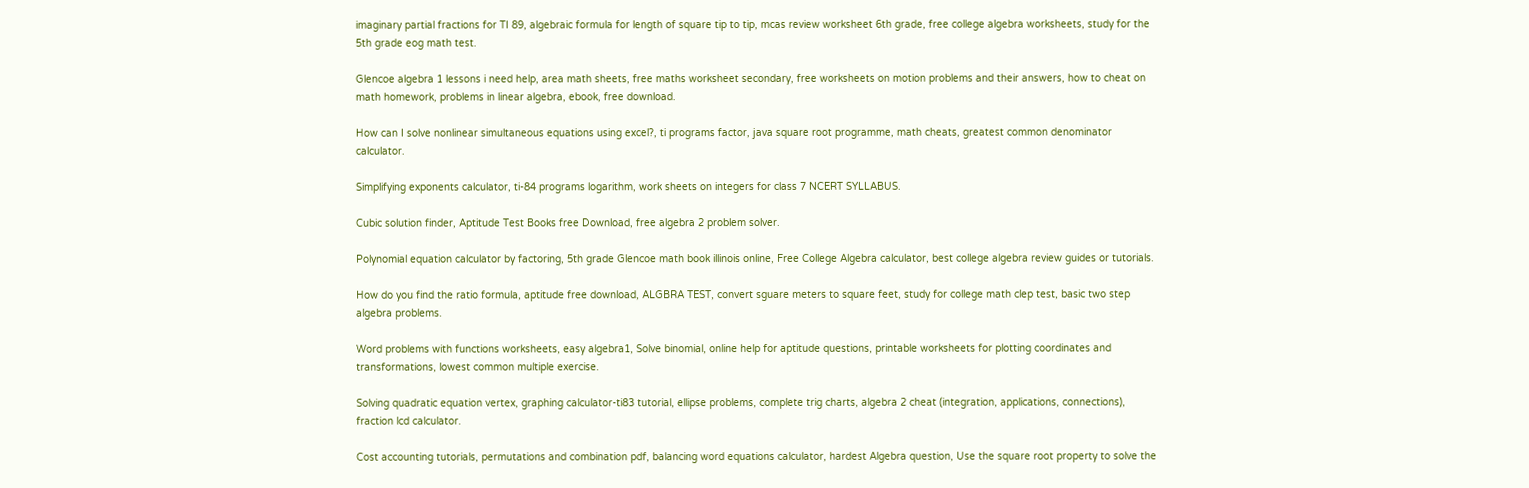imaginary partial fractions for TI 89, algebraic formula for length of square tip to tip, mcas review worksheet 6th grade, free college algebra worksheets, study for the 5th grade eog math test.

Glencoe algebra 1 lessons i need help, area math sheets, free maths worksheet secondary, free worksheets on motion problems and their answers, how to cheat on math homework, problems in linear algebra, ebook, free download.

How can I solve nonlinear simultaneous equations using excel?, ti programs factor, java square root programme, math cheats, greatest common denominator calculator.

Simplifying exponents calculator, ti-84 programs logarithm, work sheets on integers for class 7 NCERT SYLLABUS.

Cubic solution finder, Aptitude Test Books free Download, free algebra 2 problem solver.

Polynomial equation calculator by factoring, 5th grade Glencoe math book illinois online, Free College Algebra calculator, best college algebra review guides or tutorials.

How do you find the ratio formula, aptitude free download, ALGBRA TEST, convert sguare meters to square feet, study for college math clep test, basic two step algebra problems.

Word problems with functions worksheets, easy algebra1, Solve binomial, online help for aptitude questions, printable worksheets for plotting coordinates and transformations, lowest common multiple exercise.

Solving quadratic equation vertex, graphing calculator-ti83 tutorial, ellipse problems, complete trig charts, algebra 2 cheat (integration, applications, connections), fraction lcd calculator.

Cost accounting tutorials, permutations and combination pdf, balancing word equations calculator, hardest Algebra question, Use the square root property to solve the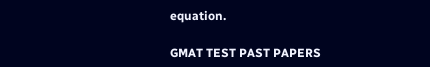equation.

GMAT TEST PAST PAPERS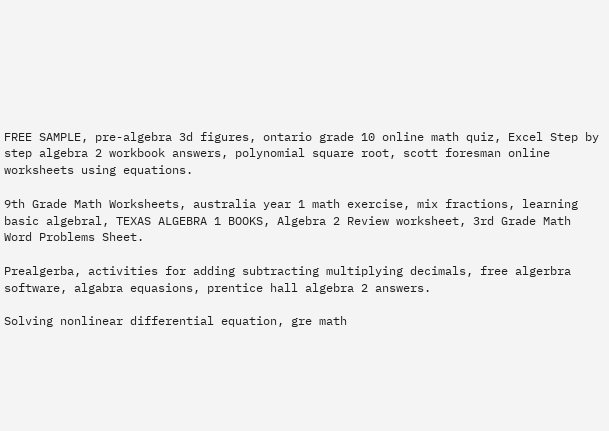FREE SAMPLE, pre-algebra 3d figures, ontario grade 10 online math quiz, Excel Step by step algebra 2 workbook answers, polynomial square root, scott foresman online worksheets using equations.

9th Grade Math Worksheets, australia year 1 math exercise, mix fractions, learning basic algebral, TEXAS ALGEBRA 1 BOOKS, Algebra 2 Review worksheet, 3rd Grade Math Word Problems Sheet.

Prealgerba, activities for adding subtracting multiplying decimals, free algerbra software, algabra equasions, prentice hall algebra 2 answers.

Solving nonlinear differential equation, gre math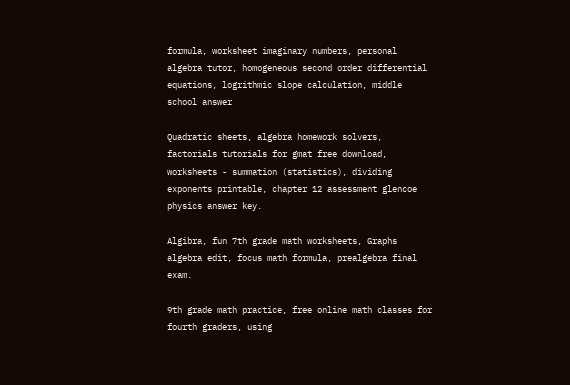formula, worksheet imaginary numbers, personal algebra tutor, homogeneous second order differential equations, logrithmic slope calculation, middle school answer

Quadratic sheets, algebra homework solvers, factorials tutorials for gmat free download, worksheets - summation (statistics), dividing exponents printable, chapter 12 assessment glencoe physics answer key.

Algibra, fun 7th grade math worksheets, Graphs algebra edit, focus math formula, prealgebra final exam.

9th grade math practice, free online math classes for fourth graders, using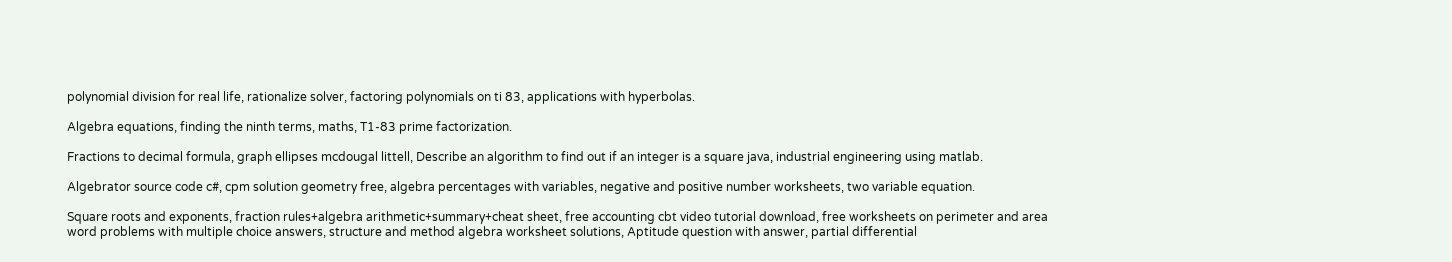polynomial division for real life, rationalize solver, factoring polynomials on ti 83, applications with hyperbolas.

Algebra equations, finding the ninth terms, maths, T1-83 prime factorization.

Fractions to decimal formula, graph ellipses mcdougal littell, Describe an algorithm to find out if an integer is a square java, industrial engineering using matlab.

Algebrator source code c#, cpm solution geometry free, algebra percentages with variables, negative and positive number worksheets, two variable equation.

Square roots and exponents, fraction rules+algebra arithmetic+summary+cheat sheet, free accounting cbt video tutorial download, free worksheets on perimeter and area word problems with multiple choice answers, structure and method algebra worksheet solutions, Aptitude question with answer, partial differential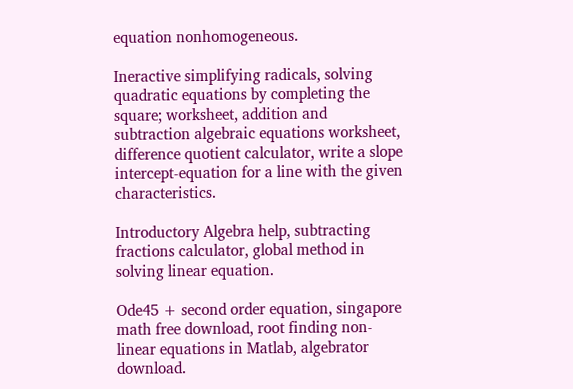equation nonhomogeneous.

Ineractive simplifying radicals, solving quadratic equations by completing the square; worksheet, addition and subtraction algebraic equations worksheet, difference quotient calculator, write a slope intercept-equation for a line with the given characteristics.

Introductory Algebra help, subtracting fractions calculator, global method in solving linear equation.

Ode45 + second order equation, singapore math free download, root finding non-linear equations in Matlab, algebrator download.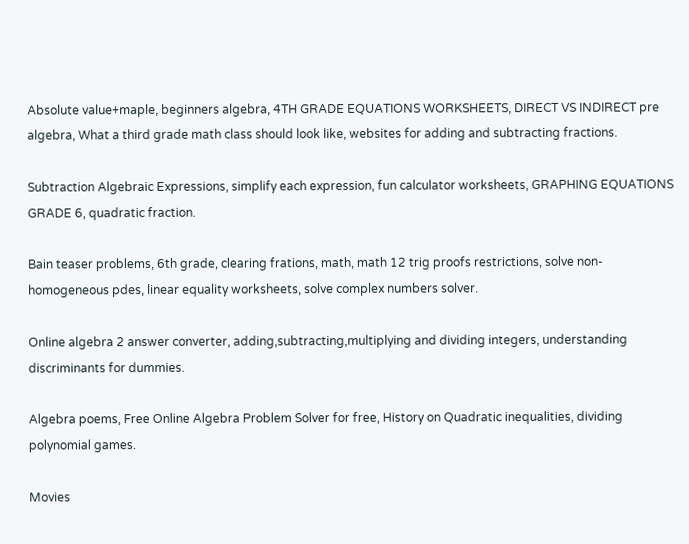Absolute value+maple, beginners algebra, 4TH GRADE EQUATIONS WORKSHEETS, DIRECT VS INDIRECT pre algebra, What a third grade math class should look like, websites for adding and subtracting fractions.

Subtraction Algebraic Expressions, simplify each expression, fun calculator worksheets, GRAPHING EQUATIONS GRADE 6, quadratic fraction.

Bain teaser problems, 6th grade, clearing frations, math, math 12 trig proofs restrictions, solve non-homogeneous pdes, linear equality worksheets, solve complex numbers solver.

Online algebra 2 answer converter, adding,subtracting,multiplying and dividing integers, understanding discriminants for dummies.

Algebra poems, Free Online Algebra Problem Solver for free, History on Quadratic inequalities, dividing polynomial games.

Movies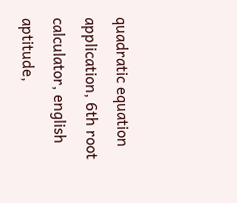quadratic equation application, 6th root calculator, english aptitude,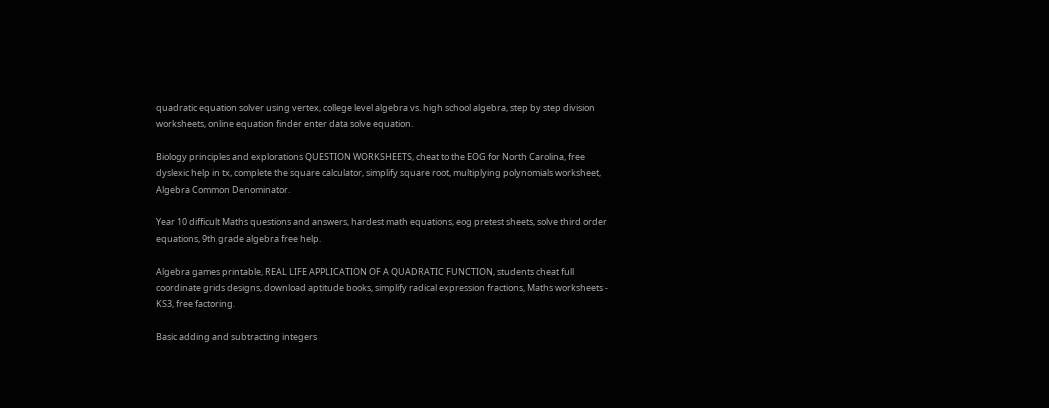quadratic equation solver using vertex, college level algebra vs. high school algebra, step by step division worksheets, online equation finder enter data solve equation.

Biology principles and explorations QUESTION WORKSHEETS, cheat to the EOG for North Carolina, free dyslexic help in tx, complete the square calculator, simplify square root, multiplying polynomials worksheet, Algebra Common Denominator.

Year 10 difficult Maths questions and answers, hardest math equations, eog pretest sheets, solve third order equations, 9th grade algebra free help.

Algebra games printable, REAL LIFE APPLICATION OF A QUADRATIC FUNCTION, students cheat full coordinate grids designs, download aptitude books, simplify radical expression fractions, Maths worksheets - KS3, free factoring.

Basic adding and subtracting integers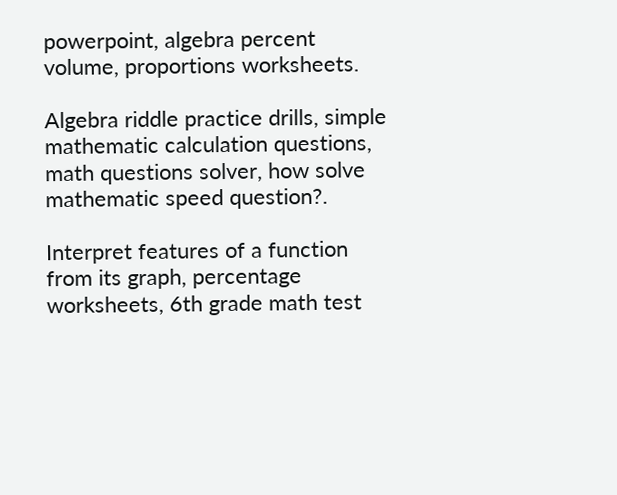powerpoint, algebra percent volume, proportions worksheets.

Algebra riddle practice drills, simple mathematic calculation questions, math questions solver, how solve mathematic speed question?.

Interpret features of a function from its graph, percentage worksheets, 6th grade math test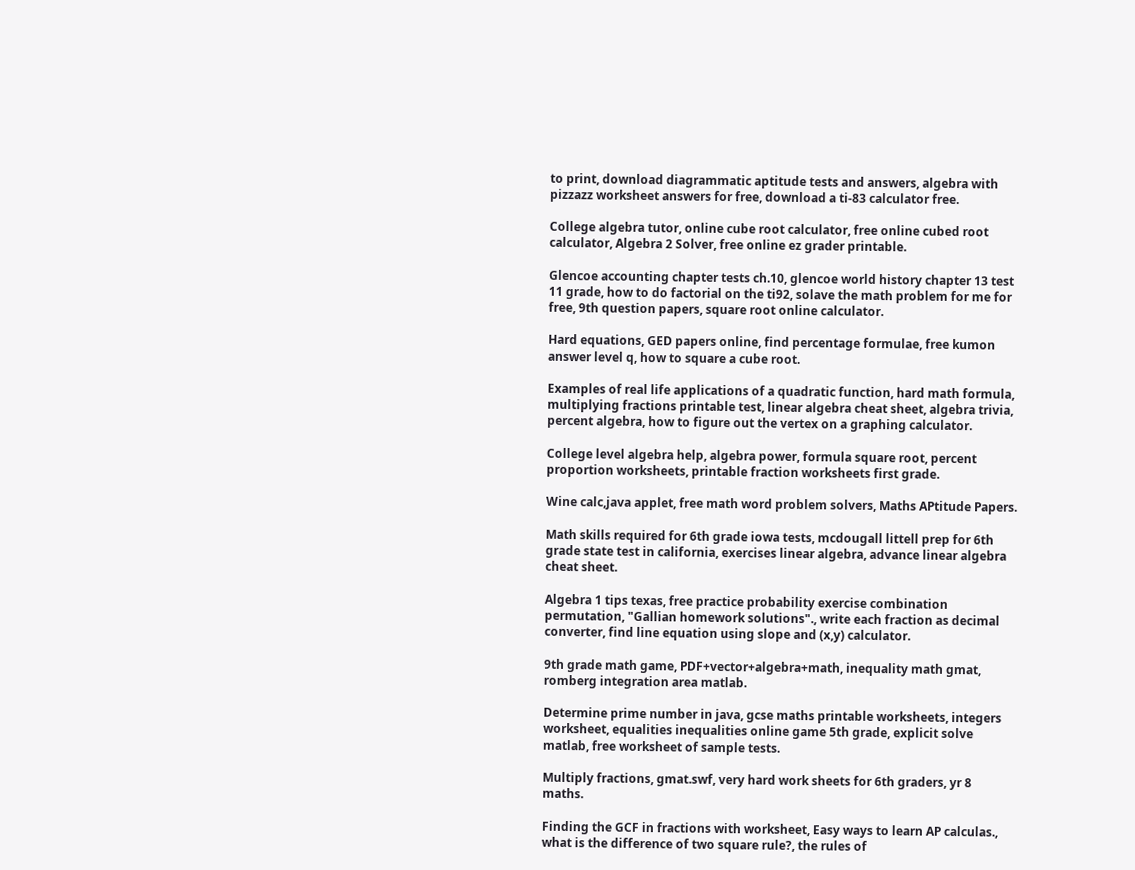to print, download diagrammatic aptitude tests and answers, algebra with pizzazz worksheet answers for free, download a ti-83 calculator free.

College algebra tutor, online cube root calculator, free online cubed root calculator, Algebra 2 Solver, free online ez grader printable.

Glencoe accounting chapter tests ch.10, glencoe world history chapter 13 test 11 grade, how to do factorial on the ti92, solave the math problem for me for free, 9th question papers, square root online calculator.

Hard equations, GED papers online, find percentage formulae, free kumon answer level q, how to square a cube root.

Examples of real life applications of a quadratic function, hard math formula, multiplying fractions printable test, linear algebra cheat sheet, algebra trivia, percent algebra, how to figure out the vertex on a graphing calculator.

College level algebra help, algebra power, formula square root, percent proportion worksheets, printable fraction worksheets first grade.

Wine calc,java applet, free math word problem solvers, Maths APtitude Papers.

Math skills required for 6th grade iowa tests, mcdougall littell prep for 6th grade state test in california, exercises linear algebra, advance linear algebra cheat sheet.

Algebra 1 tips texas, free practice probability exercise combination permutation, "Gallian homework solutions"., write each fraction as decimal converter, find line equation using slope and (x,y) calculator.

9th grade math game, PDF+vector+algebra+math, inequality math gmat, romberg integration area matlab.

Determine prime number in java, gcse maths printable worksheets, integers worksheet, equalities inequalities online game 5th grade, explicit solve matlab, free worksheet of sample tests.

Multiply fractions, gmat.swf, very hard work sheets for 6th graders, yr 8 maths.

Finding the GCF in fractions with worksheet, Easy ways to learn AP calculas., what is the difference of two square rule?, the rules of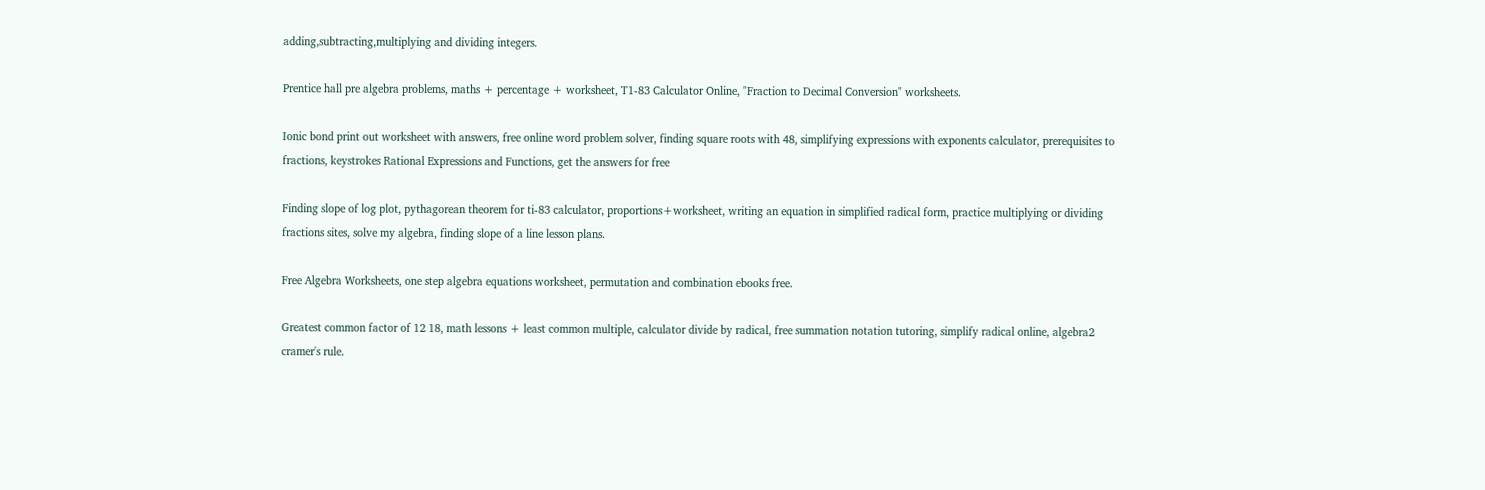adding,subtracting,multiplying and dividing integers.

Prentice hall pre algebra problems, maths + percentage + worksheet, T1-83 Calculator Online, "Fraction to Decimal Conversion" worksheets.

Ionic bond print out worksheet with answers, free online word problem solver, finding square roots with 48, simplifying expressions with exponents calculator, prerequisites to fractions, keystrokes Rational Expressions and Functions, get the answers for free

Finding slope of log plot, pythagorean theorem for ti-83 calculator, proportions+worksheet, writing an equation in simplified radical form, practice multiplying or dividing fractions sites, solve my algebra, finding slope of a line lesson plans.

Free Algebra Worksheets, one step algebra equations worksheet, permutation and combination ebooks free.

Greatest common factor of 12 18, math lessons + least common multiple, calculator divide by radical, free summation notation tutoring, simplify radical online, algebra2 cramer's rule.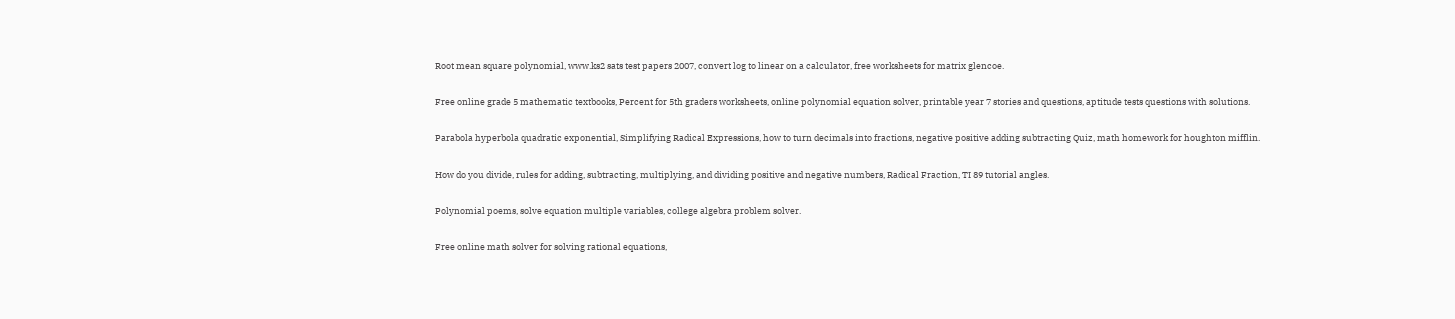Root mean square polynomial, www.ks2 sats test papers 2007, convert log to linear on a calculator, free worksheets for matrix glencoe.

Free online grade 5 mathematic textbooks, Percent for 5th graders worksheets, online polynomial equation solver, printable year 7 stories and questions, aptitude tests questions with solutions.

Parabola hyperbola quadratic exponential, Simplifying Radical Expressions, how to turn decimals into fractions, negative positive adding subtracting Quiz, math homework for houghton mifflin.

How do you divide, rules for adding, subtracting, multiplying, and dividing positive and negative numbers, Radical Fraction, TI 89 tutorial angles.

Polynomial poems, solve equation multiple variables, college algebra problem solver.

Free online math solver for solving rational equations,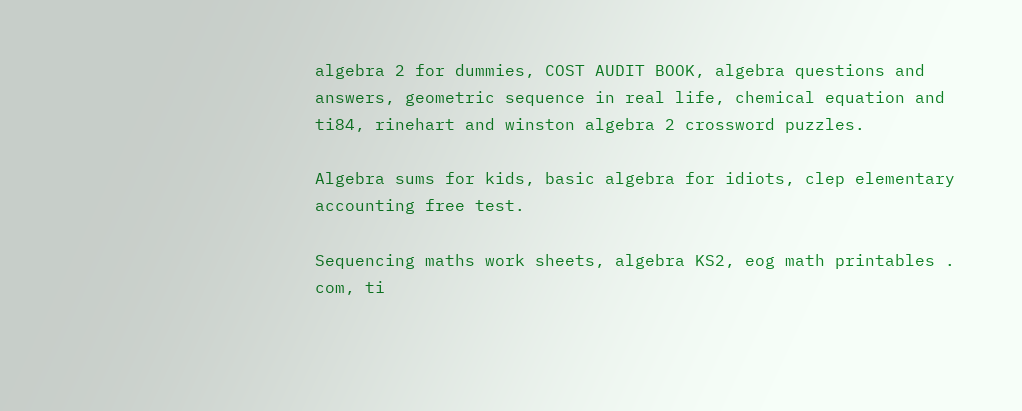algebra 2 for dummies, COST AUDIT BOOK, algebra questions and answers, geometric sequence in real life, chemical equation and ti84, rinehart and winston algebra 2 crossword puzzles.

Algebra sums for kids, basic algebra for idiots, clep elementary accounting free test.

Sequencing maths work sheets, algebra KS2, eog math printables . com, ti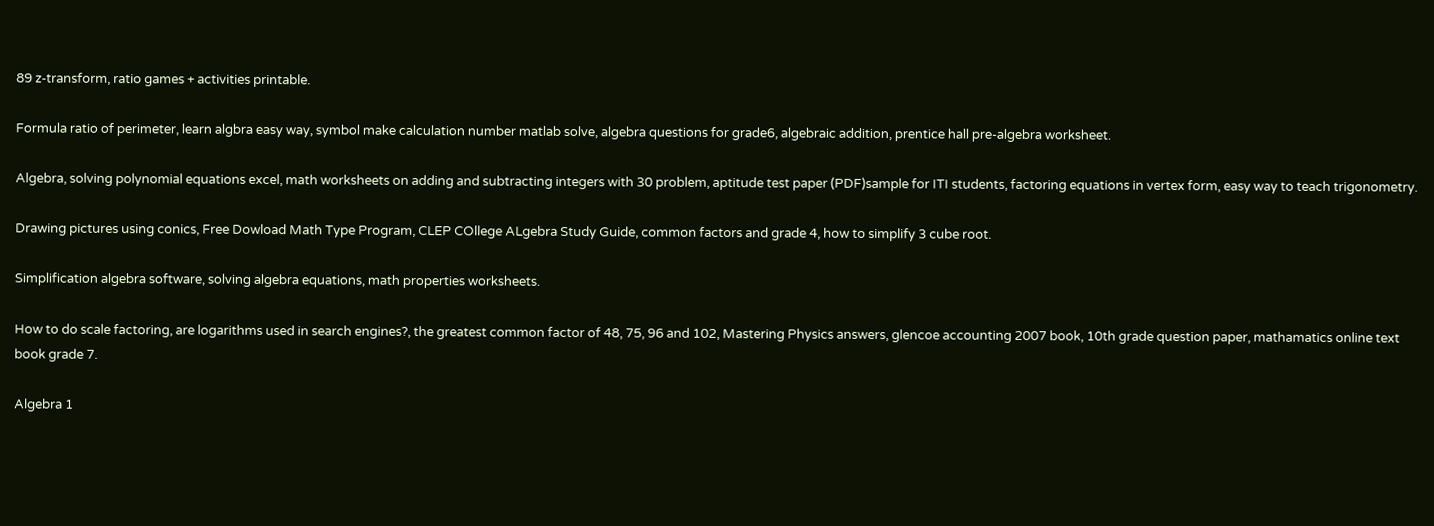89 z-transform, ratio games + activities printable.

Formula ratio of perimeter, learn algbra easy way, symbol make calculation number matlab solve, algebra questions for grade6, algebraic addition, prentice hall pre-algebra worksheet.

Algebra, solving polynomial equations excel, math worksheets on adding and subtracting integers with 30 problem, aptitude test paper (PDF)sample for ITI students, factoring equations in vertex form, easy way to teach trigonometry.

Drawing pictures using conics, Free Dowload Math Type Program, CLEP COllege ALgebra Study Guide, common factors and grade 4, how to simplify 3 cube root.

Simplification algebra software, solving algebra equations, math properties worksheets.

How to do scale factoring, are logarithms used in search engines?, the greatest common factor of 48, 75, 96 and 102, Mastering Physics answers, glencoe accounting 2007 book, 10th grade question paper, mathamatics online text book grade 7.

Algebra 1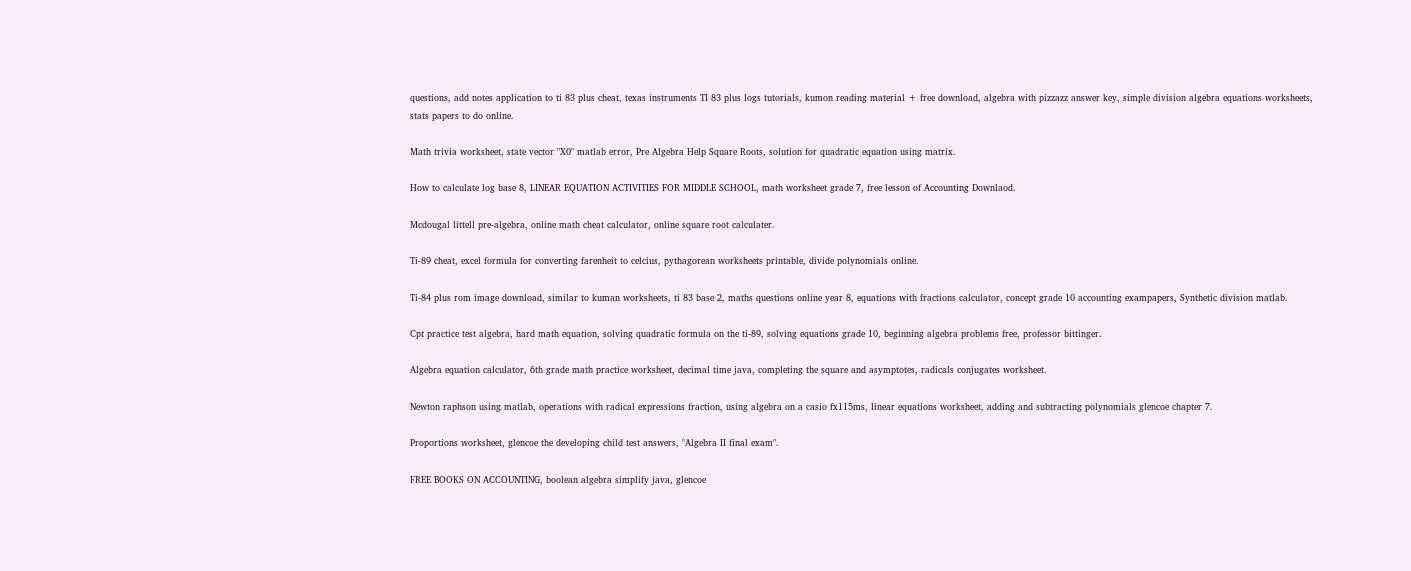questions, add notes application to ti 83 plus cheat, texas instruments TI 83 plus logs tutorials, kumon reading material + free download, algebra with pizzazz answer key, simple division algebra equations worksheets, stats papers to do online.

Math trivia worksheet, state vector "X0" matlab error, Pre Algebra Help Square Roots, solution for quadratic equation using matrix.

How to calculate log base 8, LINEAR EQUATION ACTIVITIES FOR MIDDLE SCHOOL, math worksheet grade 7, free lesson of Accounting Downlaod.

Mcdougal littell pre-algebra, online math cheat calculator, online square root calculater.

Ti-89 cheat, excel formula for converting farenheit to celcius, pythagorean worksheets printable, divide polynomials online.

Ti-84 plus rom image download, similar to kuman worksheets, ti 83 base 2, maths questions online year 8, equations with fractions calculator, concept grade 10 accounting exampapers, Synthetic division matlab.

Cpt practice test algebra, hard math equation, solving quadratic formula on the ti-89, solving equations grade 10, beginning algebra problems free, professor bittinger.

Algebra equation calculator, 6th grade math practice worksheet, decimal time java, completing the square and asymptotes, radicals conjugates worksheet.

Newton raphson using matlab, operations with radical expressions fraction, using algebra on a casio fx115ms, linear equations worksheet, adding and subtracting polynomials glencoe chapter 7.

Proportions worksheet, glencoe the developing child test answers, "Algebra II final exam".

FREE BOOKS ON ACCOUNTING, boolean algebra simplify java, glencoe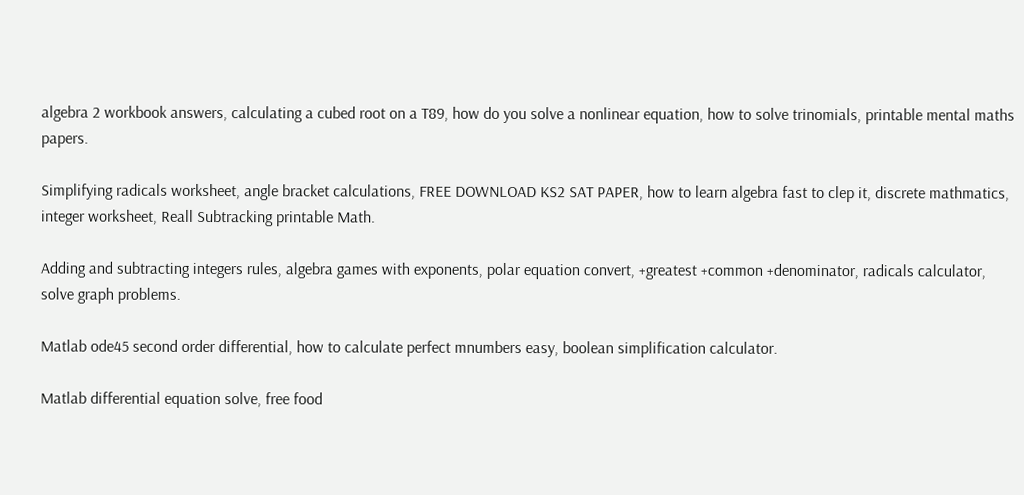algebra 2 workbook answers, calculating a cubed root on a T89, how do you solve a nonlinear equation, how to solve trinomials, printable mental maths papers.

Simplifying radicals worksheet, angle bracket calculations, FREE DOWNLOAD KS2 SAT PAPER, how to learn algebra fast to clep it, discrete mathmatics, integer worksheet, Reall Subtracking printable Math.

Adding and subtracting integers rules, algebra games with exponents, polar equation convert, +greatest +common +denominator, radicals calculator, solve graph problems.

Matlab ode45 second order differential, how to calculate perfect mnumbers easy, boolean simplification calculator.

Matlab differential equation solve, free food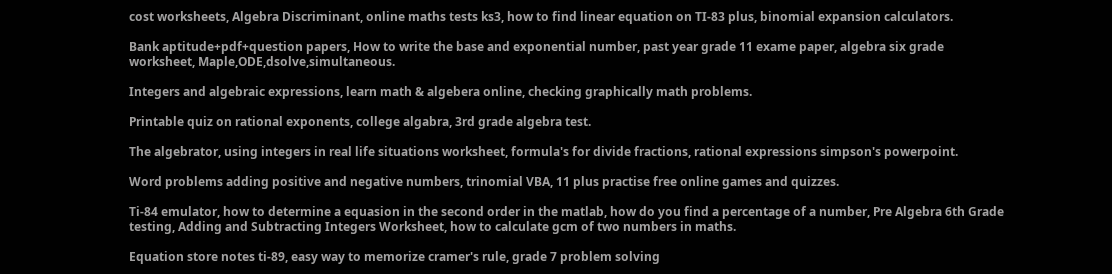cost worksheets, Algebra Discriminant, online maths tests ks3, how to find linear equation on TI-83 plus, binomial expansion calculators.

Bank aptitude+pdf+question papers, How to write the base and exponential number, past year grade 11 exame paper, algebra six grade worksheet, Maple,ODE,dsolve,simultaneous.

Integers and algebraic expressions, learn math & algebera online, checking graphically math problems.

Printable quiz on rational exponents, college algabra, 3rd grade algebra test.

The algebrator, using integers in real life situations worksheet, formula's for divide fractions, rational expressions simpson's powerpoint.

Word problems adding positive and negative numbers, trinomial VBA, 11 plus practise free online games and quizzes.

Ti-84 emulator, how to determine a equasion in the second order in the matlab, how do you find a percentage of a number, Pre Algebra 6th Grade testing, Adding and Subtracting Integers Worksheet, how to calculate gcm of two numbers in maths.

Equation store notes ti-89, easy way to memorize cramer's rule, grade 7 problem solving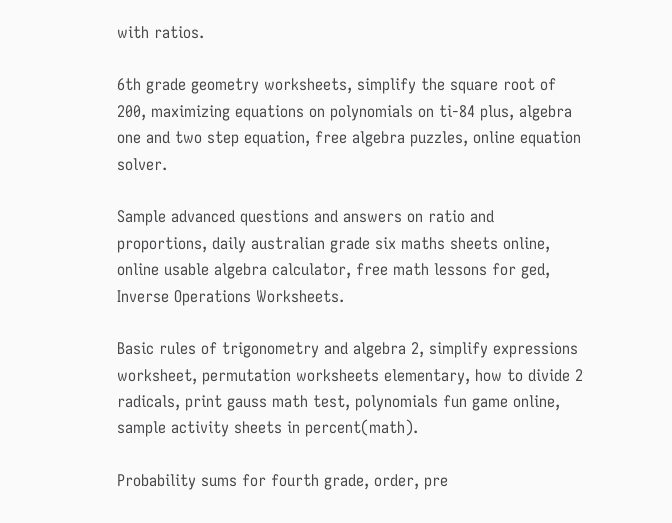with ratios.

6th grade geometry worksheets, simplify the square root of 200, maximizing equations on polynomials on ti-84 plus, algebra one and two step equation, free algebra puzzles, online equation solver.

Sample advanced questions and answers on ratio and proportions, daily australian grade six maths sheets online, online usable algebra calculator, free math lessons for ged, Inverse Operations Worksheets.

Basic rules of trigonometry and algebra 2, simplify expressions worksheet, permutation worksheets elementary, how to divide 2 radicals, print gauss math test, polynomials fun game online, sample activity sheets in percent(math).

Probability sums for fourth grade, order, pre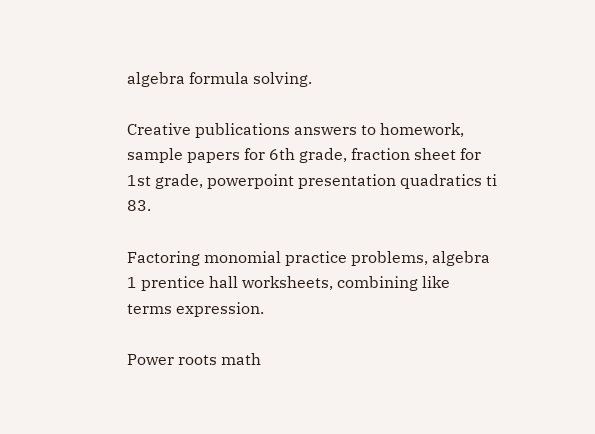algebra formula solving.

Creative publications answers to homework, sample papers for 6th grade, fraction sheet for 1st grade, powerpoint presentation quadratics ti 83.

Factoring monomial practice problems, algebra 1 prentice hall worksheets, combining like terms expression.

Power roots math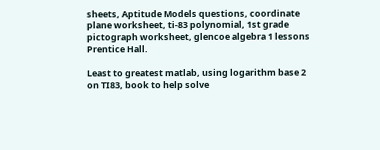sheets, Aptitude Models questions, coordinate plane worksheet, ti-83 polynomial, 1st grade pictograph worksheet, glencoe algebra 1 lessons Prentice Hall.

Least to greatest matlab, using logarithm base 2 on TI83, book to help solve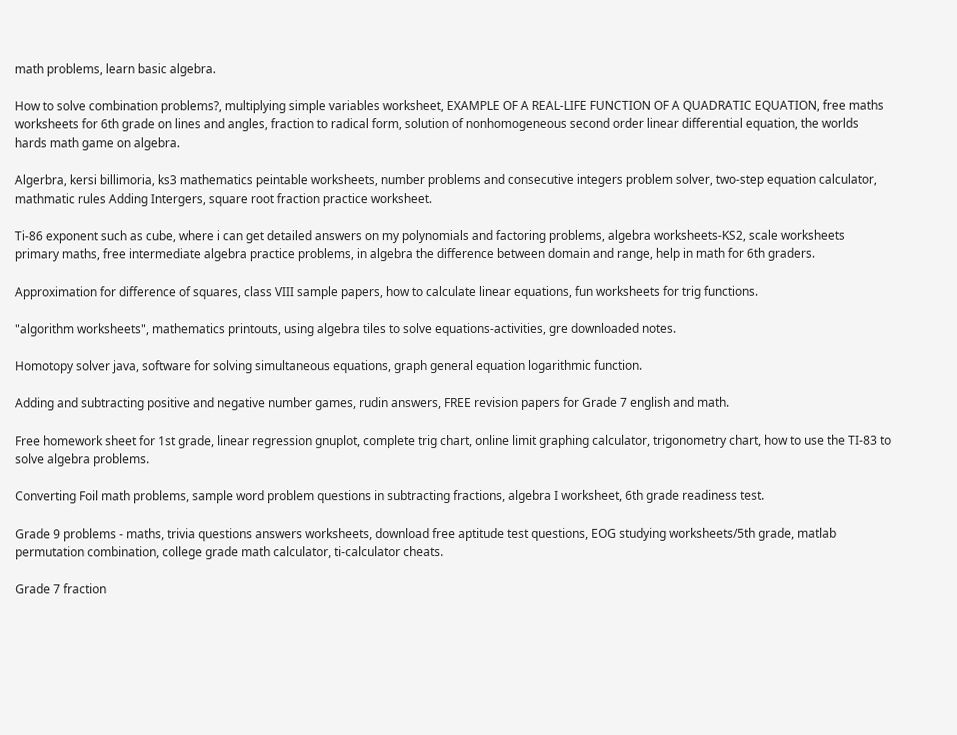math problems, learn basic algebra.

How to solve combination problems?, multiplying simple variables worksheet, EXAMPLE OF A REAL-LIFE FUNCTION OF A QUADRATIC EQUATION, free maths worksheets for 6th grade on lines and angles, fraction to radical form, solution of nonhomogeneous second order linear differential equation, the worlds hards math game on algebra.

Algerbra, kersi billimoria, ks3 mathematics peintable worksheets, number problems and consecutive integers problem solver, two-step equation calculator, mathmatic rules Adding Intergers, square root fraction practice worksheet.

Ti-86 exponent such as cube, where i can get detailed answers on my polynomials and factoring problems, algebra worksheets-KS2, scale worksheets primary maths, free intermediate algebra practice problems, in algebra the difference between domain and range, help in math for 6th graders.

Approximation for difference of squares, class VIII sample papers, how to calculate linear equations, fun worksheets for trig functions.

"algorithm worksheets", mathematics printouts, using algebra tiles to solve equations-activities, gre downloaded notes.

Homotopy solver java, software for solving simultaneous equations, graph general equation logarithmic function.

Adding and subtracting positive and negative number games, rudin answers, FREE revision papers for Grade 7 english and math.

Free homework sheet for 1st grade, linear regression gnuplot, complete trig chart, online limit graphing calculator, trigonometry chart, how to use the TI-83 to solve algebra problems.

Converting Foil math problems, sample word problem questions in subtracting fractions, algebra I worksheet, 6th grade readiness test.

Grade 9 problems - maths, trivia questions answers worksheets, download free aptitude test questions, EOG studying worksheets/5th grade, matlab permutation combination, college grade math calculator, ti-calculator cheats.

Grade 7 fraction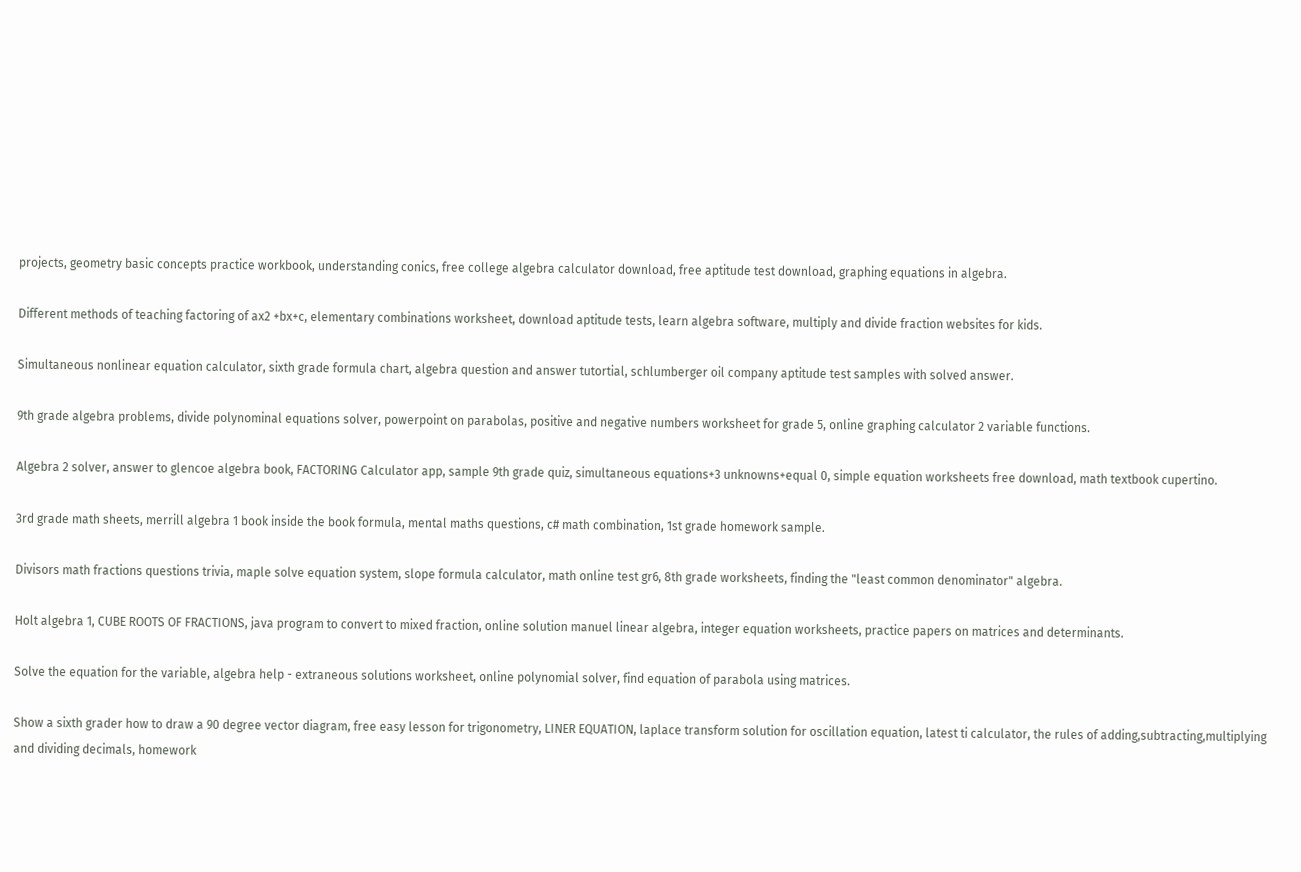projects, geometry basic concepts practice workbook, understanding conics, free college algebra calculator download, free aptitude test download, graphing equations in algebra.

Different methods of teaching factoring of ax2 +bx+c, elementary combinations worksheet, download aptitude tests, learn algebra software, multiply and divide fraction websites for kids.

Simultaneous nonlinear equation calculator, sixth grade formula chart, algebra question and answer tutortial, schlumberger oil company aptitude test samples with solved answer.

9th grade algebra problems, divide polynominal equations solver, powerpoint on parabolas, positive and negative numbers worksheet for grade 5, online graphing calculator 2 variable functions.

Algebra 2 solver, answer to glencoe algebra book, FACTORING Calculator app, sample 9th grade quiz, simultaneous equations+3 unknowns+equal 0, simple equation worksheets free download, math textbook cupertino.

3rd grade math sheets, merrill algebra 1 book inside the book formula, mental maths questions, c# math combination, 1st grade homework sample.

Divisors math fractions questions trivia, maple solve equation system, slope formula calculator, math online test gr6, 8th grade worksheets, finding the "least common denominator" algebra.

Holt algebra 1, CUBE ROOTS OF FRACTIONS, java program to convert to mixed fraction, online solution manuel linear algebra, integer equation worksheets, practice papers on matrices and determinants.

Solve the equation for the variable, algebra help - extraneous solutions worksheet, online polynomial solver, find equation of parabola using matrices.

Show a sixth grader how to draw a 90 degree vector diagram, free easy lesson for trigonometry, LINER EQUATION, laplace transform solution for oscillation equation, latest ti calculator, the rules of adding,subtracting,multiplying and dividing decimals, homework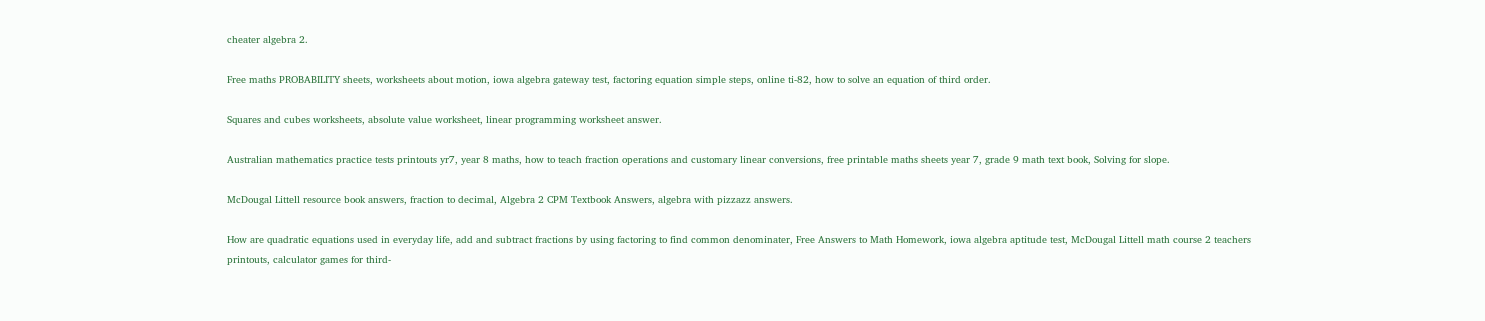cheater algebra 2.

Free maths PROBABILITY sheets, worksheets about motion, iowa algebra gateway test, factoring equation simple steps, online ti-82, how to solve an equation of third order.

Squares and cubes worksheets, absolute value worksheet, linear programming worksheet answer.

Australian mathematics practice tests printouts yr7, year 8 maths, how to teach fraction operations and customary linear conversions, free printable maths sheets year 7, grade 9 math text book, Solving for slope.

McDougal Littell resource book answers, fraction to decimal, Algebra 2 CPM Textbook Answers, algebra with pizzazz answers.

How are quadratic equations used in everyday life, add and subtract fractions by using factoring to find common denominater, Free Answers to Math Homework, iowa algebra aptitude test, McDougal Littell math course 2 teachers printouts, calculator games for third-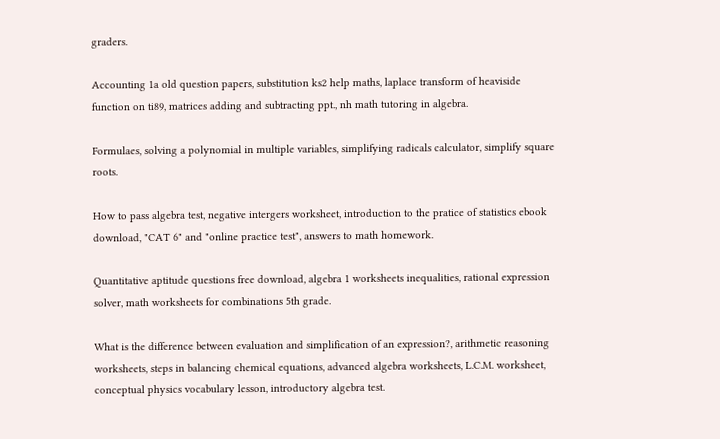graders.

Accounting 1a old question papers, substitution ks2 help maths, laplace transform of heaviside function on ti89, matrices adding and subtracting ppt., nh math tutoring in algebra.

Formulaes, solving a polynomial in multiple variables, simplifying radicals calculator, simplify square roots.

How to pass algebra test, negative intergers worksheet, introduction to the pratice of statistics ebook download, "CAT 6" and "online practice test", answers to math homework.

Quantitative aptitude questions free download, algebra 1 worksheets inequalities, rational expression solver, math worksheets for combinations 5th grade.

What is the difference between evaluation and simplification of an expression?, arithmetic reasoning worksheets, steps in balancing chemical equations, advanced algebra worksheets, L.C.M. worksheet, conceptual physics vocabulary lesson, introductory algebra test.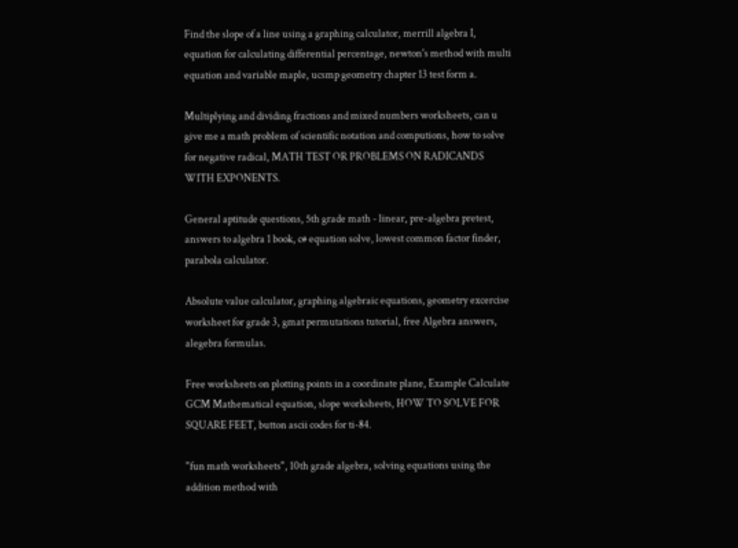Find the slope of a line using a graphing calculator, merrill algebra I, equation for calculating differential percentage, newton's method with multi equation and variable maple, ucsmp geometry chapter 13 test form a.

Multiplying and dividing fractions and mixed numbers worksheets, can u give me a math problem of scientific notation and computions, how to solve for negative radical, MATH TEST OR PROBLEMS ON RADICANDS WITH EXPONENTS.

General aptitude questions, 5th grade math - linear, pre-algebra pretest, answers to algebra 1 book, c# equation solve, lowest common factor finder, parabola calculator.

Absolute value calculator, graphing algebraic equations, geometry excercise worksheet for grade 3, gmat permutations tutorial, free Algebra answers, alegebra formulas.

Free worksheets on plotting points in a coordinate plane, Example Calculate GCM Mathematical equation, slope worksheets, HOW TO SOLVE FOR SQUARE FEET, button ascii codes for ti-84.

"fun math worksheets", 10th grade algebra, solving equations using the addition method with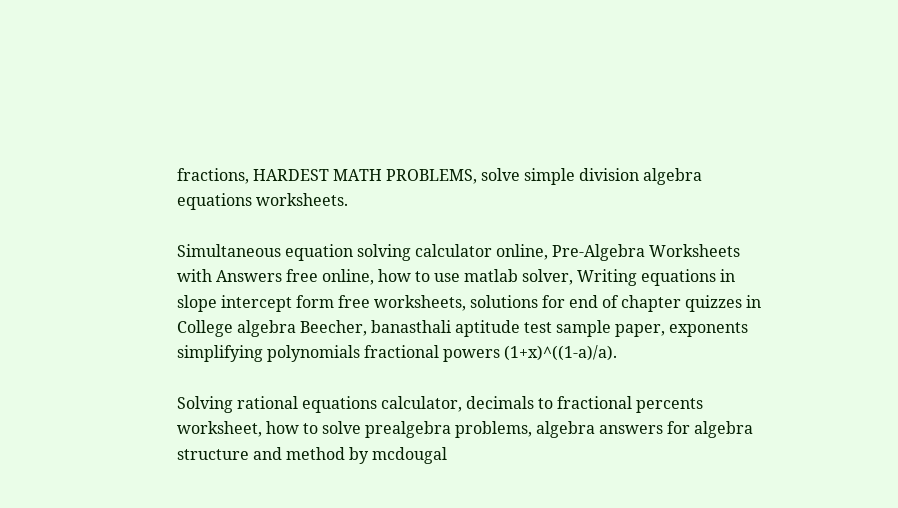fractions, HARDEST MATH PROBLEMS, solve simple division algebra equations worksheets.

Simultaneous equation solving calculator online, Pre-Algebra Worksheets with Answers free online, how to use matlab solver, Writing equations in slope intercept form free worksheets, solutions for end of chapter quizzes in College algebra Beecher, banasthali aptitude test sample paper, exponents simplifying polynomials fractional powers (1+x)^((1-a)/a).

Solving rational equations calculator, decimals to fractional percents worksheet, how to solve prealgebra problems, algebra answers for algebra structure and method by mcdougal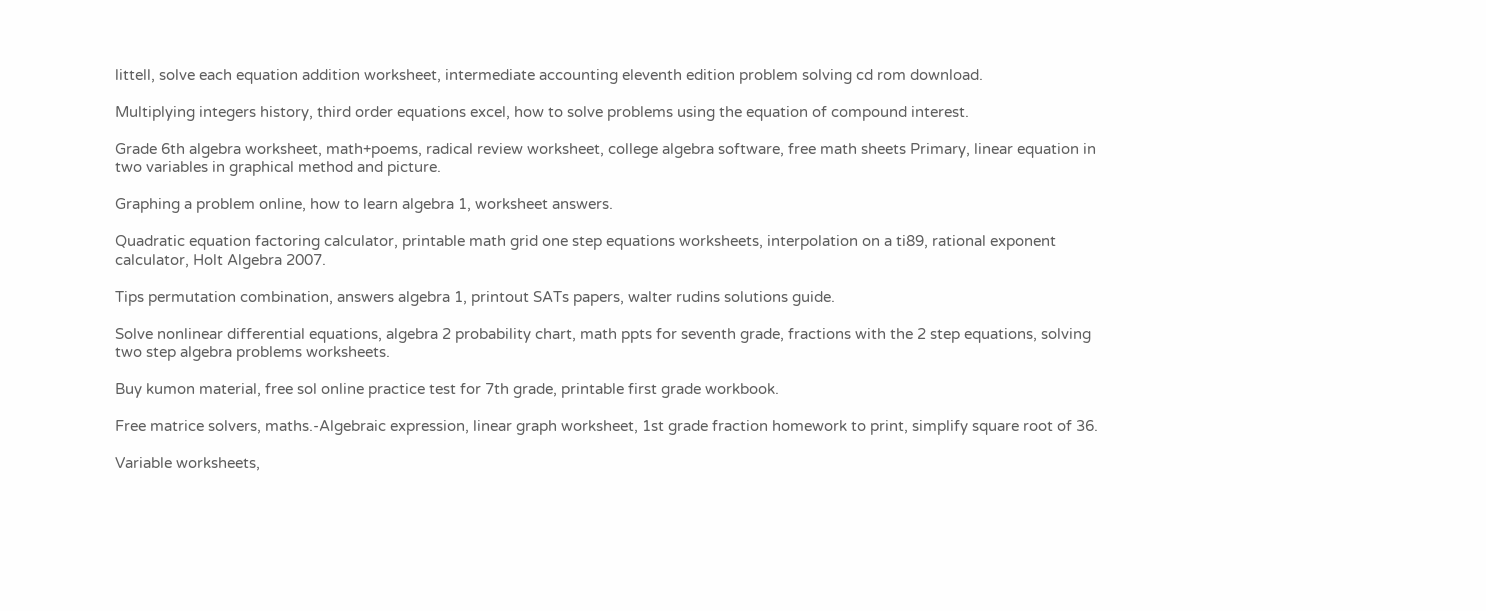littell, solve each equation addition worksheet, intermediate accounting eleventh edition problem solving cd rom download.

Multiplying integers history, third order equations excel, how to solve problems using the equation of compound interest.

Grade 6th algebra worksheet, math+poems, radical review worksheet, college algebra software, free math sheets Primary, linear equation in two variables in graphical method and picture.

Graphing a problem online, how to learn algebra 1, worksheet answers.

Quadratic equation factoring calculator, printable math grid one step equations worksheets, interpolation on a ti89, rational exponent calculator, Holt Algebra 2007.

Tips permutation combination, answers algebra 1, printout SATs papers, walter rudins solutions guide.

Solve nonlinear differential equations, algebra 2 probability chart, math ppts for seventh grade, fractions with the 2 step equations, solving two step algebra problems worksheets.

Buy kumon material, free sol online practice test for 7th grade, printable first grade workbook.

Free matrice solvers, maths.-Algebraic expression, linear graph worksheet, 1st grade fraction homework to print, simplify square root of 36.

Variable worksheets,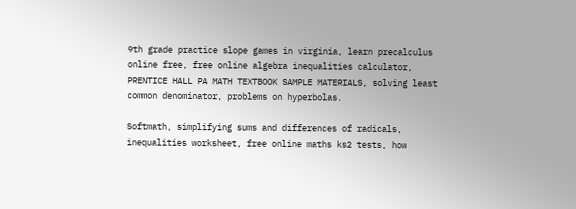9th grade practice slope games in virginia, learn precalculus online free, free online algebra inequalities calculator, PRENTICE HALL PA MATH TEXTBOOK SAMPLE MATERIALS, solving least common denominator, problems on hyperbolas.

Softmath, simplifying sums and differences of radicals, inequalities worksheet, free online maths ks2 tests, how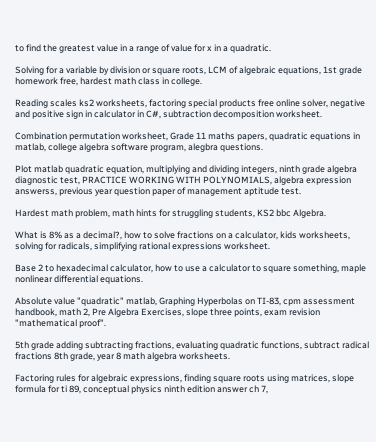to find the greatest value in a range of value for x in a quadratic.

Solving for a variable by division or square roots, LCM of algebraic equations, 1st grade homework free, hardest math class in college.

Reading scales ks2 worksheets, factoring special products free online solver, negative and positive sign in calculator in C#, subtraction decomposition worksheet.

Combination permutation worksheet, Grade 11 maths papers, quadratic equations in matlab, college algebra software program, alegbra questions.

Plot matlab quadratic equation, multiplying and dividing integers, ninth grade algebra diagnostic test, PRACTICE WORKING WITH POLYNOMIALS, algebra expression answerss, previous year question paper of management aptitude test.

Hardest math problem, math hints for struggling students, KS2 bbc Algebra.

What is 8% as a decimal?, how to solve fractions on a calculator, kids worksheets, solving for radicals, simplifying rational expressions worksheet.

Base 2 to hexadecimal calculator, how to use a calculator to square something, maple nonlinear differential equations.

Absolute value "quadratic" matlab, Graphing Hyperbolas on TI-83, cpm assessment handbook, math 2, Pre Algebra Exercises, slope three points, exam revision "mathematical proof".

5th grade adding subtracting fractions, evaluating quadratic functions, subtract radical fractions 8th grade, year 8 math algebra worksheets.

Factoring rules for algebraic expressions, finding square roots using matrices, slope formula for ti 89, conceptual physics ninth edition answer ch 7,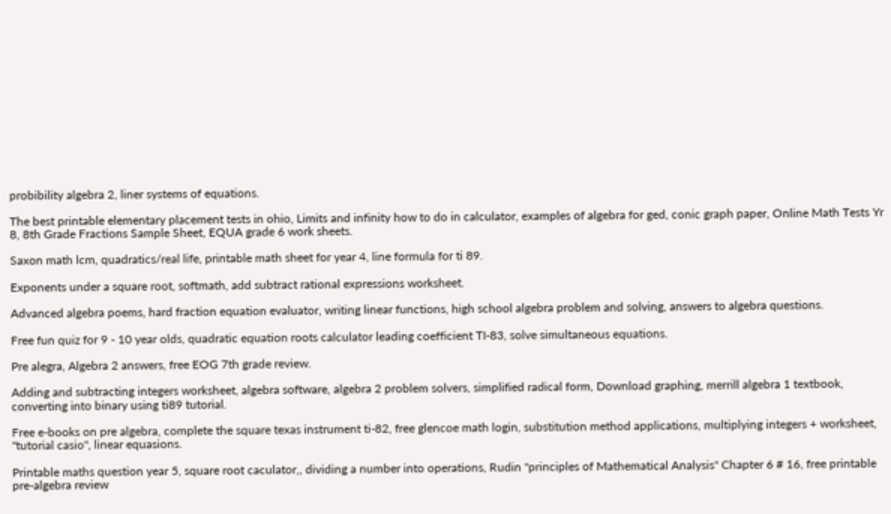probibility algebra 2, liner systems of equations.

The best printable elementary placement tests in ohio, Limits and infinity how to do in calculator, examples of algebra for ged, conic graph paper, Online Math Tests Yr 8, 8th Grade Fractions Sample Sheet, EQUA grade 6 work sheets.

Saxon math lcm, quadratics/real life, printable math sheet for year 4, line formula for ti 89.

Exponents under a square root, softmath, add subtract rational expressions worksheet.

Advanced algebra poems, hard fraction equation evaluator, writing linear functions, high school algebra problem and solving, answers to algebra questions.

Free fun quiz for 9 - 10 year olds, quadratic equation roots calculator leading coefficient TI-83, solve simultaneous equations.

Pre alegra, Algebra 2 answers, free EOG 7th grade review.

Adding and subtracting integers worksheet, algebra software, algebra 2 problem solvers, simplified radical form, Download graphing, merrill algebra 1 textbook, converting into binary using ti89 tutorial.

Free e-books on pre algebra, complete the square texas instrument ti-82, free glencoe math login, substitution method applications, multiplying integers + worksheet, "tutorial casio", linear equasions.

Printable maths question year 5, square root caculator,, dividing a number into operations, Rudin "principles of Mathematical Analysis" Chapter 6 # 16, free printable pre-algebra review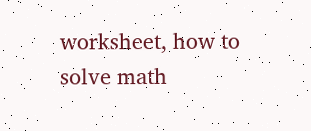worksheet, how to solve math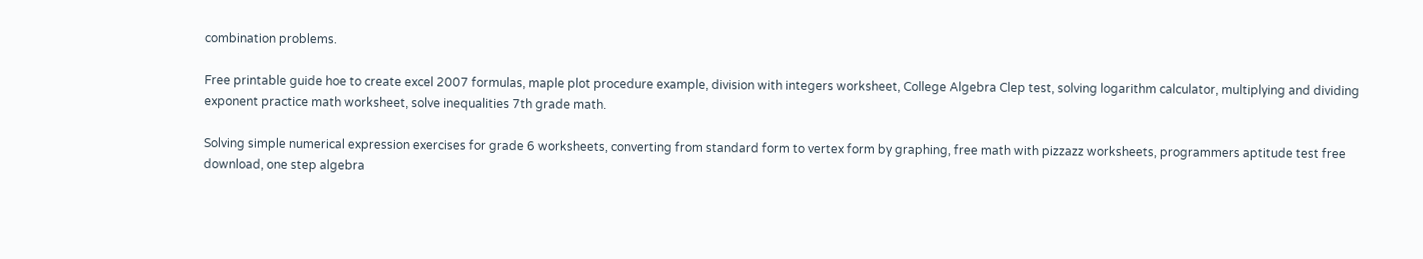combination problems.

Free printable guide hoe to create excel 2007 formulas, maple plot procedure example, division with integers worksheet, College Algebra Clep test, solving logarithm calculator, multiplying and dividing exponent practice math worksheet, solve inequalities 7th grade math.

Solving simple numerical expression exercises for grade 6 worksheets, converting from standard form to vertex form by graphing, free math with pizzazz worksheets, programmers aptitude test free download, one step algebra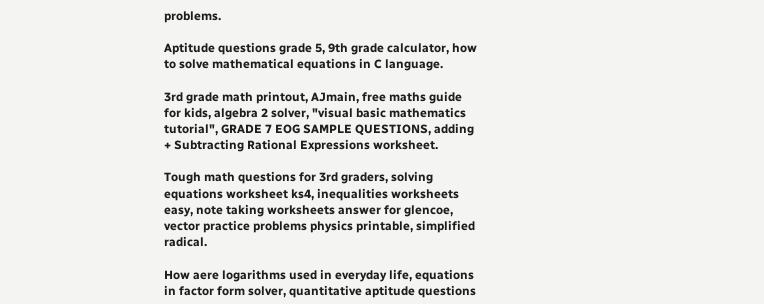problems.

Aptitude questions grade 5, 9th grade calculator, how to solve mathematical equations in C language.

3rd grade math printout, AJmain, free maths guide for kids, algebra 2 solver, "visual basic mathematics tutorial", GRADE 7 EOG SAMPLE QUESTIONS, adding + Subtracting Rational Expressions worksheet.

Tough math questions for 3rd graders, solving equations worksheet ks4, inequalities worksheets easy, note taking worksheets answer for glencoe, vector practice problems physics printable, simplified radical.

How aere logarithms used in everyday life, equations in factor form solver, quantitative aptitude questions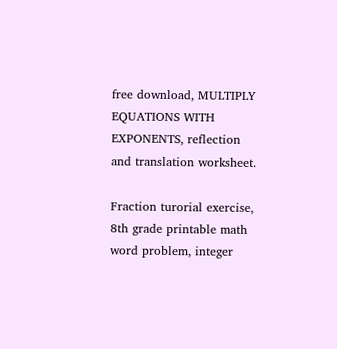free download, MULTIPLY EQUATIONS WITH EXPONENTS, reflection and translation worksheet.

Fraction turorial exercise, 8th grade printable math word problem, integer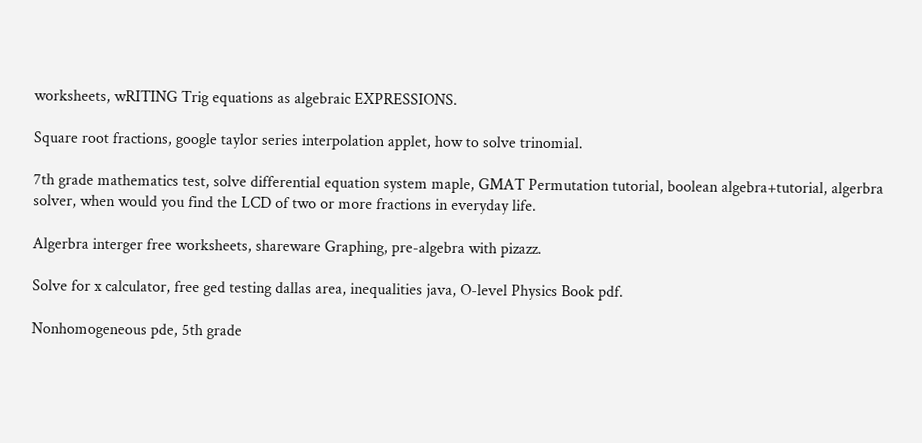worksheets, wRITING Trig equations as algebraic EXPRESSIONS.

Square root fractions, google taylor series interpolation applet, how to solve trinomial.

7th grade mathematics test, solve differential equation system maple, GMAT Permutation tutorial, boolean algebra+tutorial, algerbra solver, when would you find the LCD of two or more fractions in everyday life.

Algerbra interger free worksheets, shareware Graphing, pre-algebra with pizazz.

Solve for x calculator, free ged testing dallas area, inequalities java, O-level Physics Book pdf.

Nonhomogeneous pde, 5th grade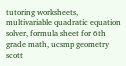tutoring worksheets, multivariable quadratic equation solver, formula sheet for 6th grade math, ucsmp geometry scott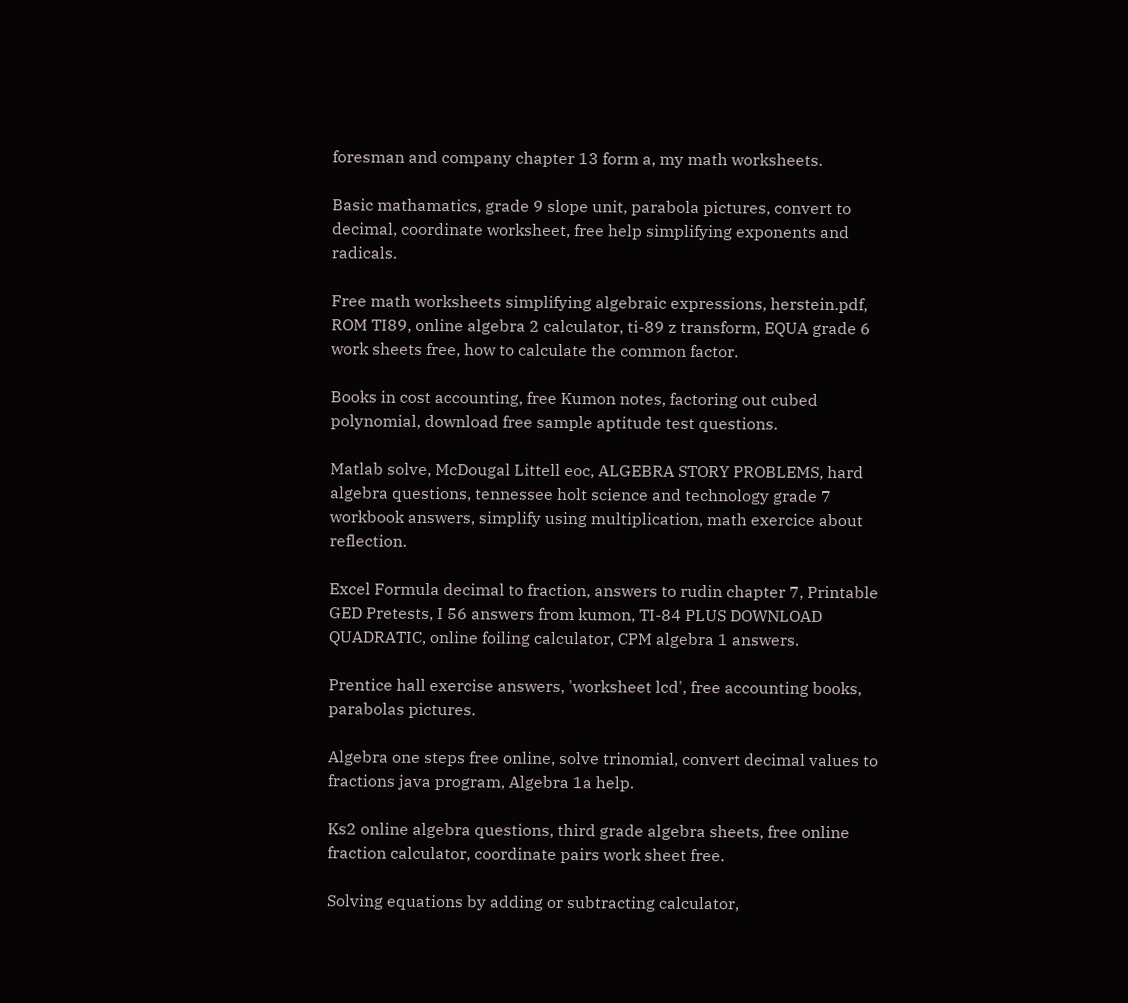foresman and company chapter 13 form a, my math worksheets.

Basic mathamatics, grade 9 slope unit, parabola pictures, convert to decimal, coordinate worksheet, free help simplifying exponents and radicals.

Free math worksheets simplifying algebraic expressions, herstein.pdf, ROM TI89, online algebra 2 calculator, ti-89 z transform, EQUA grade 6 work sheets free, how to calculate the common factor.

Books in cost accounting, free Kumon notes, factoring out cubed polynomial, download free sample aptitude test questions.

Matlab solve, McDougal Littell eoc, ALGEBRA STORY PROBLEMS, hard algebra questions, tennessee holt science and technology grade 7 workbook answers, simplify using multiplication, math exercice about reflection.

Excel Formula decimal to fraction, answers to rudin chapter 7, Printable GED Pretests, I 56 answers from kumon, TI-84 PLUS DOWNLOAD QUADRATIC, online foiling calculator, CPM algebra 1 answers.

Prentice hall exercise answers, 'worksheet lcd', free accounting books, parabolas pictures.

Algebra one steps free online, solve trinomial, convert decimal values to fractions java program, Algebra 1a help.

Ks2 online algebra questions, third grade algebra sheets, free online fraction calculator, coordinate pairs work sheet free.

Solving equations by adding or subtracting calculator,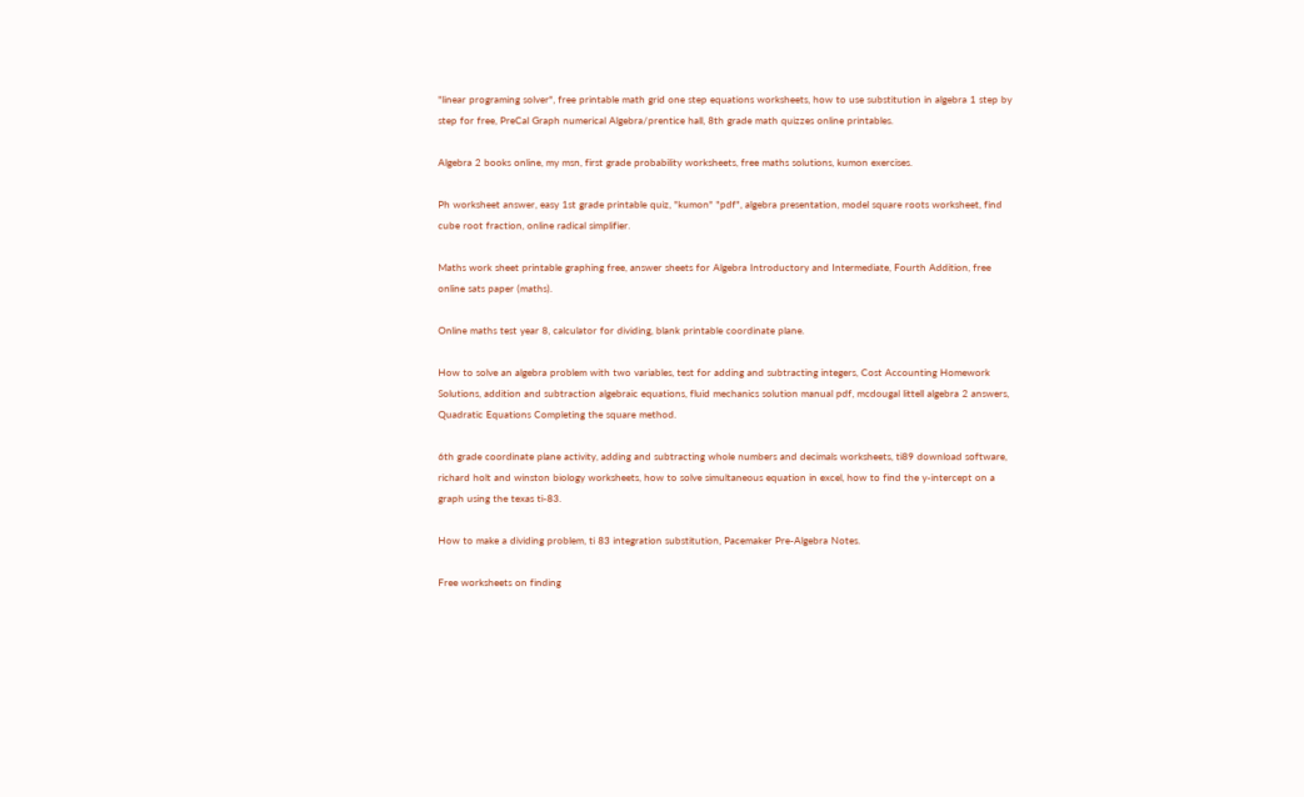"linear programing solver", free printable math grid one step equations worksheets, how to use substitution in algebra 1 step by step for free, PreCal Graph numerical Algebra/prentice hall, 8th grade math quizzes online printables.

Algebra 2 books online, my msn, first grade probability worksheets, free maths solutions, kumon exercises.

Ph worksheet answer, easy 1st grade printable quiz, "kumon" "pdf", algebra presentation, model square roots worksheet, find cube root fraction, online radical simplifier.

Maths work sheet printable graphing free, answer sheets for Algebra Introductory and Intermediate, Fourth Addition, free online sats paper (maths).

Online maths test year 8, calculator for dividing, blank printable coordinate plane.

How to solve an algebra problem with two variables, test for adding and subtracting integers, Cost Accounting Homework Solutions, addition and subtraction algebraic equations, fluid mechanics solution manual pdf, mcdougal littell algebra 2 answers, Quadratic Equations Completing the square method.

6th grade coordinate plane activity, adding and subtracting whole numbers and decimals worksheets, ti89 download software, richard holt and winston biology worksheets, how to solve simultaneous equation in excel, how to find the y-intercept on a graph using the texas ti-83.

How to make a dividing problem, ti 83 integration substitution, Pacemaker Pre-Algebra Notes.

Free worksheets on finding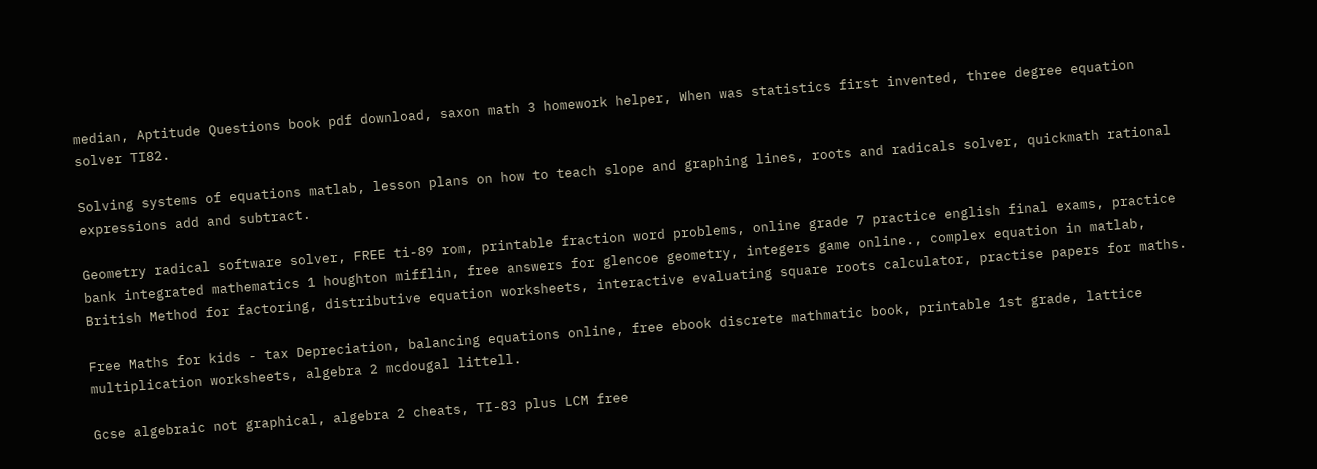median, Aptitude Questions book pdf download, saxon math 3 homework helper, When was statistics first invented, three degree equation solver TI82.

Solving systems of equations matlab, lesson plans on how to teach slope and graphing lines, roots and radicals solver, quickmath rational expressions add and subtract.

Geometry radical software solver, FREE ti-89 rom, printable fraction word problems, online grade 7 practice english final exams, practice bank integrated mathematics 1 houghton mifflin, free answers for glencoe geometry, integers game online., complex equation in matlab, British Method for factoring, distributive equation worksheets, interactive evaluating square roots calculator, practise papers for maths.

Free Maths for kids - tax Depreciation, balancing equations online, free ebook discrete mathmatic book, printable 1st grade, lattice multiplication worksheets, algebra 2 mcdougal littell.

Gcse algebraic not graphical, algebra 2 cheats, TI-83 plus LCM free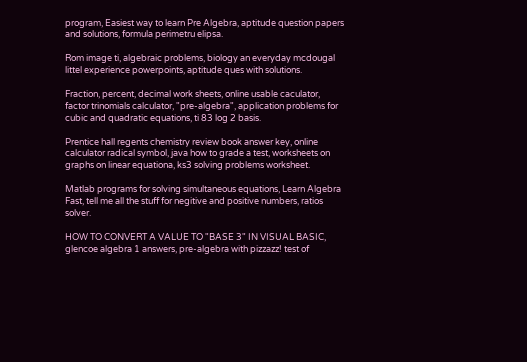program, Easiest way to learn Pre Algebra, aptitude question papers and solutions, formula perimetru elipsa.

Rom image ti, algebraic problems, biology an everyday mcdougal littel experience powerpoints, aptitude ques with solutions.

Fraction, percent, decimal work sheets, online usable caculator, factor trinomials calculator, "pre-algebra", application problems for cubic and quadratic equations, ti 83 log 2 basis.

Prentice hall regents chemistry review book answer key, online calculator radical symbol, java how to grade a test, worksheets on graphs on linear equationa, ks3 solving problems worksheet.

Matlab programs for solving simultaneous equations, Learn Algebra Fast, tell me all the stuff for negitive and positive numbers, ratios solver.

HOW TO CONVERT A VALUE TO "BASE 3" IN VISUAL BASIC, glencoe algebra 1 answers, pre-algebra with pizzazz! test of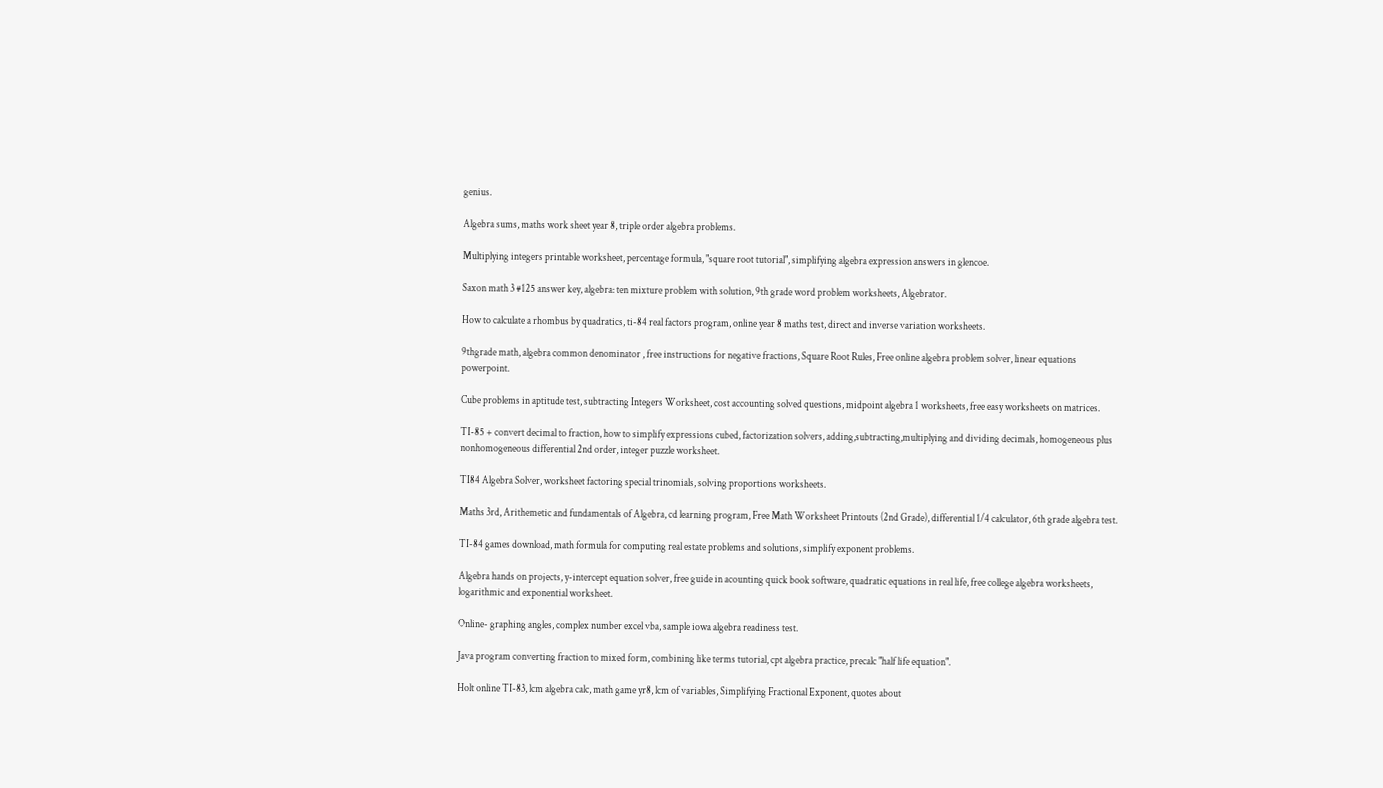genius.

Algebra sums, maths work sheet year 8, triple order algebra problems.

Multiplying integers printable worksheet, percentage formula, "square root tutorial", simplifying algebra expression answers in glencoe.

Saxon math 3 #125 answer key, algebra: ten mixture problem with solution, 9th grade word problem worksheets, Algebrator.

How to calculate a rhombus by quadratics, ti-84 real factors program, online year 8 maths test, direct and inverse variation worksheets.

9thgrade math, algebra common denominator , free instructions for negative fractions, Square Root Rules, Free online algebra problem solver, linear equations powerpoint.

Cube problems in aptitude test, subtracting Integers Worksheet, cost accounting solved questions, midpoint algebra 1 worksheets, free easy worksheets on matrices.

TI-85 + convert decimal to fraction, how to simplify expressions cubed, factorization solvers, adding,subtracting,multiplying and dividing decimals, homogeneous plus nonhomogeneous differential 2nd order, integer puzzle worksheet.

TI84 Algebra Solver, worksheet factoring special trinomials, solving proportions worksheets.

Maths 3rd, Arithemetic and fundamentals of Algebra, cd learning program, Free Math Worksheet Printouts (2nd Grade), differential 1/4 calculator, 6th grade algebra test.

TI-84 games download, math formula for computing real estate problems and solutions, simplify exponent problems.

Algebra hands on projects, y-intercept equation solver, free guide in acounting quick book software, quadratic equations in real life, free college algebra worksheets, logarithmic and exponential worksheet.

Online- graphing angles, complex number excel vba, sample iowa algebra readiness test.

Java program converting fraction to mixed form, combining like terms tutorial, cpt algebra practice, precalc "half life equation".

Holt online TI-83, lcm algebra calc, math game yr8, lcm of variables, Simplifying Fractional Exponent, quotes about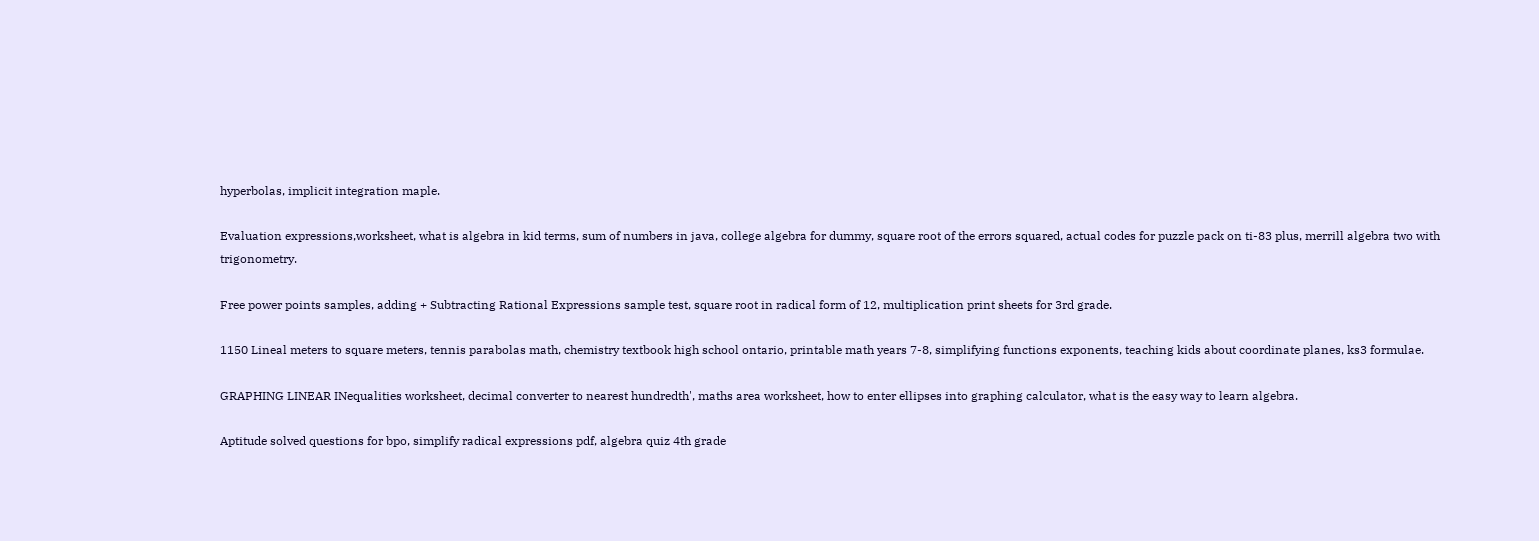hyperbolas, implicit integration maple.

Evaluation expressions,worksheet, what is algebra in kid terms, sum of numbers in java, college algebra for dummy, square root of the errors squared, actual codes for puzzle pack on ti-83 plus, merrill algebra two with trigonometry.

Free power points samples, adding + Subtracting Rational Expressions sample test, square root in radical form of 12, multiplication print sheets for 3rd grade.

1150 Lineal meters to square meters, tennis parabolas math, chemistry textbook high school ontario, printable math years 7-8, simplifying functions exponents, teaching kids about coordinate planes, ks3 formulae.

GRAPHING LINEAR INequalities worksheet, decimal converter to nearest hundredth', maths area worksheet, how to enter ellipses into graphing calculator, what is the easy way to learn algebra.

Aptitude solved questions for bpo, simplify radical expressions pdf, algebra quiz 4th grade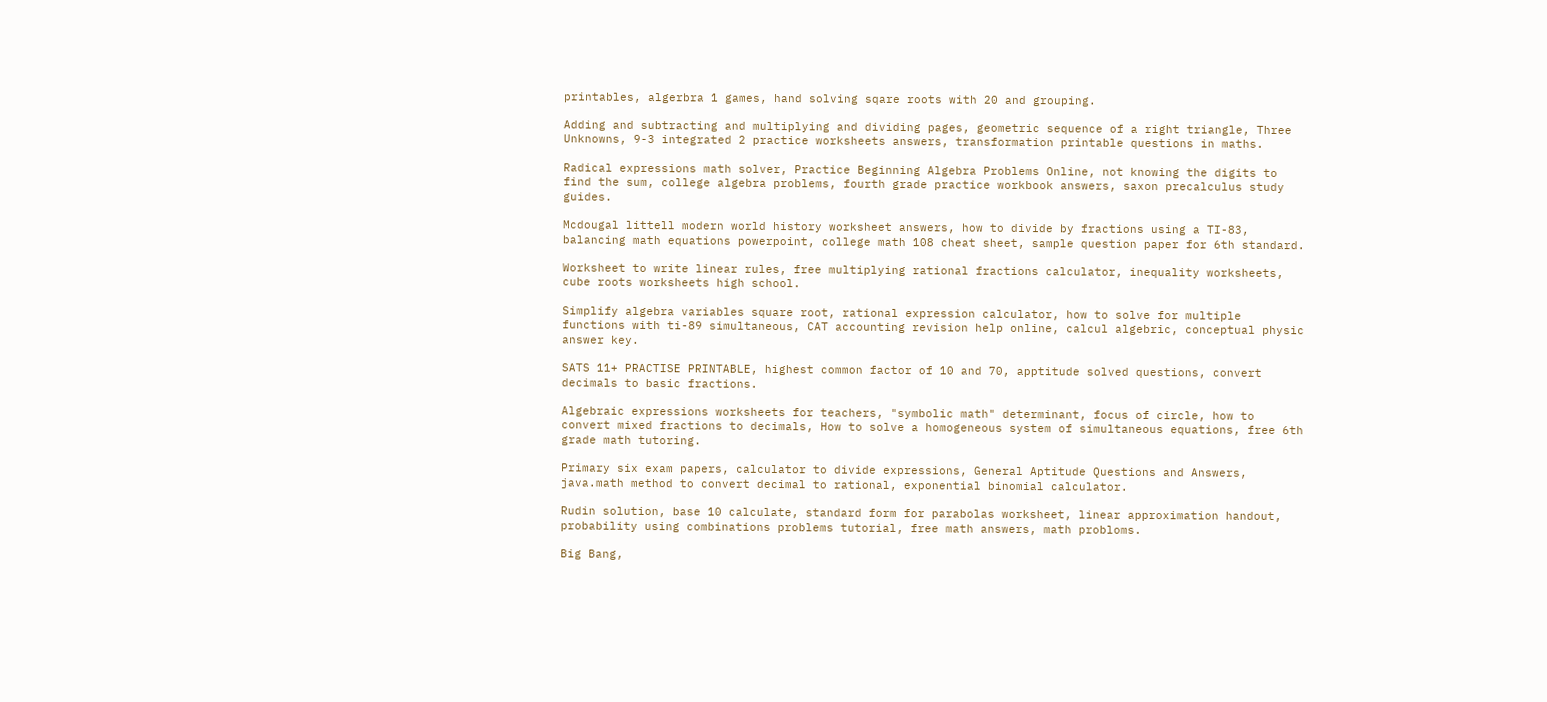printables, algerbra 1 games, hand solving sqare roots with 20 and grouping.

Adding and subtracting and multiplying and dividing pages, geometric sequence of a right triangle, Three Unknowns, 9-3 integrated 2 practice worksheets answers, transformation printable questions in maths.

Radical expressions math solver, Practice Beginning Algebra Problems Online, not knowing the digits to find the sum, college algebra problems, fourth grade practice workbook answers, saxon precalculus study guides.

Mcdougal littell modern world history worksheet answers, how to divide by fractions using a TI-83, balancing math equations powerpoint, college math 108 cheat sheet, sample question paper for 6th standard.

Worksheet to write linear rules, free multiplying rational fractions calculator, inequality worksheets, cube roots worksheets high school.

Simplify algebra variables square root, rational expression calculator, how to solve for multiple functions with ti-89 simultaneous, CAT accounting revision help online, calcul algebric, conceptual physic answer key.

SATS 11+ PRACTISE PRINTABLE, highest common factor of 10 and 70, apptitude solved questions, convert decimals to basic fractions.

Algebraic expressions worksheets for teachers, "symbolic math" determinant, focus of circle, how to convert mixed fractions to decimals, How to solve a homogeneous system of simultaneous equations, free 6th grade math tutoring.

Primary six exam papers, calculator to divide expressions, General Aptitude Questions and Answers, java.math method to convert decimal to rational, exponential binomial calculator.

Rudin solution, base 10 calculate, standard form for parabolas worksheet, linear approximation handout, probability using combinations problems tutorial, free math answers, math probloms.

Big Bang,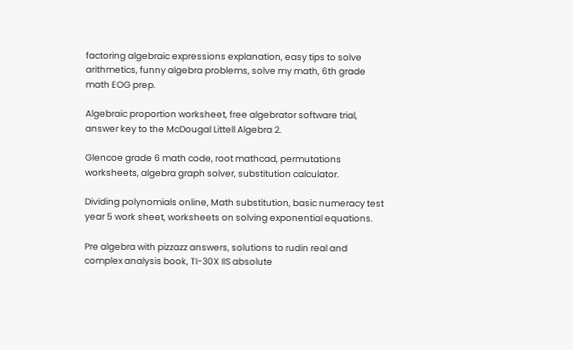factoring algebraic expressions explanation, easy tips to solve arithmetics, funny algebra problems, solve my math, 6th grade math EOG prep.

Algebraic proportion worksheet, free algebrator software trial, answer key to the McDougal Littell Algebra 2.

Glencoe grade 6 math code, root mathcad, permutations worksheets, algebra graph solver, substitution calculator.

Dividing polynomials online, Math substitution, basic numeracy test year 5 work sheet, worksheets on solving exponential equations.

Pre algebra with pizzazz answers, solutions to rudin real and complex analysis book, TI-30X IIS absolute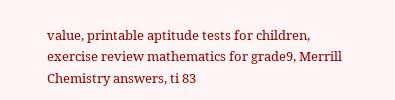value, printable aptitude tests for children, exercise review mathematics for grade9, Merrill Chemistry answers, ti 83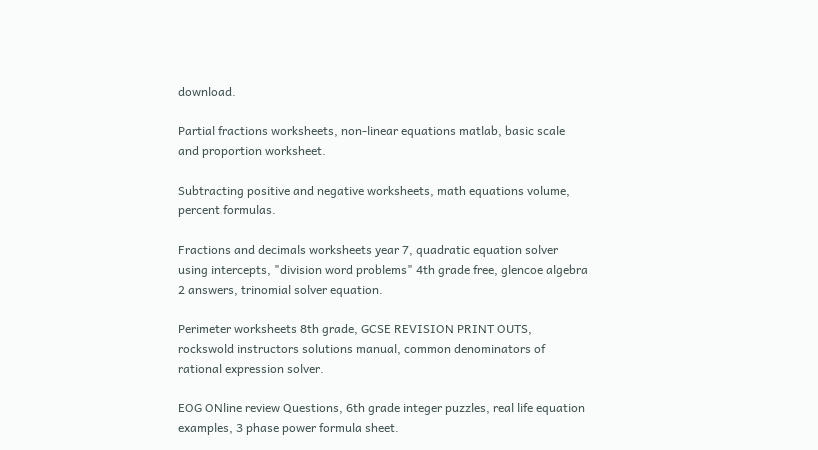download.

Partial fractions worksheets, non-linear equations matlab, basic scale and proportion worksheet.

Subtracting positive and negative worksheets, math equations volume, percent formulas.

Fractions and decimals worksheets year 7, quadratic equation solver using intercepts, "division word problems" 4th grade free, glencoe algebra 2 answers, trinomial solver equation.

Perimeter worksheets 8th grade, GCSE REVISION PRINT OUTS, rockswold instructors solutions manual, common denominators of rational expression solver.

EOG ONline review Questions, 6th grade integer puzzles, real life equation examples, 3 phase power formula sheet.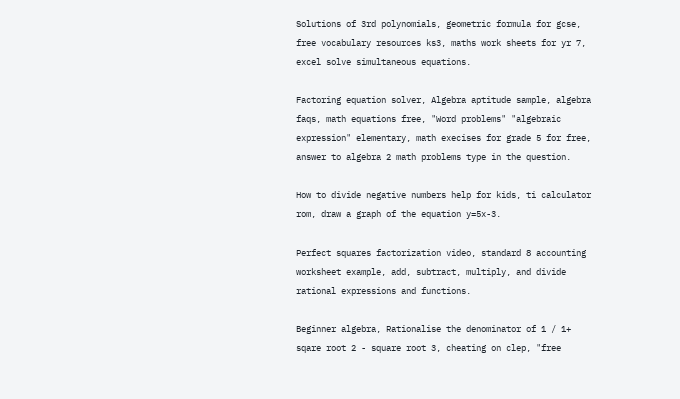Solutions of 3rd polynomials, geometric formula for gcse, free vocabulary resources ks3, maths work sheets for yr 7, excel solve simultaneous equations.

Factoring equation solver, Algebra aptitude sample, algebra faqs, math equations free, "Word problems" "algebraic expression" elementary, math execises for grade 5 for free, answer to algebra 2 math problems type in the question.

How to divide negative numbers help for kids, ti calculator rom, draw a graph of the equation y=5x-3.

Perfect squares factorization video, standard 8 accounting worksheet example, add, subtract, multiply, and divide rational expressions and functions.

Beginner algebra, Rationalise the denominator of 1 / 1+ sqare root 2 - square root 3, cheating on clep, "free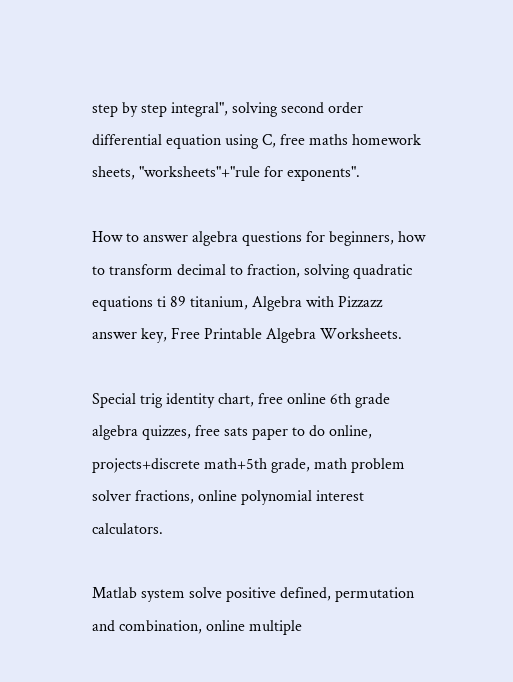step by step integral", solving second order differential equation using C, free maths homework sheets, "worksheets"+"rule for exponents".

How to answer algebra questions for beginners, how to transform decimal to fraction, solving quadratic equations ti 89 titanium, Algebra with Pizzazz answer key, Free Printable Algebra Worksheets.

Special trig identity chart, free online 6th grade algebra quizzes, free sats paper to do online, projects+discrete math+5th grade, math problem solver fractions, online polynomial interest calculators.

Matlab system solve positive defined, permutation and combination, online multiple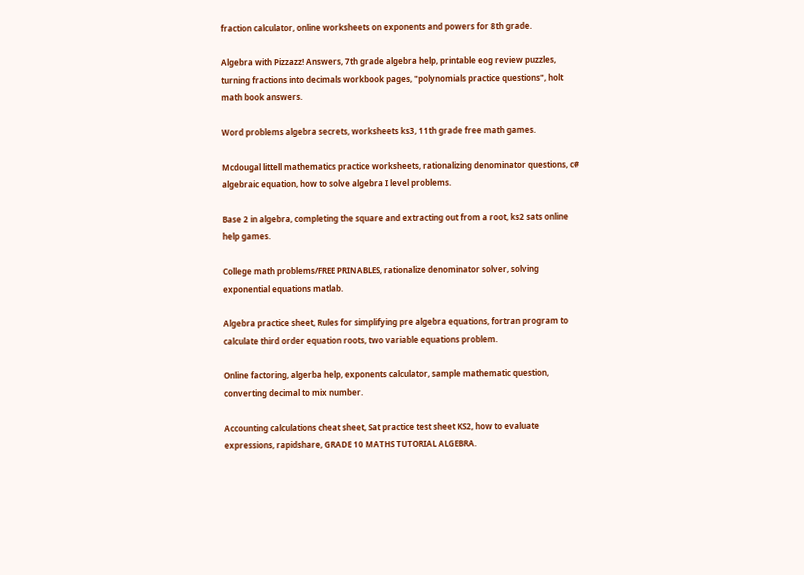fraction calculator, online worksheets on exponents and powers for 8th grade.

Algebra with Pizzazz! Answers, 7th grade algebra help, printable eog review puzzles, turning fractions into decimals workbook pages, "polynomials practice questions", holt math book answers.

Word problems algebra secrets, worksheets ks3, 11th grade free math games.

Mcdougal littell mathematics practice worksheets, rationalizing denominator questions, c# algebraic equation, how to solve algebra I level problems.

Base 2 in algebra, completing the square and extracting out from a root, ks2 sats online help games.

College math problems/FREE PRINABLES, rationalize denominator solver, solving exponential equations matlab.

Algebra practice sheet, Rules for simplifying pre algebra equations, fortran program to calculate third order equation roots, two variable equations problem.

Online factoring, algerba help, exponents calculator, sample mathematic question, converting decimal to mix number.

Accounting calculations cheat sheet, Sat practice test sheet KS2, how to evaluate expressions, rapidshare, GRADE 10 MATHS TUTORIAL ALGEBRA.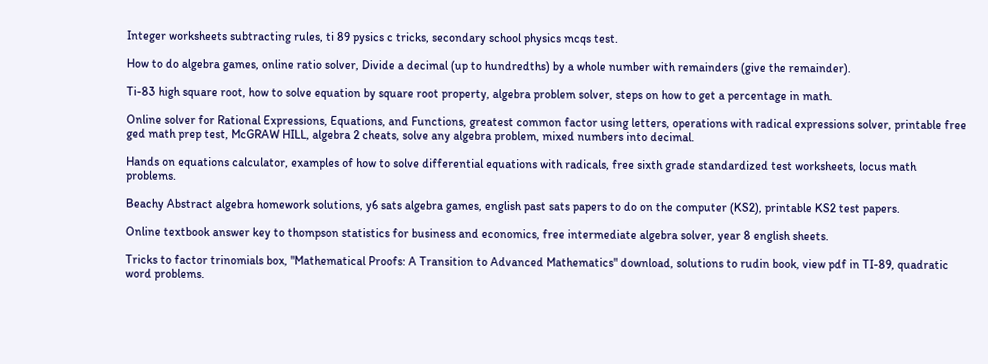Integer worksheets subtracting rules, ti 89 pysics c tricks, secondary school physics mcqs test.

How to do algebra games, online ratio solver, Divide a decimal (up to hundredths) by a whole number with remainders (give the remainder).

Ti-83 high square root, how to solve equation by square root property, algebra problem solver, steps on how to get a percentage in math.

Online solver for Rational Expressions, Equations, and Functions, greatest common factor using letters, operations with radical expressions solver, printable free ged math prep test, McGRAW HILL, algebra 2 cheats, solve any algebra problem, mixed numbers into decimal.

Hands on equations calculator, examples of how to solve differential equations with radicals, free sixth grade standardized test worksheets, locus math problems.

Beachy Abstract algebra homework solutions, y6 sats algebra games, english past sats papers to do on the computer (KS2), printable KS2 test papers.

Online textbook answer key to thompson statistics for business and economics, free intermediate algebra solver, year 8 english sheets.

Tricks to factor trinomials box, "Mathematical Proofs: A Transition to Advanced Mathematics" download, solutions to rudin book, view pdf in TI-89, quadratic word problems.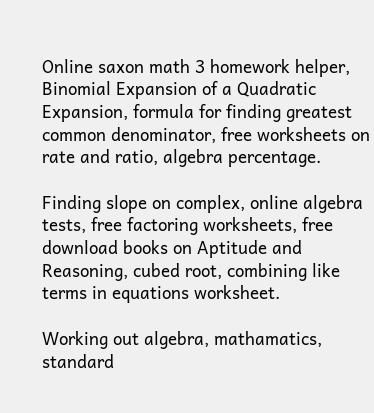Online saxon math 3 homework helper, Binomial Expansion of a Quadratic Expansion, formula for finding greatest common denominator, free worksheets on rate and ratio, algebra percentage.

Finding slope on complex, online algebra tests, free factoring worksheets, free download books on Aptitude and Reasoning, cubed root, combining like terms in equations worksheet.

Working out algebra, mathamatics, standard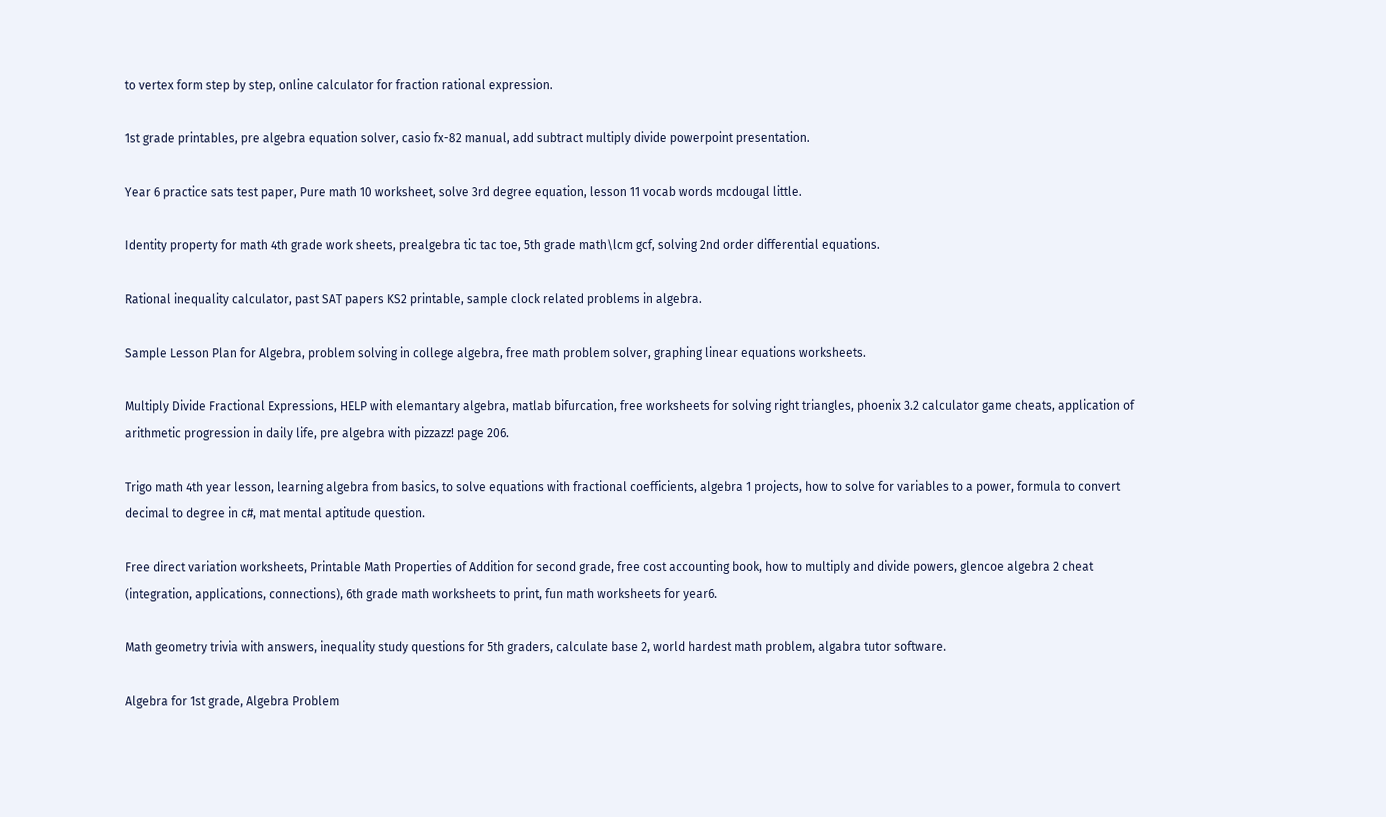to vertex form step by step, online calculator for fraction rational expression.

1st grade printables, pre algebra equation solver, casio fx-82 manual, add subtract multiply divide powerpoint presentation.

Year 6 practice sats test paper, Pure math 10 worksheet, solve 3rd degree equation, lesson 11 vocab words mcdougal little.

Identity property for math 4th grade work sheets, prealgebra tic tac toe, 5th grade math\lcm gcf, solving 2nd order differential equations.

Rational inequality calculator, past SAT papers KS2 printable, sample clock related problems in algebra.

Sample Lesson Plan for Algebra, problem solving in college algebra, free math problem solver, graphing linear equations worksheets.

Multiply Divide Fractional Expressions, HELP with elemantary algebra, matlab bifurcation, free worksheets for solving right triangles, phoenix 3.2 calculator game cheats, application of arithmetic progression in daily life, pre algebra with pizzazz! page 206.

Trigo math 4th year lesson, learning algebra from basics, to solve equations with fractional coefficients, algebra 1 projects, how to solve for variables to a power, formula to convert decimal to degree in c#, mat mental aptitude question.

Free direct variation worksheets, Printable Math Properties of Addition for second grade, free cost accounting book, how to multiply and divide powers, glencoe algebra 2 cheat (integration, applications, connections), 6th grade math worksheets to print, fun math worksheets for year6.

Math geometry trivia with answers, inequality study questions for 5th graders, calculate base 2, world hardest math problem, algabra tutor software.

Algebra for 1st grade, Algebra Problem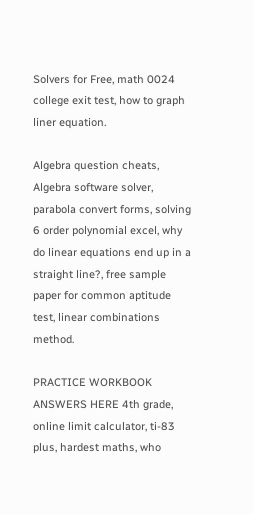Solvers for Free, math 0024 college exit test, how to graph liner equation.

Algebra question cheats, Algebra software solver, parabola convert forms, solving 6 order polynomial excel, why do linear equations end up in a straight line?, free sample paper for common aptitude test, linear combinations method.

PRACTICE WORKBOOK ANSWERS HERE 4th grade, online limit calculator, ti-83 plus, hardest maths, who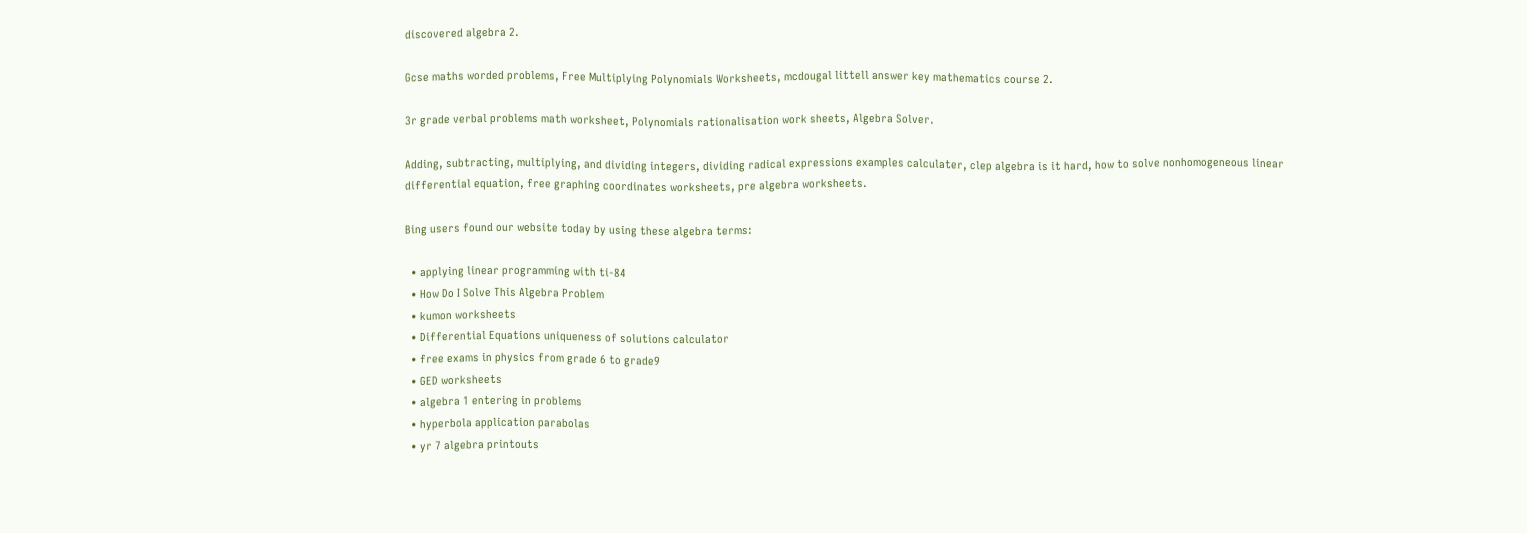discovered algebra 2.

Gcse maths worded problems, Free Multiplying Polynomials Worksheets, mcdougal littell answer key mathematics course 2.

3r grade verbal problems math worksheet, Polynomials rationalisation work sheets, Algebra Solver.

Adding, subtracting, multiplying, and dividing integers, dividing radical expressions examples calculater, clep algebra is it hard, how to solve nonhomogeneous linear differential equation, free graphing coordinates worksheets, pre algebra worksheets.

Bing users found our website today by using these algebra terms:

  • applying linear programming with ti-84
  • How Do I Solve This Algebra Problem
  • kumon worksheets
  • Differential Equations uniqueness of solutions calculator
  • free exams in physics from grade 6 to grade9
  • GED worksheets
  • algebra 1 entering in problems
  • hyperbola application parabolas
  • yr 7 algebra printouts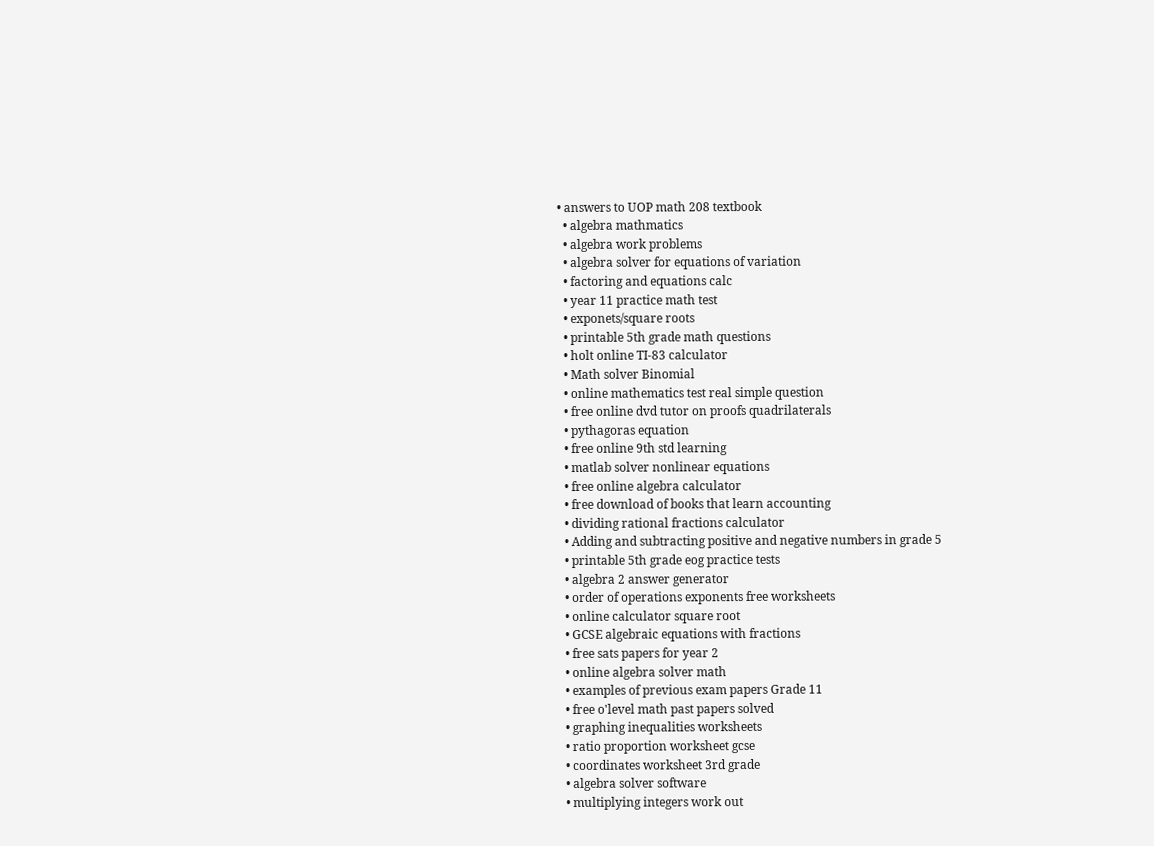• answers to UOP math 208 textbook
  • algebra mathmatics
  • algebra work problems
  • algebra solver for equations of variation
  • factoring and equations calc
  • year 11 practice math test
  • exponets/square roots
  • printable 5th grade math questions
  • holt online TI-83 calculator
  • Math solver Binomial
  • online mathematics test real simple question
  • free online dvd tutor on proofs quadrilaterals
  • pythagoras equation
  • free online 9th std learning
  • matlab solver nonlinear equations
  • free online algebra calculator
  • free download of books that learn accounting
  • dividing rational fractions calculator
  • Adding and subtracting positive and negative numbers in grade 5
  • printable 5th grade eog practice tests
  • algebra 2 answer generator
  • order of operations exponents free worksheets
  • online calculator square root
  • GCSE algebraic equations with fractions
  • free sats papers for year 2
  • online algebra solver math
  • examples of previous exam papers Grade 11
  • free o'level math past papers solved
  • graphing inequalities worksheets
  • ratio proportion worksheet gcse
  • coordinates worksheet 3rd grade
  • algebra solver software
  • multiplying integers work out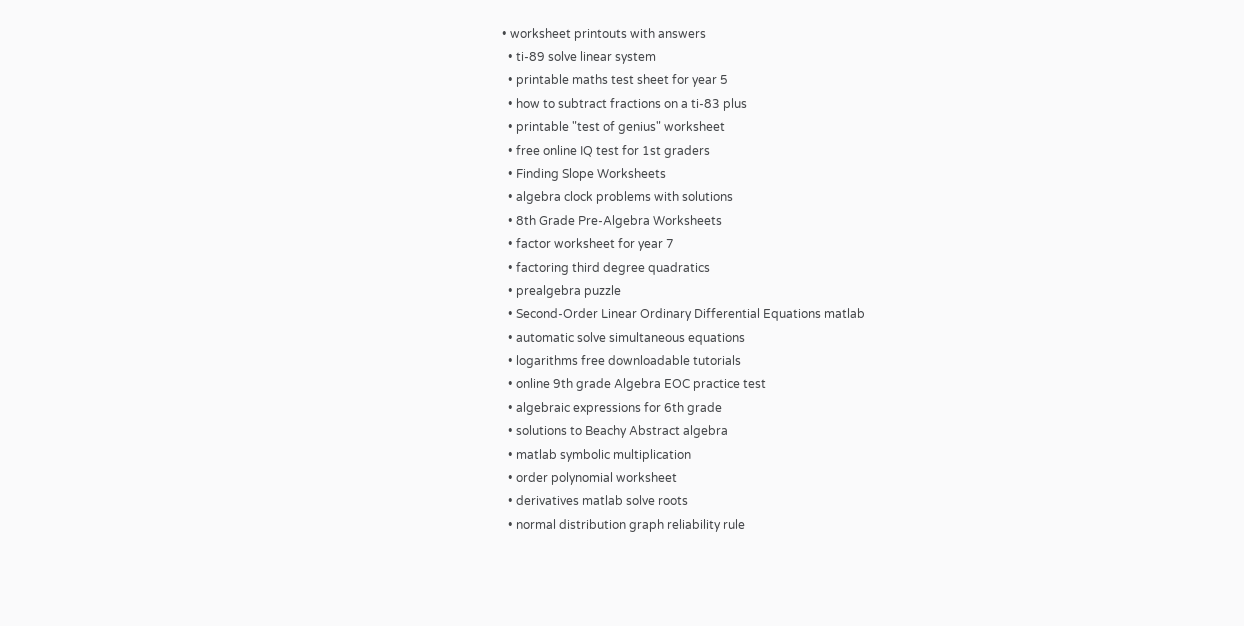• worksheet printouts with answers
  • ti-89 solve linear system
  • printable maths test sheet for year 5
  • how to subtract fractions on a ti-83 plus
  • printable "test of genius" worksheet
  • free online IQ test for 1st graders
  • Finding Slope Worksheets
  • algebra clock problems with solutions
  • 8th Grade Pre-Algebra Worksheets
  • factor worksheet for year 7
  • factoring third degree quadratics
  • prealgebra puzzle
  • Second-Order Linear Ordinary Differential Equations matlab
  • automatic solve simultaneous equations
  • logarithms free downloadable tutorials
  • online 9th grade Algebra EOC practice test
  • algebraic expressions for 6th grade
  • solutions to Beachy Abstract algebra
  • matlab symbolic multiplication
  • order polynomial worksheet
  • derivatives matlab solve roots
  • normal distribution graph reliability rule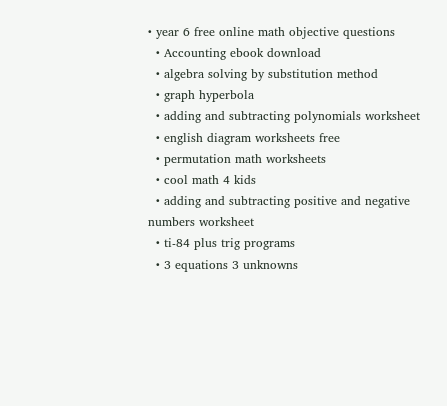• year 6 free online math objective questions
  • Accounting ebook download
  • algebra solving by substitution method
  • graph hyperbola
  • adding and subtracting polynomials worksheet
  • english diagram worksheets free
  • permutation math worksheets
  • cool math 4 kids
  • adding and subtracting positive and negative numbers worksheet
  • ti-84 plus trig programs
  • 3 equations 3 unknowns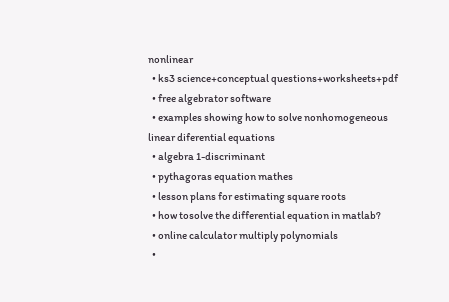nonlinear
  • ks3 science+conceptual questions+worksheets+pdf
  • free algebrator software
  • examples showing how to solve nonhomogeneous linear diferential equations
  • algebra 1-discriminant
  • pythagoras equation mathes
  • lesson plans for estimating square roots
  • how tosolve the differential equation in matlab?
  • online calculator multiply polynomials
  •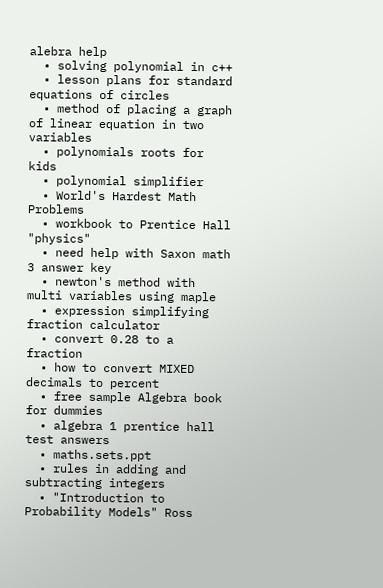alebra help
  • solving polynomial in c++
  • lesson plans for standard equations of circles
  • method of placing a graph of linear equation in two variables
  • polynomials roots for kids
  • polynomial simplifier
  • World's Hardest Math Problems
  • workbook to Prentice Hall "physics"
  • need help with Saxon math 3 answer key
  • newton's method with multi variables using maple
  • expression simplifying fraction calculator
  • convert 0.28 to a fraction
  • how to convert MIXED decimals to percent
  • free sample Algebra book for dummies
  • algebra 1 prentice hall test answers
  • maths.sets.ppt
  • rules in adding and subtracting integers
  • "Introduction to Probability Models" Ross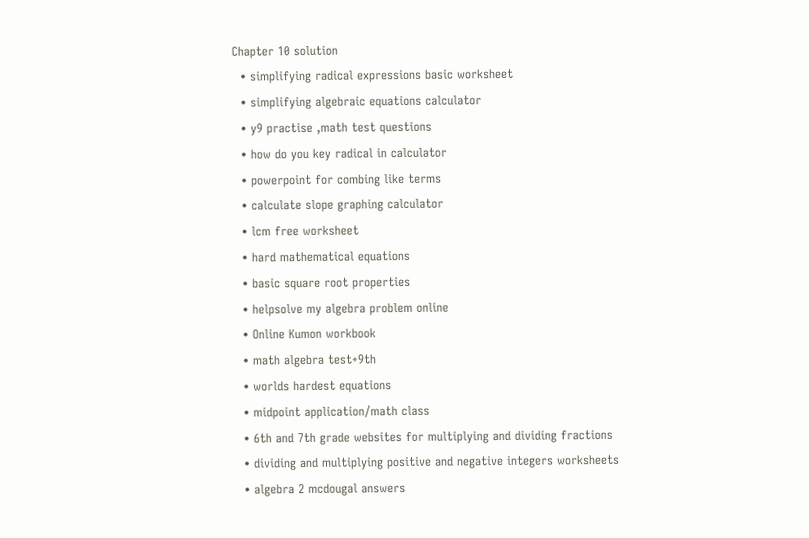Chapter 10 solution
  • simplifying radical expressions basic worksheet
  • simplifying algebraic equations calculator
  • y9 practise ,math test questions
  • how do you key radical in calculator
  • powerpoint for combing like terms
  • calculate slope graphing calculator
  • lcm free worksheet
  • hard mathematical equations
  • basic square root properties
  • helpsolve my algebra problem online
  • Online Kumon workbook
  • math algebra test+9th
  • worlds hardest equations
  • midpoint application/math class
  • 6th and 7th grade websites for multiplying and dividing fractions
  • dividing and multiplying positive and negative integers worksheets
  • algebra 2 mcdougal answers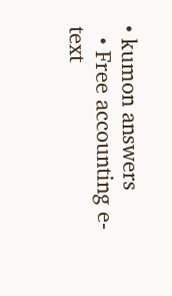• kumon answers
  • Free accounting e- text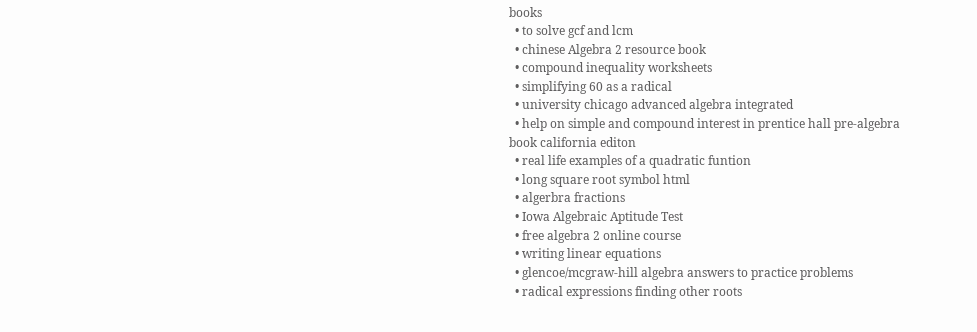books
  • to solve gcf and lcm
  • chinese Algebra 2 resource book
  • compound inequality worksheets
  • simplifying 60 as a radical
  • university chicago advanced algebra integrated
  • help on simple and compound interest in prentice hall pre-algebra book california editon
  • real life examples of a quadratic funtion
  • long square root symbol html
  • algerbra fractions
  • Iowa Algebraic Aptitude Test
  • free algebra 2 online course
  • writing linear equations
  • glencoe/mcgraw-hill algebra answers to practice problems
  • radical expressions finding other roots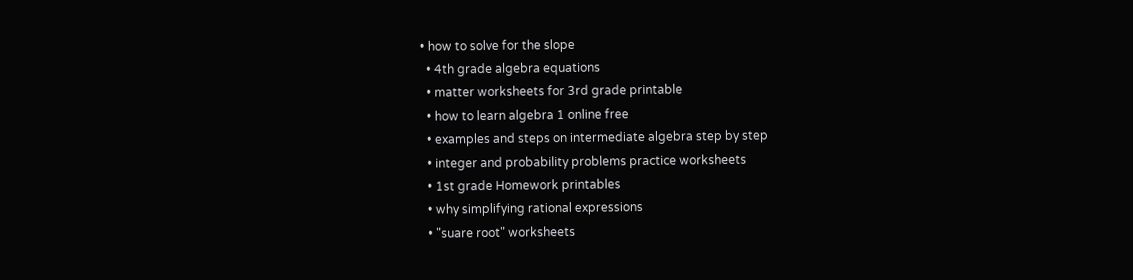• how to solve for the slope
  • 4th grade algebra equations
  • matter worksheets for 3rd grade printable
  • how to learn algebra 1 online free
  • examples and steps on intermediate algebra step by step
  • integer and probability problems practice worksheets
  • 1st grade Homework printables
  • why simplifying rational expressions
  • "suare root" worksheets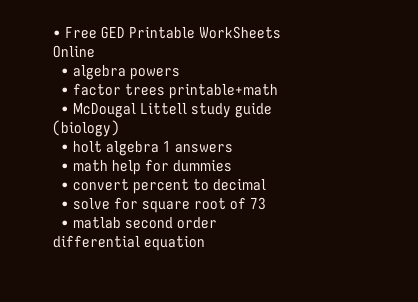• Free GED Printable WorkSheets Online
  • algebra powers
  • factor trees printable+math
  • McDougal Littell study guide (biology)
  • holt algebra 1 answers
  • math help for dummies
  • convert percent to decimal
  • solve for square root of 73
  • matlab second order differential equation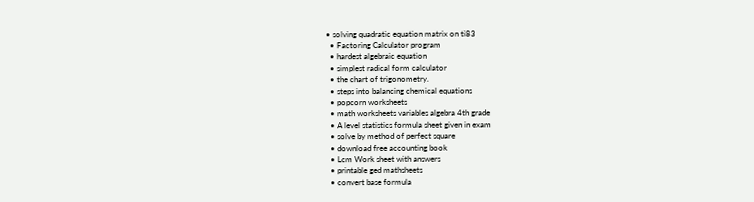• solving quadratic equation matrix on ti83
  • Factoring Calculator program
  • hardest algebraic equation
  • simplest radical form calculator
  • the chart of trigonometry.
  • steps into balancing chemical equations
  • popcorn worksheets
  • math worksheets variables algebra 4th grade
  • A level statistics formula sheet given in exam
  • solve by method of perfect square
  • download free accounting book
  • Lcm Work sheet with answers
  • printable ged mathsheets
  • convert base formula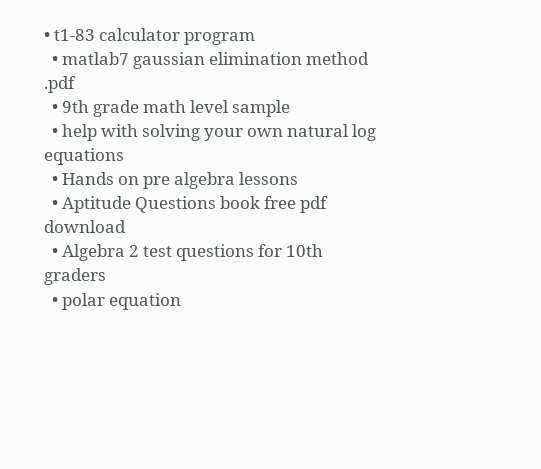• t1-83 calculator program
  • matlab7 gaussian elimination method .pdf
  • 9th grade math level sample
  • help with solving your own natural log equations
  • Hands on pre algebra lessons
  • Aptitude Questions book free pdf download
  • Algebra 2 test questions for 10th graders
  • polar equation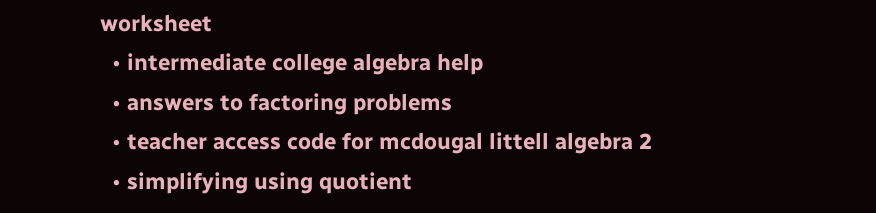worksheet
  • intermediate college algebra help
  • answers to factoring problems
  • teacher access code for mcdougal littell algebra 2
  • simplifying using quotient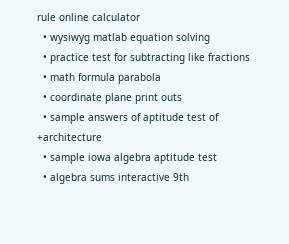rule online calculator
  • wysiwyg matlab equation solving
  • practice test for subtracting like fractions
  • math formula parabola
  • coordinate plane print outs
  • sample answers of aptitude test of +architecture
  • sample iowa algebra aptitude test
  • algebra sums interactive 9th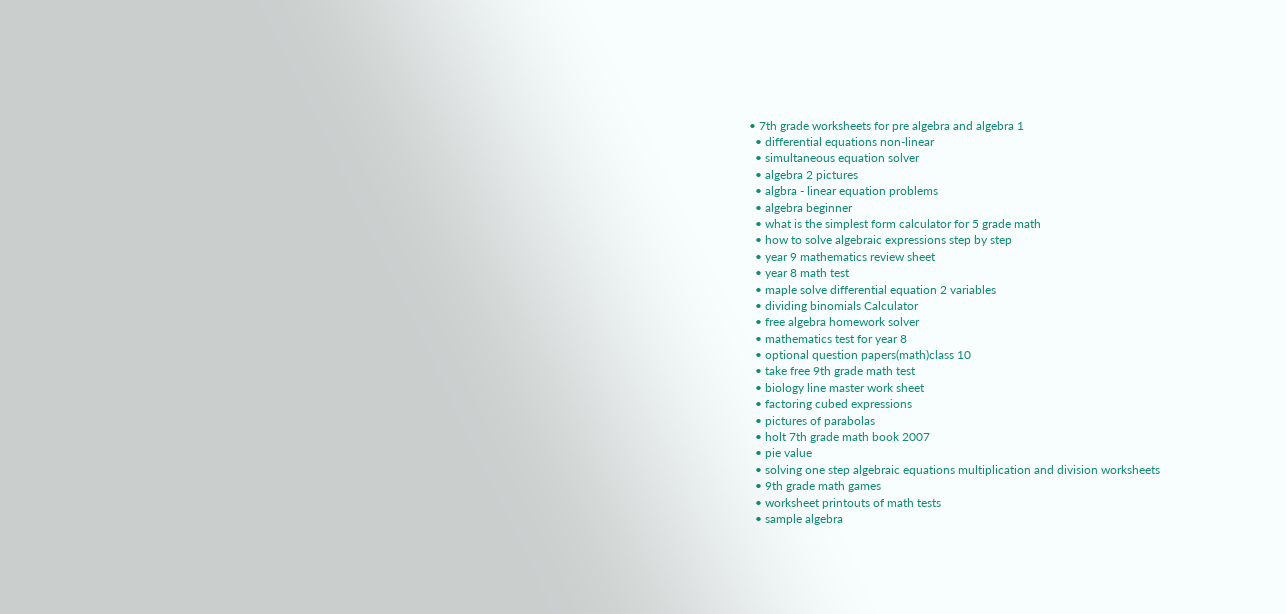• 7th grade worksheets for pre algebra and algebra 1
  • differential equations non-linear
  • simultaneous equation solver
  • algebra 2 pictures
  • algbra - linear equation problems
  • algebra beginner
  • what is the simplest form calculator for 5 grade math
  • how to solve algebraic expressions step by step
  • year 9 mathematics review sheet
  • year 8 math test
  • maple solve differential equation 2 variables
  • dividing binomials Calculator
  • free algebra homework solver
  • mathematics test for year 8
  • optional question papers(math)class 10
  • take free 9th grade math test
  • biology line master work sheet
  • factoring cubed expressions
  • pictures of parabolas
  • holt 7th grade math book 2007
  • pie value
  • solving one step algebraic equations multiplication and division worksheets
  • 9th grade math games
  • worksheet printouts of math tests
  • sample algebra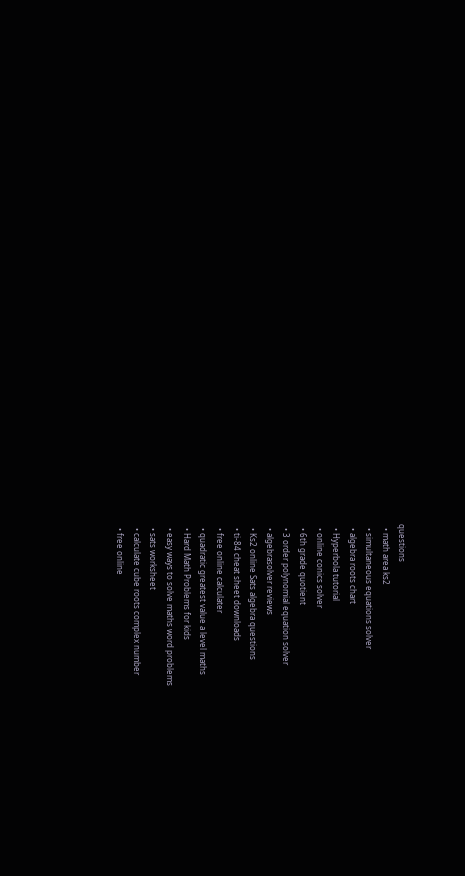questions
  • math area ks2
  • simultaneous equations solver
  • algebra roots chart
  • Hyperbola tutorial
  • online conics solver
  • 6th grade quotient
  • 3 order polynomial equation solver
  • algebrasolver reviews
  • Ks2 online Sats algebra questions
  • ti-84 cheat sheet downloads
  • free online calculater
  • quadratic greatest value a level maths
  • Hard Math Problems for kids
  • easy ways to solve maths word problems
  • sats worksheet
  • calculate cube roots complex number
  • free online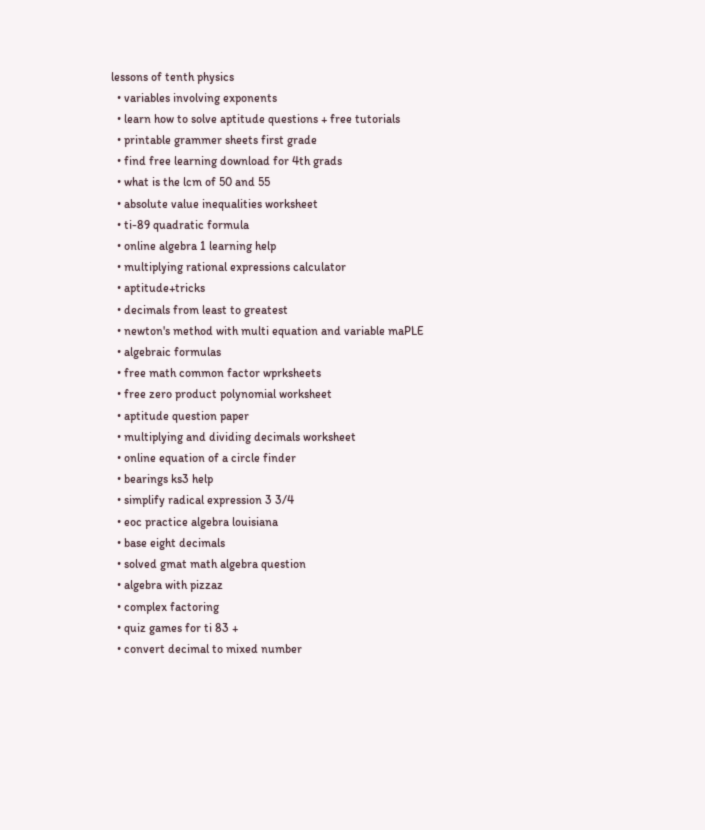lessons of tenth physics
  • variables involving exponents
  • learn how to solve aptitude questions + free tutorials
  • printable grammer sheets first grade
  • find free learning download for 4th grads
  • what is the lcm of 50 and 55
  • absolute value inequalities worksheet
  • ti-89 quadratic formula
  • online algebra 1 learning help
  • multiplying rational expressions calculator
  • aptitude+tricks
  • decimals from least to greatest
  • newton's method with multi equation and variable maPLE
  • algebraic formulas
  • free math common factor wprksheets
  • free zero product polynomial worksheet
  • aptitude question paper
  • multiplying and dividing decimals worksheet
  • online equation of a circle finder
  • bearings ks3 help
  • simplify radical expression 3 3/4
  • eoc practice algebra louisiana
  • base eight decimals
  • solved gmat math algebra question
  • algebra with pizzaz
  • complex factoring
  • quiz games for ti 83 +
  • convert decimal to mixed number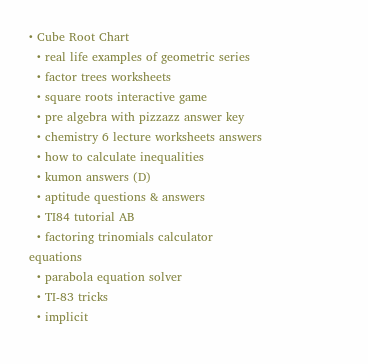• Cube Root Chart
  • real life examples of geometric series
  • factor trees worksheets
  • square roots interactive game
  • pre algebra with pizzazz answer key
  • chemistry 6 lecture worksheets answers
  • how to calculate inequalities
  • kumon answers (D)
  • aptitude questions & answers
  • TI84 tutorial AB
  • factoring trinomials calculator equations
  • parabola equation solver
  • TI-83 tricks
  • implicit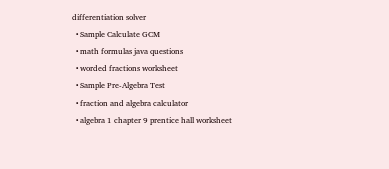differentiation solver
  • Sample Calculate GCM
  • math formulas java questions
  • worded fractions worksheet
  • Sample Pre-Algebra Test
  • fraction and algebra calculator
  • algebra 1 chapter 9 prentice hall worksheet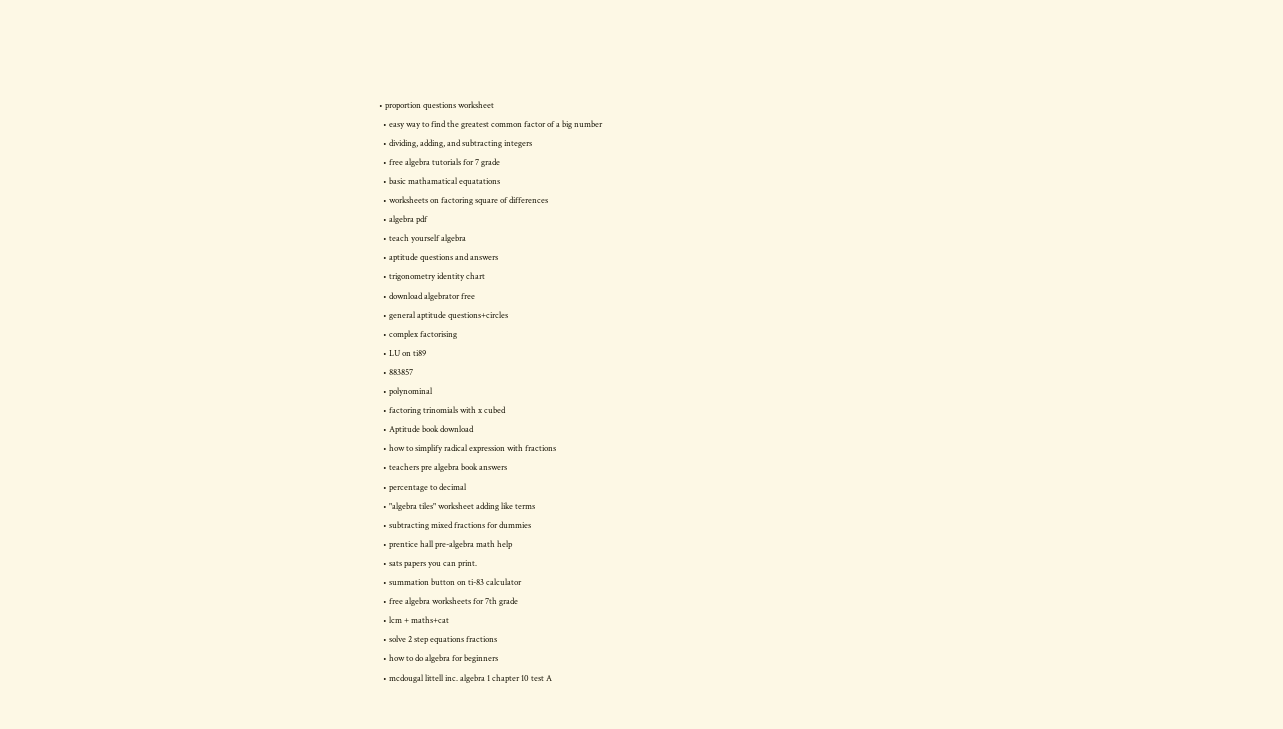• proportion questions worksheet
  • easy way to find the greatest common factor of a big number
  • dividing, adding, and subtracting integers
  • free algebra tutorials for 7 grade
  • basic mathamatical equatations
  • worksheets on factoring square of differences
  • algebra pdf
  • teach yourself algebra
  • aptitude questions and answers
  • trigonometry identity chart
  • download algebrator free
  • general aptitude questions+circles
  • complex factorising
  • LU on ti89
  • 883857
  • polynominal
  • factoring trinomials with x cubed
  • Aptitude book download
  • how to simplify radical expression with fractions
  • teachers pre algebra book answers
  • percentage to decimal
  • "algebra tiles" worksheet adding like terms
  • subtracting mixed fractions for dummies
  • prentice hall pre-algebra math help
  • sats papers you can print.
  • summation button on ti-83 calculator
  • free algebra worksheets for 7th grade
  • lcm + maths+cat
  • solve 2 step equations fractions
  • how to do algebra for beginners
  • mcdougal littell inc. algebra 1 chapter 10 test A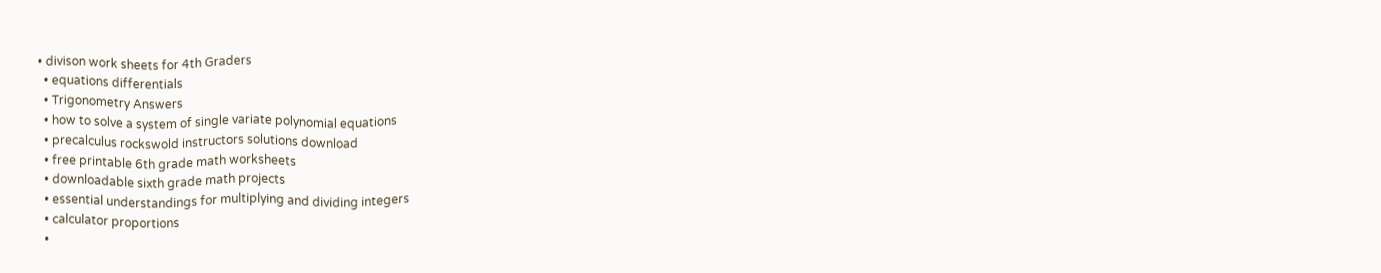• divison work sheets for 4th Graders
  • equations differentials
  • Trigonometry Answers
  • how to solve a system of single variate polynomial equations
  • precalculus rockswold instructors solutions download
  • free printable 6th grade math worksheets
  • downloadable sixth grade math projects
  • essential understandings for multiplying and dividing integers
  • calculator proportions
  •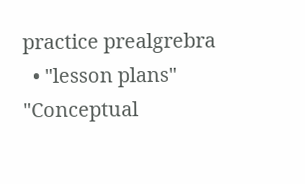practice prealgrebra
  • "lesson plans" "Conceptual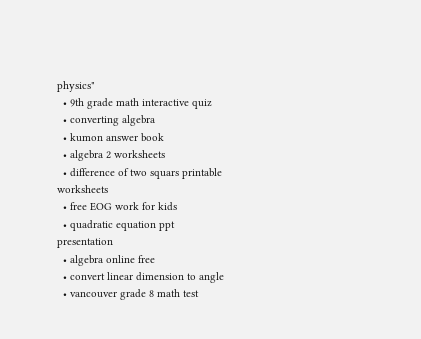physics"
  • 9th grade math interactive quiz
  • converting algebra
  • kumon answer book
  • algebra 2 worksheets
  • difference of two squars printable worksheets
  • free EOG work for kids
  • quadratic equation ppt presentation
  • algebra online free
  • convert linear dimension to angle
  • vancouver grade 8 math test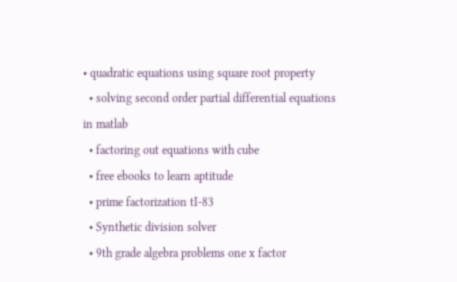• quadratic equations using square root property
  • solving second order partial differential equations in matlab
  • factoring out equations with cube
  • free ebooks to learn aptitude
  • prime factorization tI-83
  • Synthetic division solver
  • 9th grade algebra problems one x factor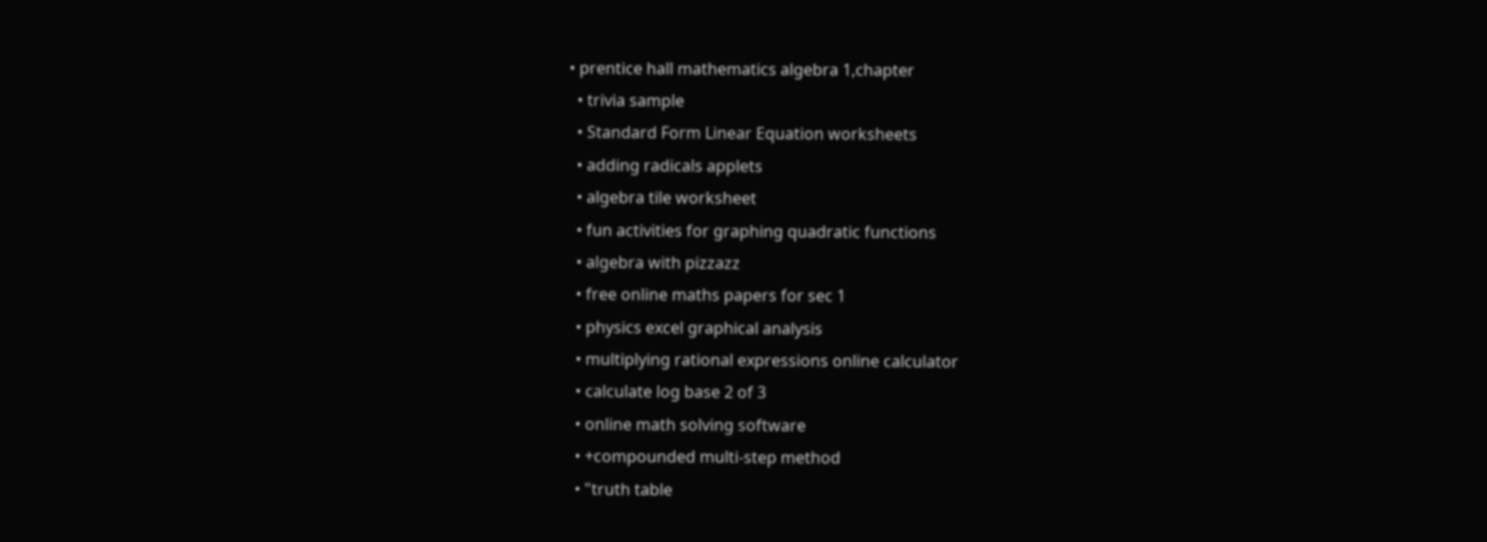• prentice hall mathematics algebra 1,chapter
  • trivia sample
  • Standard Form Linear Equation worksheets
  • adding radicals applets
  • algebra tile worksheet
  • fun activities for graphing quadratic functions
  • algebra with pizzazz
  • free online maths papers for sec 1
  • physics excel graphical analysis
  • multiplying rational expressions online calculator
  • calculate log base 2 of 3
  • online math solving software
  • +compounded multi-step method
  • "truth table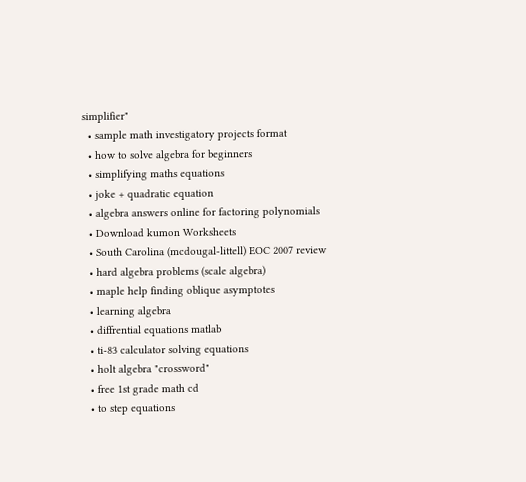simplifier"
  • sample math investigatory projects format
  • how to solve algebra for beginners
  • simplifying maths equations
  • joke + quadratic equation
  • algebra answers online for factoring polynomials
  • Download kumon Worksheets
  • South Carolina (mcdougal-littell) EOC 2007 review
  • hard algebra problems (scale algebra)
  • maple help finding oblique asymptotes
  • learning algebra
  • diffrential equations matlab
  • ti-83 calculator solving equations
  • holt algebra "crossword"
  • free 1st grade math cd
  • to step equations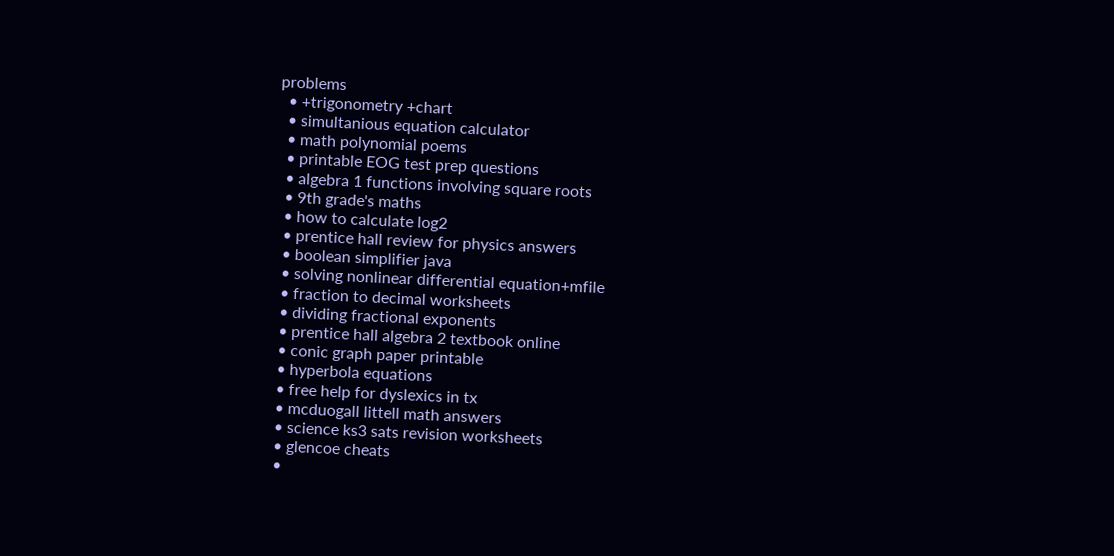problems
  • +trigonometry +chart
  • simultanious equation calculator
  • math polynomial poems
  • printable EOG test prep questions
  • algebra 1 functions involving square roots
  • 9th grade's maths
  • how to calculate log2
  • prentice hall review for physics answers
  • boolean simplifier java
  • solving nonlinear differential equation+mfile
  • fraction to decimal worksheets
  • dividing fractional exponents
  • prentice hall algebra 2 textbook online
  • conic graph paper printable
  • hyperbola equations
  • free help for dyslexics in tx
  • mcduogall littell math answers
  • science ks3 sats revision worksheets
  • glencoe cheats
  •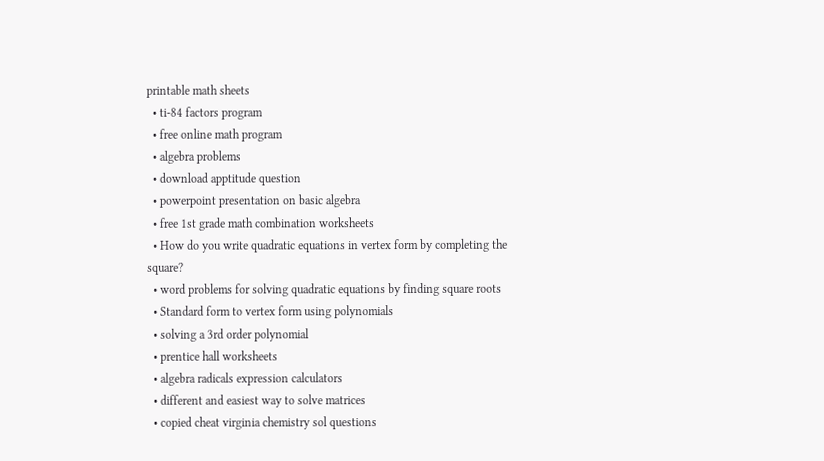printable math sheets
  • ti-84 factors program
  • free online math program
  • algebra problems
  • download apptitude question
  • powerpoint presentation on basic algebra
  • free 1st grade math combination worksheets
  • How do you write quadratic equations in vertex form by completing the square?
  • word problems for solving quadratic equations by finding square roots
  • Standard form to vertex form using polynomials
  • solving a 3rd order polynomial
  • prentice hall worksheets
  • algebra radicals expression calculators
  • different and easiest way to solve matrices
  • copied cheat virginia chemistry sol questions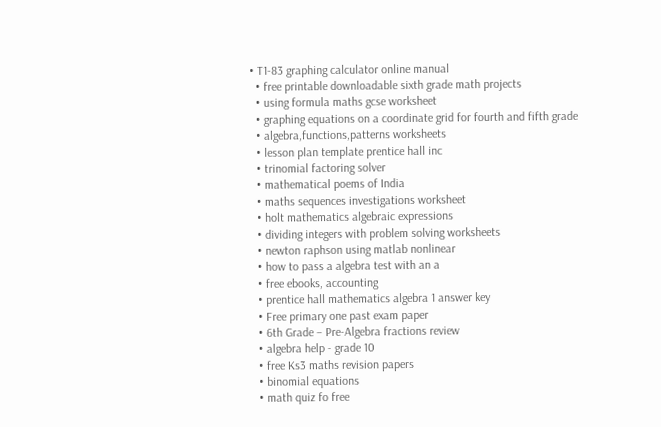• T1-83 graphing calculator online manual
  • free printable downloadable sixth grade math projects
  • using formula maths gcse worksheet
  • graphing equations on a coordinate grid for fourth and fifth grade
  • algebra,functions,patterns worksheets
  • lesson plan template prentice hall inc
  • trinomial factoring solver
  • mathematical poems of India
  • maths sequences investigations worksheet
  • holt mathematics algebraic expressions
  • dividing integers with problem solving worksheets
  • newton raphson using matlab nonlinear
  • how to pass a algebra test with an a
  • free ebooks, accounting
  • prentice hall mathematics algebra 1 answer key
  • Free primary one past exam paper
  • 6th Grade – Pre-Algebra fractions review
  • algebra help - grade 10
  • free Ks3 maths revision papers
  • binomial equations
  • math quiz fo free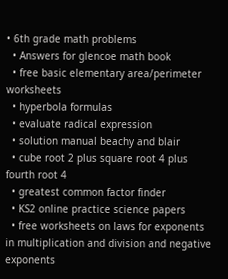• 6th grade math problems
  • Answers for glencoe math book
  • free basic elementary area/perimeter worksheets
  • hyperbola formulas
  • evaluate radical expression
  • solution manual beachy and blair
  • cube root 2 plus square root 4 plus fourth root 4
  • greatest common factor finder
  • KS2 online practice science papers
  • free worksheets on laws for exponents in multiplication and division and negative exponents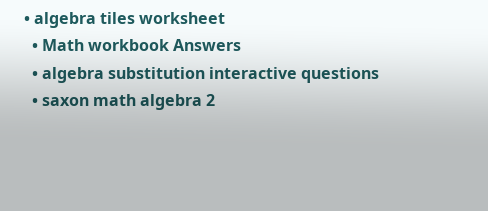• algebra tiles worksheet
  • Math workbook Answers
  • algebra substitution interactive questions
  • saxon math algebra 2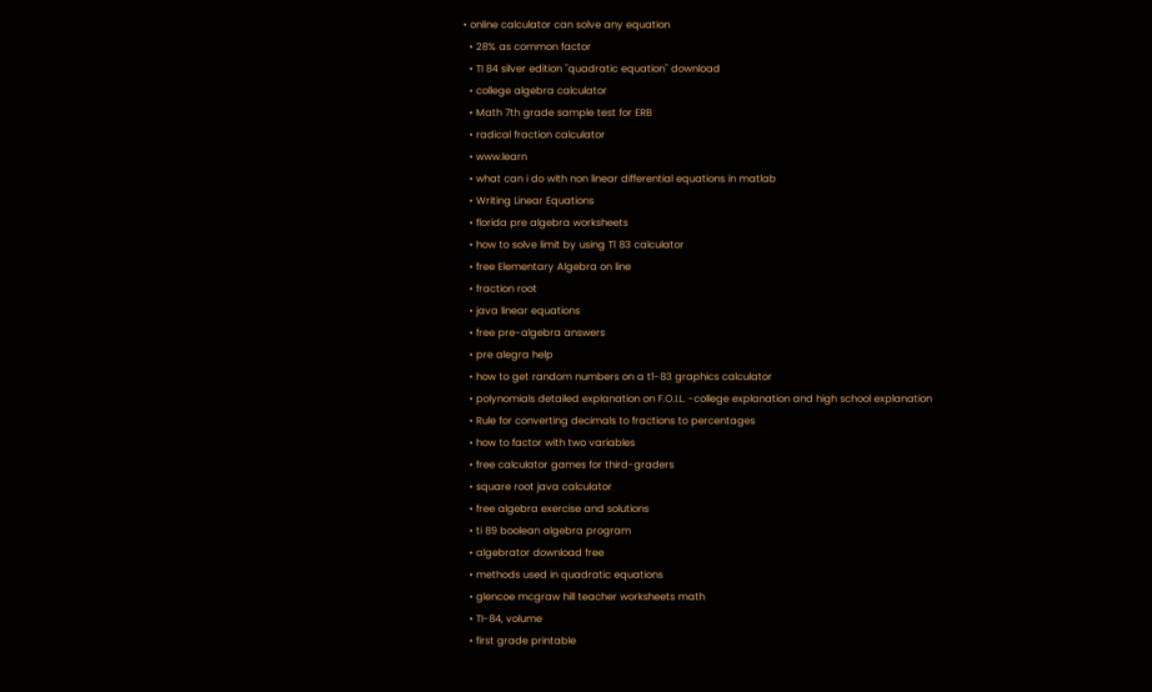• online calculator can solve any equation
  • 28% as common factor
  • TI 84 silver edition "quadratic equation" download
  • college algebra calculator
  • Math 7th grade sample test for ERB
  • radical fraction calculator
  • www.learn
  • what can i do with non linear differential equations in matlab
  • Writing Linear Equations
  • florida pre algebra worksheets
  • how to solve limit by using T1 83 calculator
  • free Elementary Algebra on line
  • fraction root
  • java linear equations
  • free pre-algebra answers
  • pre alegra help
  • how to get random numbers on a t1-83 graphics calculator
  • polynomials detailed explanation on F.O.I.L. -college explanation and high school explanation
  • Rule for converting decimals to fractions to percentages
  • how to factor with two variables
  • free calculator games for third-graders
  • square root java calculator
  • free algebra exercise and solutions
  • ti 89 boolean algebra program
  • algebrator download free
  • methods used in quadratic equations
  • glencoe mcgraw hill teacher worksheets math
  • TI-84, volume
  • first grade printable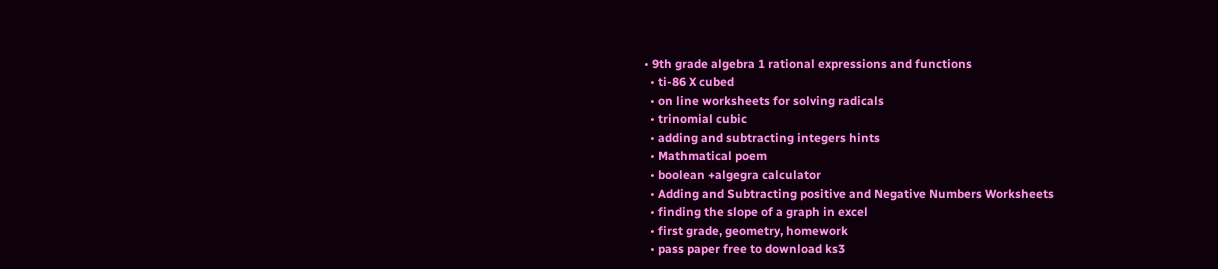• 9th grade algebra 1 rational expressions and functions
  • ti-86 X cubed
  • on line worksheets for solving radicals
  • trinomial cubic
  • adding and subtracting integers hints
  • Mathmatical poem
  • boolean +algegra calculator
  • Adding and Subtracting positive and Negative Numbers Worksheets
  • finding the slope of a graph in excel
  • first grade, geometry, homework
  • pass paper free to download ks3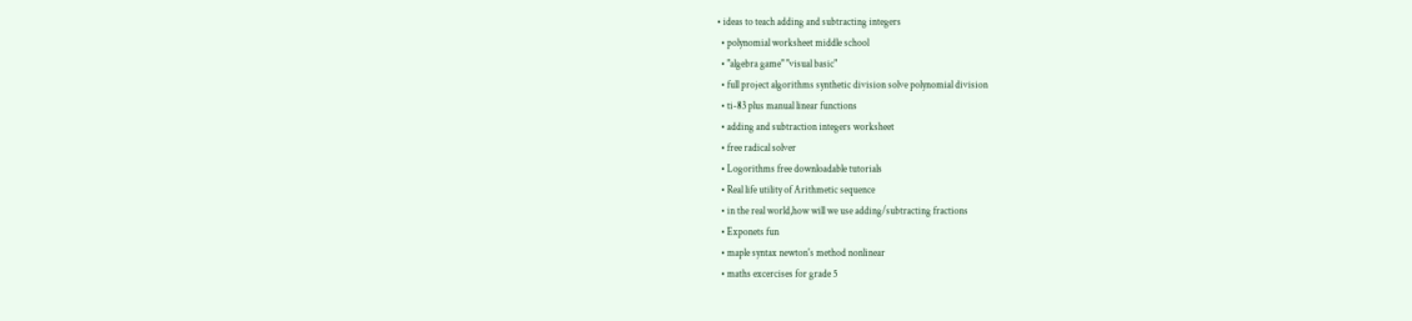• ideas to teach adding and subtracting integers
  • polynomial worksheet middle school
  • "algebra game" "visual basic"
  • full project algorithms synthetic division solve polynomial division
  • ti-83 plus manual linear functions
  • adding and subtraction integers worksheet
  • free radical solver
  • Logorithms free downloadable tutorials
  • Real life utility of Arithmetic sequence
  • in the real world,how will we use adding/subtracting fractions
  • Exponets fun
  • maple syntax newton's method nonlinear
  • maths excercises for grade 5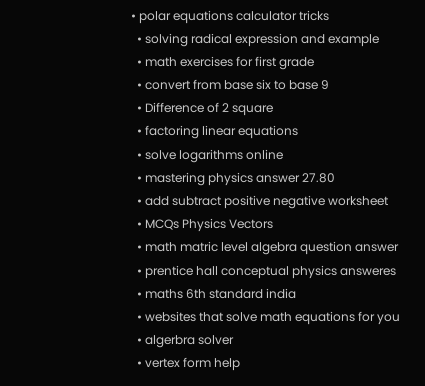• polar equations calculator tricks
  • solving radical expression and example
  • math exercises for first grade
  • convert from base six to base 9
  • Difference of 2 square
  • factoring linear equations
  • solve logarithms online
  • mastering physics answer 27.80
  • add subtract positive negative worksheet
  • MCQs Physics Vectors
  • math matric level algebra question answer
  • prentice hall conceptual physics answeres
  • maths 6th standard india
  • websites that solve math equations for you
  • algerbra solver
  • vertex form help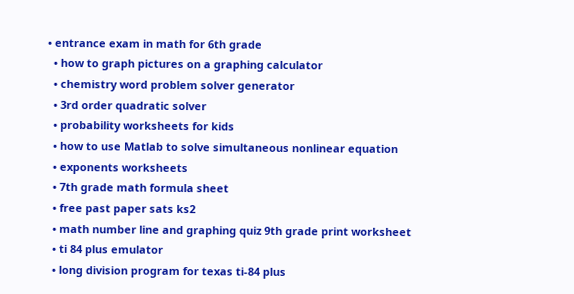• entrance exam in math for 6th grade
  • how to graph pictures on a graphing calculator
  • chemistry word problem solver generator
  • 3rd order quadratic solver
  • probability worksheets for kids
  • how to use Matlab to solve simultaneous nonlinear equation
  • exponents worksheets
  • 7th grade math formula sheet
  • free past paper sats ks2
  • math number line and graphing quiz 9th grade print worksheet
  • ti 84 plus emulator
  • long division program for texas ti-84 plus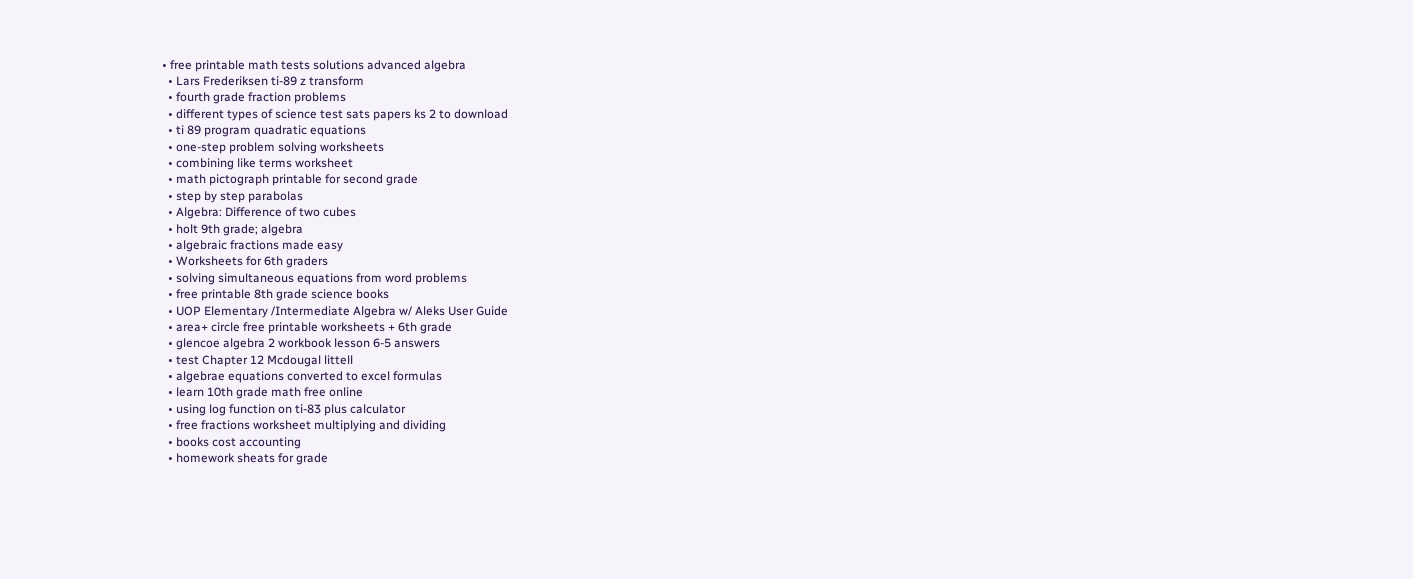• free printable math tests solutions advanced algebra
  • Lars Frederiksen ti-89 z transform
  • fourth grade fraction problems
  • different types of science test sats papers ks 2 to download
  • ti 89 program quadratic equations
  • one-step problem solving worksheets
  • combining like terms worksheet
  • math pictograph printable for second grade
  • step by step parabolas
  • Algebra: Difference of two cubes
  • holt 9th grade; algebra
  • algebraic fractions made easy
  • Worksheets for 6th graders
  • solving simultaneous equations from word problems
  • free printable 8th grade science books
  • UOP Elementary /Intermediate Algebra w/ Aleks User Guide
  • area+ circle free printable worksheets + 6th grade
  • glencoe algebra 2 workbook lesson 6-5 answers
  • test Chapter 12 Mcdougal littell
  • algebrae equations converted to excel formulas
  • learn 10th grade math free online
  • using log function on ti-83 plus calculator
  • free fractions worksheet multiplying and dividing
  • books cost accounting
  • homework sheats for grade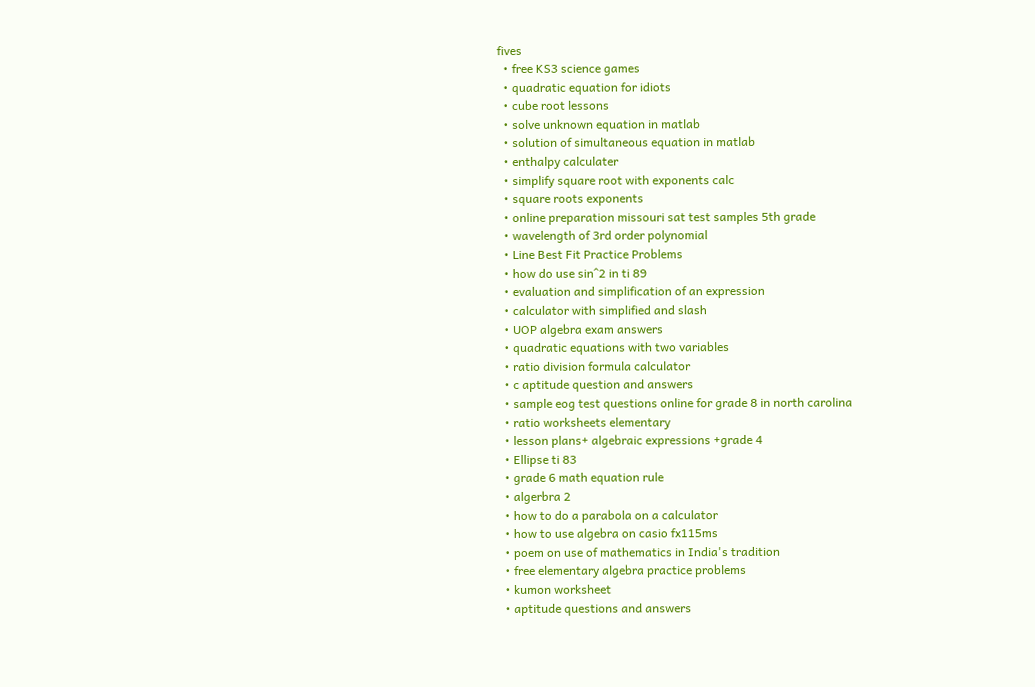fives
  • free KS3 science games
  • quadratic equation for idiots
  • cube root lessons
  • solve unknown equation in matlab
  • solution of simultaneous equation in matlab
  • enthalpy calculater
  • simplify square root with exponents calc
  • square roots exponents
  • online preparation missouri sat test samples 5th grade
  • wavelength of 3rd order polynomial
  • Line Best Fit Practice Problems
  • how do use sin^2 in ti 89
  • evaluation and simplification of an expression
  • calculator with simplified and slash
  • UOP algebra exam answers
  • quadratic equations with two variables
  • ratio division formula calculator
  • c aptitude question and answers
  • sample eog test questions online for grade 8 in north carolina
  • ratio worksheets elementary
  • lesson plans+ algebraic expressions +grade 4
  • Ellipse ti 83
  • grade 6 math equation rule
  • algerbra 2
  • how to do a parabola on a calculator
  • how to use algebra on casio fx115ms
  • poem on use of mathematics in India's tradition
  • free elementary algebra practice problems
  • kumon worksheet
  • aptitude questions and answers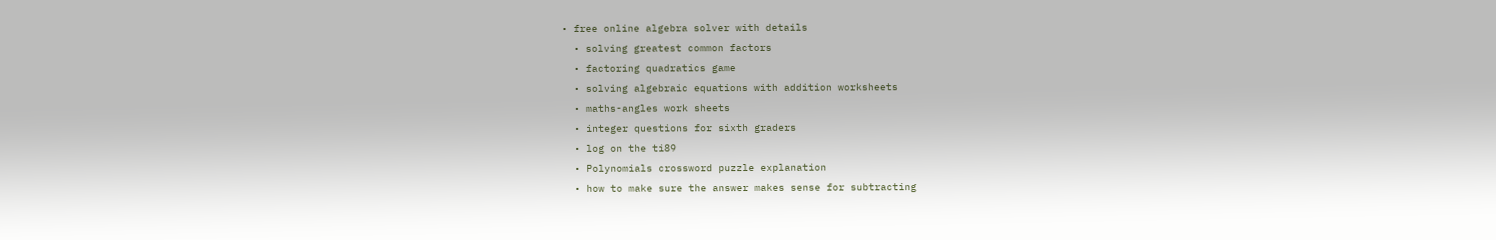• free online algebra solver with details
  • solving greatest common factors
  • factoring quadratics game
  • solving algebraic equations with addition worksheets
  • maths-angles work sheets
  • integer questions for sixth graders
  • log on the ti89
  • Polynomials crossword puzzle explanation
  • how to make sure the answer makes sense for subtracting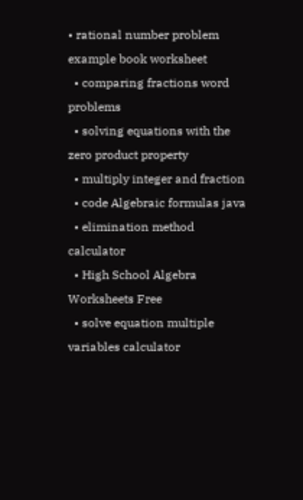• rational number problem example book worksheet
  • comparing fractions word problems
  • solving equations with the zero product property
  • multiply integer and fraction
  • code Algebraic formulas java
  • elimination method calculator
  • High School Algebra Worksheets Free
  • solve equation multiple variables calculator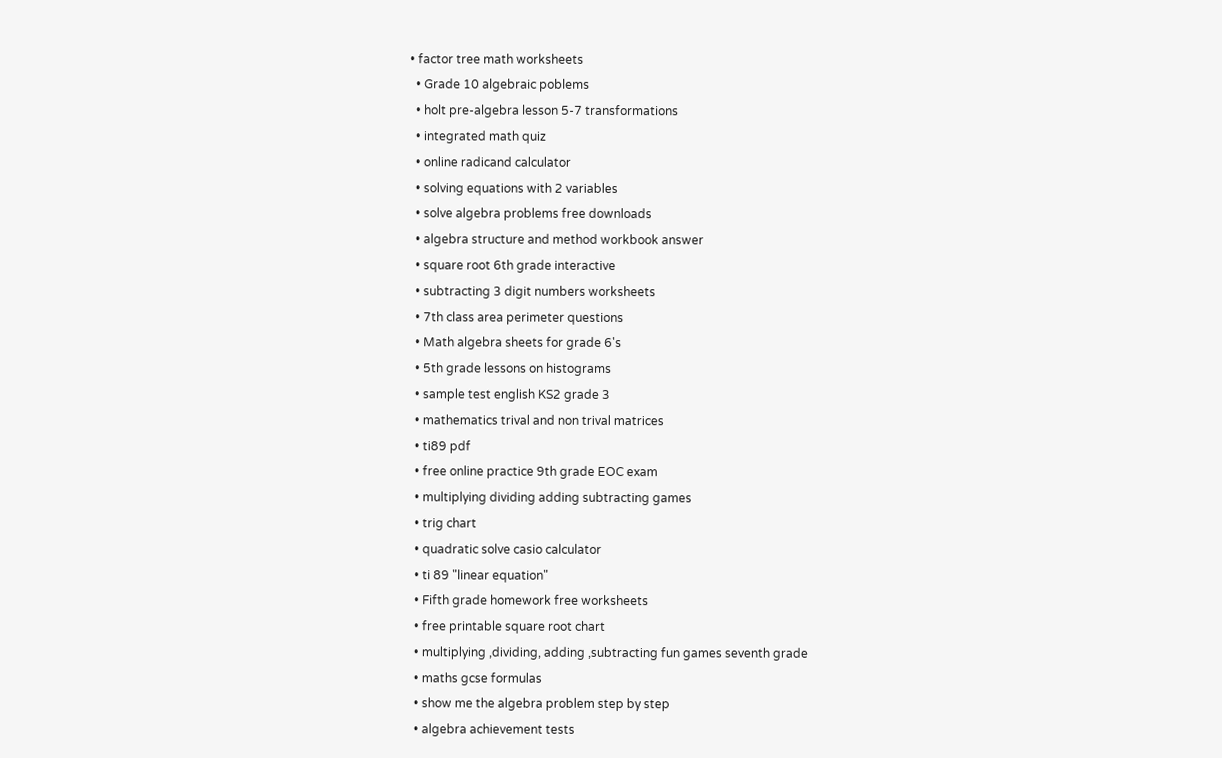• factor tree math worksheets
  • Grade 10 algebraic poblems
  • holt pre-algebra lesson 5-7 transformations
  • integrated math quiz
  • online radicand calculator
  • solving equations with 2 variables
  • solve algebra problems free downloads
  • algebra structure and method workbook answer
  • square root 6th grade interactive
  • subtracting 3 digit numbers worksheets
  • 7th class area perimeter questions
  • Math algebra sheets for grade 6's
  • 5th grade lessons on histograms
  • sample test english KS2 grade 3
  • mathematics trival and non trival matrices
  • ti89 pdf
  • free online practice 9th grade EOC exam
  • multiplying dividing adding subtracting games
  • trig chart
  • quadratic solve casio calculator
  • ti 89 "linear equation"
  • Fifth grade homework free worksheets
  • free printable square root chart
  • multiplying ,dividing, adding ,subtracting fun games seventh grade
  • maths gcse formulas
  • show me the algebra problem step by step
  • algebra achievement tests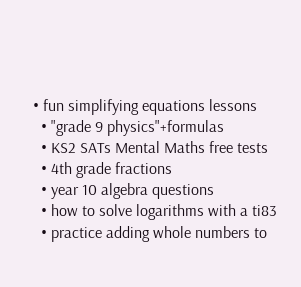• fun simplifying equations lessons
  • "grade 9 physics"+formulas
  • KS2 SATs Mental Maths free tests
  • 4th grade fractions
  • year 10 algebra questions
  • how to solve logarithms with a ti83
  • practice adding whole numbers to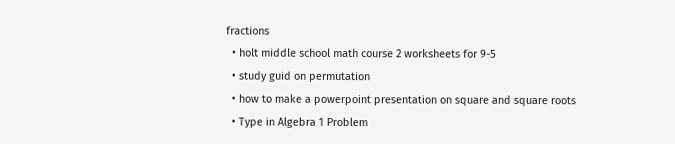fractions
  • holt middle school math course 2 worksheets for 9-5
  • study guid on permutation
  • how to make a powerpoint presentation on square and square roots
  • Type in Algebra 1 Problem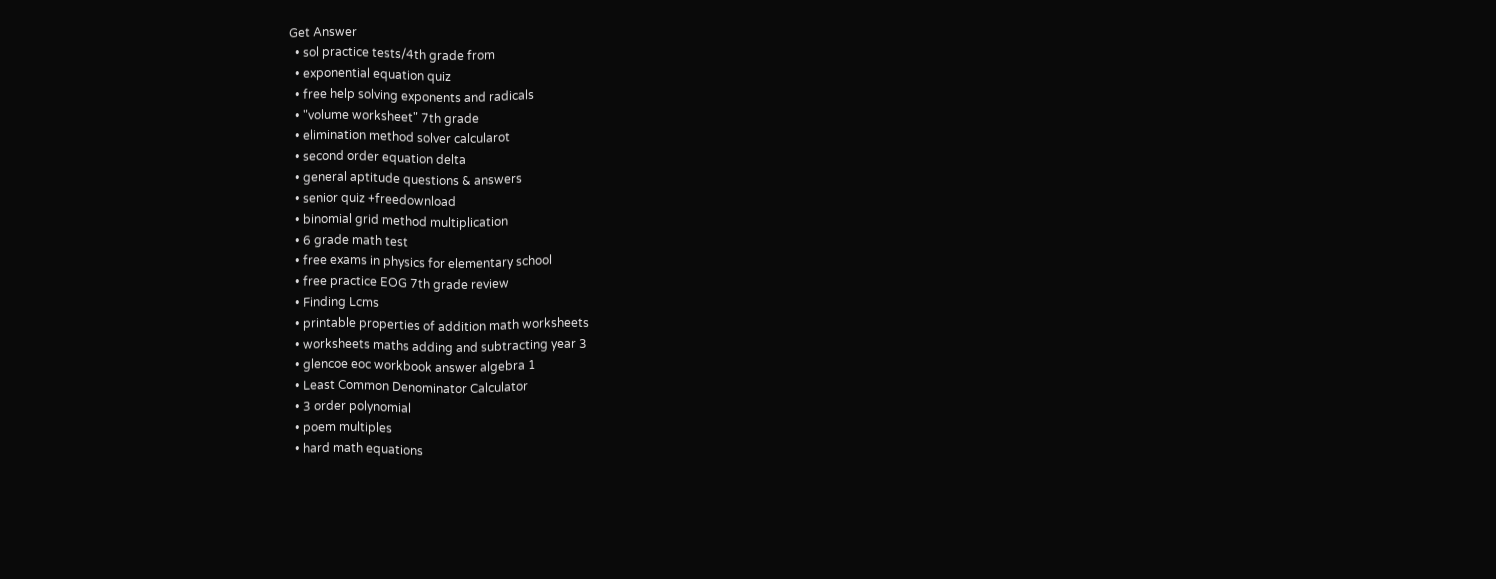Get Answer
  • sol practice tests/4th grade from
  • exponential equation quiz
  • free help solving exponents and radicals
  • "volume worksheet" 7th grade
  • elimination method solver calcularot
  • second order equation delta
  • general aptitude questions & answers
  • senior quiz +freedownload
  • binomial grid method multiplication
  • 6 grade math test
  • free exams in physics for elementary school
  • free practice EOG 7th grade review
  • Finding Lcms
  • printable properties of addition math worksheets
  • worksheets maths adding and subtracting year 3
  • glencoe eoc workbook answer algebra 1
  • Least Common Denominator Calculator
  • 3 order polynomial
  • poem multiples
  • hard math equations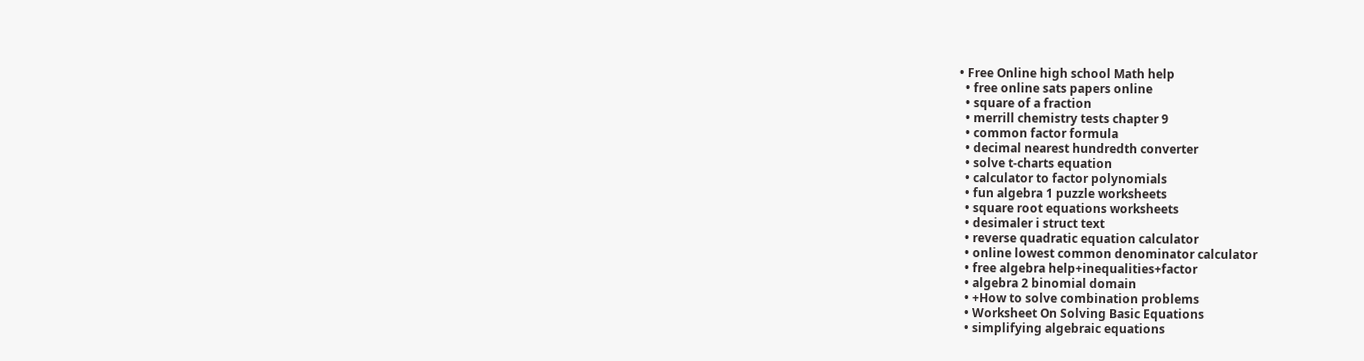• Free Online high school Math help
  • free online sats papers online
  • square of a fraction
  • merrill chemistry tests chapter 9
  • common factor formula
  • decimal nearest hundredth converter
  • solve t-charts equation
  • calculator to factor polynomials
  • fun algebra 1 puzzle worksheets
  • square root equations worksheets
  • desimaler i struct text
  • reverse quadratic equation calculator
  • online lowest common denominator calculator
  • free algebra help+inequalities+factor
  • algebra 2 binomial domain
  • +How to solve combination problems
  • Worksheet On Solving Basic Equations
  • simplifying algebraic equations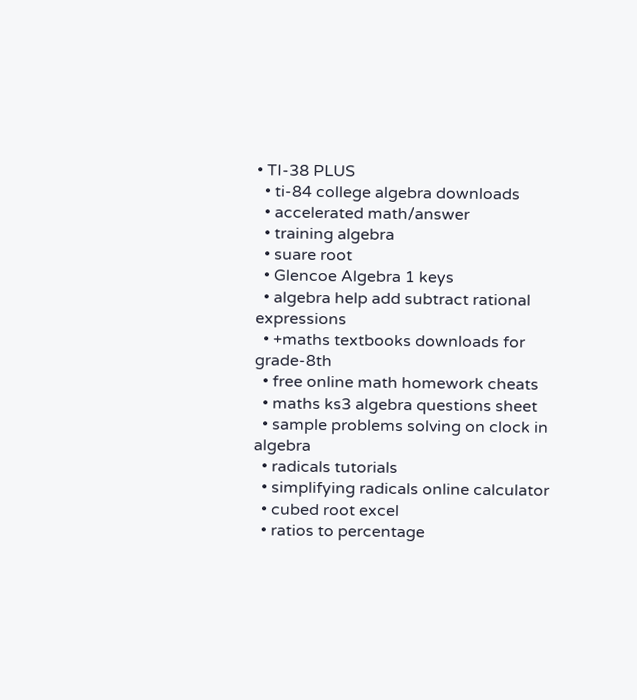• TI-38 PLUS
  • ti-84 college algebra downloads
  • accelerated math/answer
  • training algebra
  • suare root
  • Glencoe Algebra 1 keys
  • algebra help add subtract rational expressions
  • +maths textbooks downloads for grade-8th
  • free online math homework cheats
  • maths ks3 algebra questions sheet
  • sample problems solving on clock in algebra
  • radicals tutorials
  • simplifying radicals online calculator
  • cubed root excel
  • ratios to percentage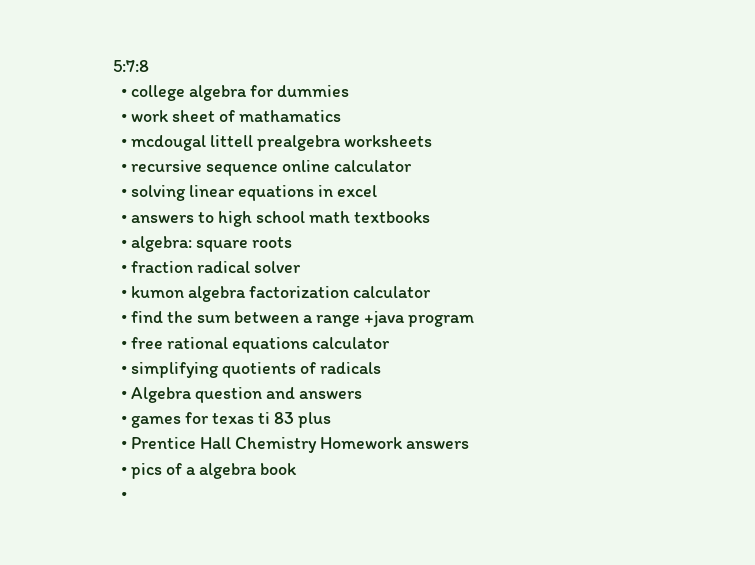5:7:8
  • college algebra for dummies
  • work sheet of mathamatics
  • mcdougal littell prealgebra worksheets
  • recursive sequence online calculator
  • solving linear equations in excel
  • answers to high school math textbooks
  • algebra: square roots
  • fraction radical solver
  • kumon algebra factorization calculator
  • find the sum between a range +java program
  • free rational equations calculator
  • simplifying quotients of radicals
  • Algebra question and answers
  • games for texas ti 83 plus
  • Prentice Hall Chemistry Homework answers
  • pics of a algebra book
  •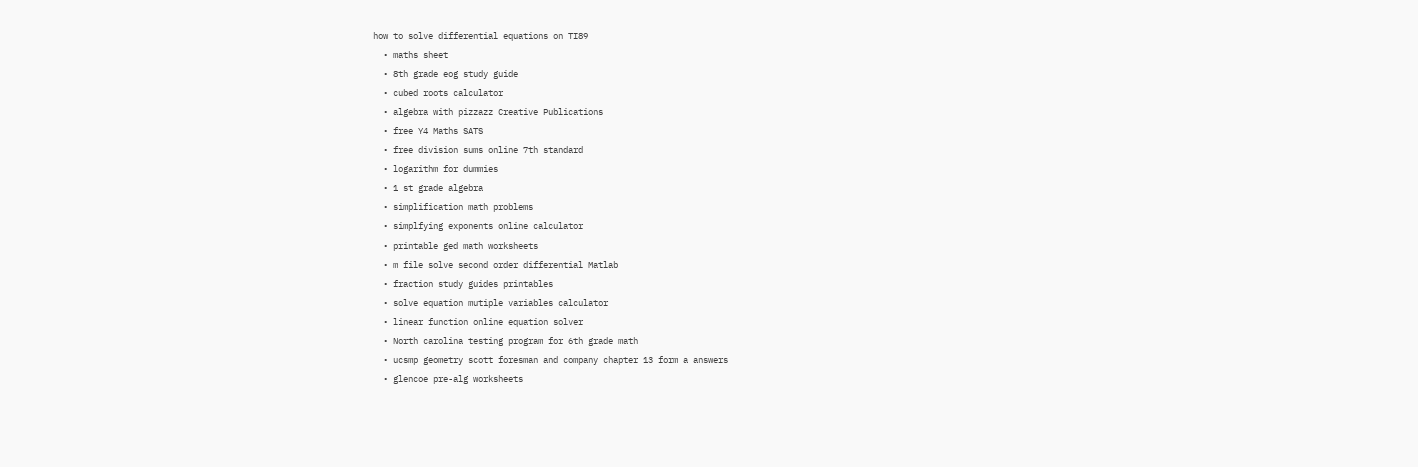how to solve differential equations on TI89
  • maths sheet
  • 8th grade eog study guide
  • cubed roots calculator
  • algebra with pizzazz Creative Publications
  • free Y4 Maths SATS
  • free division sums online 7th standard
  • logarithm for dummies
  • 1 st grade algebra
  • simplification math problems
  • simplfying exponents online calculator
  • printable ged math worksheets
  • m file solve second order differential Matlab
  • fraction study guides printables
  • solve equation mutiple variables calculator
  • linear function online equation solver
  • North carolina testing program for 6th grade math
  • ucsmp geometry scott foresman and company chapter 13 form a answers
  • glencoe pre-alg worksheets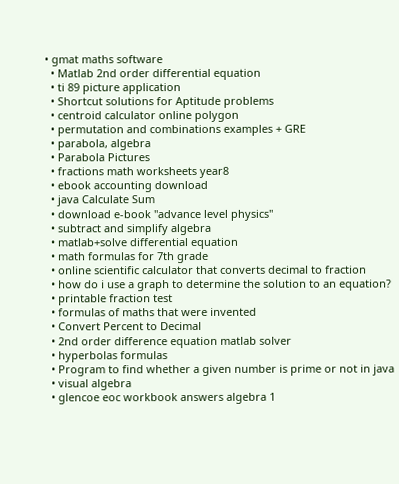• gmat maths software
  • Matlab 2nd order differential equation
  • ti 89 picture application
  • Shortcut solutions for Aptitude problems
  • centroid calculator online polygon
  • permutation and combinations examples + GRE
  • parabola, algebra
  • Parabola Pictures
  • fractions math worksheets year8
  • ebook accounting download
  • java Calculate Sum
  • download e-book "advance level physics"
  • subtract and simplify algebra
  • matlab+solve differential equation
  • math formulas for 7th grade
  • online scientific calculator that converts decimal to fraction
  • how do i use a graph to determine the solution to an equation?
  • printable fraction test
  • formulas of maths that were invented
  • Convert Percent to Decimal
  • 2nd order difference equation matlab solver
  • hyperbolas formulas
  • Program to find whether a given number is prime or not in java
  • visual algebra
  • glencoe eoc workbook answers algebra 1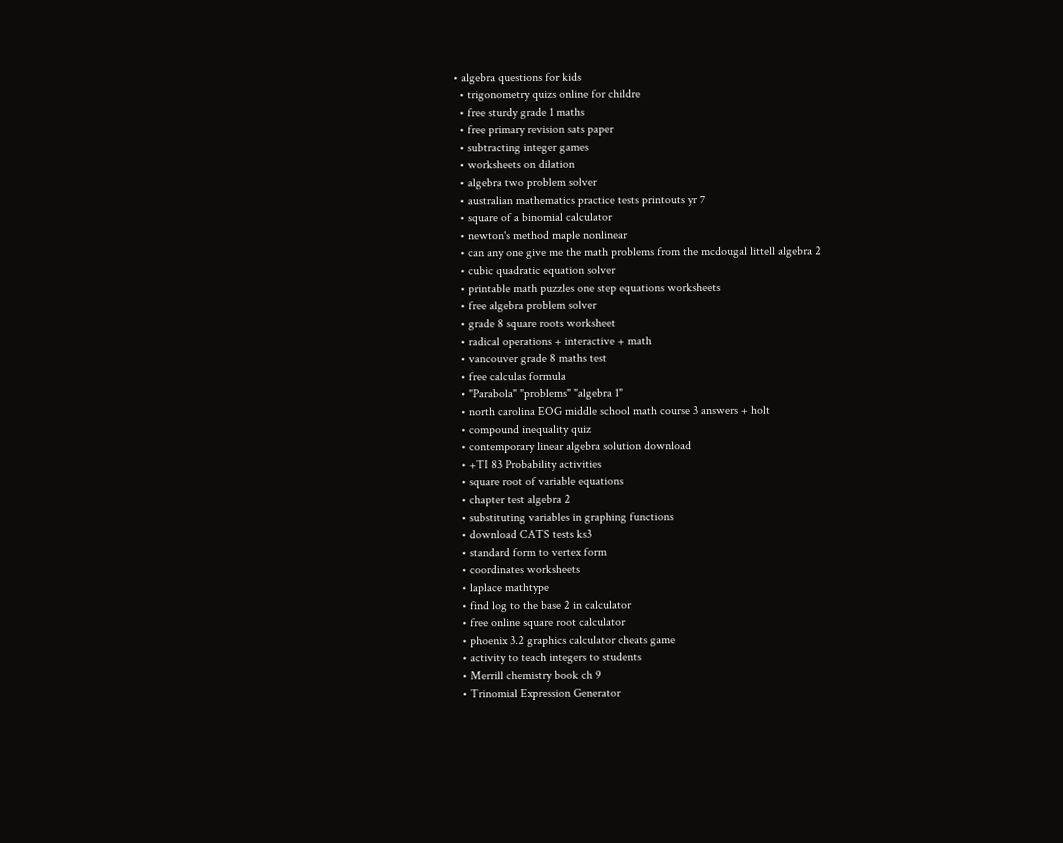• algebra questions for kids
  • trigonometry quizs online for childre
  • free sturdy grade 1 maths
  • free primary revision sats paper
  • subtracting integer games
  • worksheets on dilation
  • algebra two problem solver
  • australian mathematics practice tests printouts yr 7
  • square of a binomial calculator
  • newton's method maple nonlinear
  • can any one give me the math problems from the mcdougal littell algebra 2
  • cubic quadratic equation solver
  • printable math puzzles one step equations worksheets
  • free algebra problem solver
  • grade 8 square roots worksheet
  • radical operations + interactive + math
  • vancouver grade 8 maths test
  • free calculas formula
  • "Parabola" "problems" "algebra 1"
  • north carolina EOG middle school math course 3 answers + holt
  • compound inequality quiz
  • contemporary linear algebra solution download
  • +TI 83 Probability activities
  • square root of variable equations
  • chapter test algebra 2
  • substituting variables in graphing functions
  • download CATS tests ks3
  • standard form to vertex form
  • coordinates worksheets
  • laplace mathtype
  • find log to the base 2 in calculator
  • free online square root calculator
  • phoenix 3.2 graphics calculator cheats game
  • activity to teach integers to students
  • Merrill chemistry book ch 9
  • Trinomial Expression Generator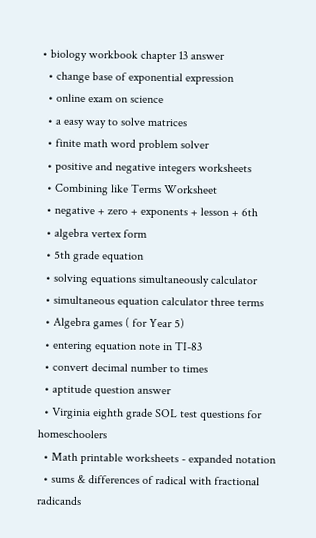• biology workbook chapter 13 answer
  • change base of exponential expression
  • online exam on science
  • a easy way to solve matrices
  • finite math word problem solver
  • positive and negative integers worksheets
  • Combining like Terms Worksheet
  • negative + zero + exponents + lesson + 6th
  • algebra vertex form
  • 5th grade equation
  • solving equations simultaneously calculator
  • simultaneous equation calculator three terms
  • Algebra games ( for Year 5)
  • entering equation note in TI-83
  • convert decimal number to times
  • aptitude question answer
  • Virginia eighth grade SOL test questions for homeschoolers
  • Math printable worksheets - expanded notation
  • sums & differences of radical with fractional radicands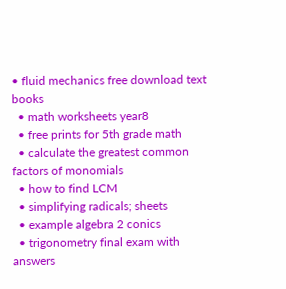• fluid mechanics free download text books
  • math worksheets year8
  • free prints for 5th grade math
  • calculate the greatest common factors of monomials
  • how to find LCM
  • simplifying radicals; sheets
  • example algebra 2 conics
  • trigonometry final exam with answers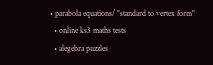• parabola equations/ "standard to vertex form"
  • online ks3 maths tests
  • alegebra puzzles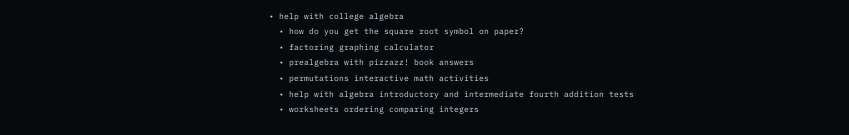• help with college algebra
  • how do you get the square root symbol on paper?
  • factoring graphing calculator
  • prealgebra with pizzazz! book answers
  • permutations interactive math activities
  • help with algebra introductory and intermediate fourth addition tests
  • worksheets ordering comparing integers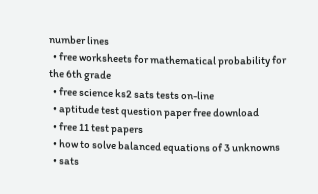number lines
  • free worksheets for mathematical probability for the 6th grade
  • free science ks2 sats tests on-line
  • aptitude test question paper free download
  • free 11 test papers
  • how to solve balanced equations of 3 unknowns
  • sats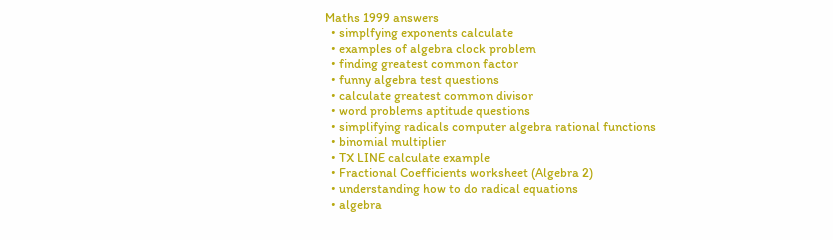Maths 1999 answers
  • simplfying exponents calculate
  • examples of algebra clock problem
  • finding greatest common factor
  • funny algebra test questions
  • calculate greatest common divisor
  • word problems aptitude questions
  • simplifying radicals computer algebra rational functions
  • binomial multiplier
  • TX LINE calculate example
  • Fractional Coefficients worksheet (Algebra 2)
  • understanding how to do radical equations
  • algebra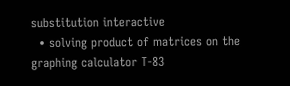substitution interactive
  • solving product of matrices on the graphing calculator T-83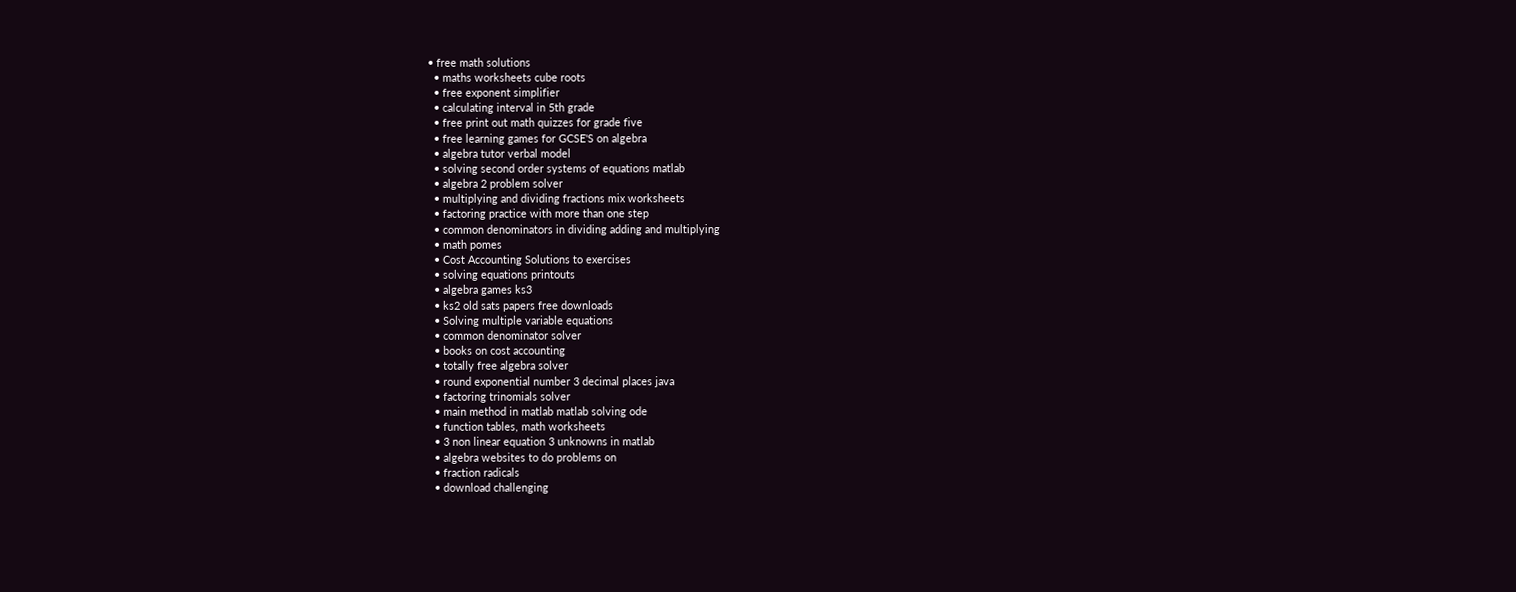• free math solutions
  • maths worksheets cube roots
  • free exponent simplifier
  • calculating interval in 5th grade
  • free print out math quizzes for grade five
  • free learning games for GCSE'S on algebra
  • algebra tutor verbal model
  • solving second order systems of equations matlab
  • algebra 2 problem solver
  • multiplying and dividing fractions mix worksheets
  • factoring practice with more than one step
  • common denominators in dividing adding and multiplying
  • math pomes
  • Cost Accounting Solutions to exercises
  • solving equations printouts
  • algebra games ks3
  • ks2 old sats papers free downloads
  • Solving multiple variable equations
  • common denominator solver
  • books on cost accounting
  • totally free algebra solver
  • round exponential number 3 decimal places java
  • factoring trinomials solver
  • main method in matlab matlab solving ode
  • function tables, math worksheets
  • 3 non linear equation 3 unknowns in matlab
  • algebra websites to do problems on
  • fraction radicals
  • download challenging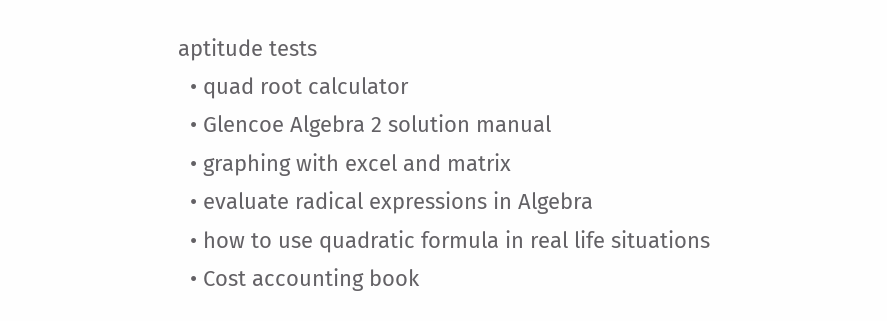aptitude tests
  • quad root calculator
  • Glencoe Algebra 2 solution manual
  • graphing with excel and matrix
  • evaluate radical expressions in Algebra
  • how to use quadratic formula in real life situations
  • Cost accounting book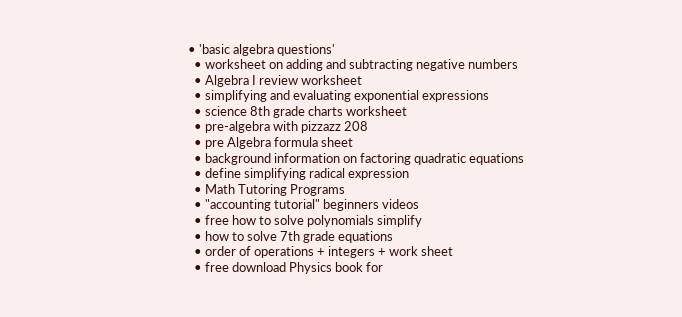• 'basic algebra questions'
  • worksheet on adding and subtracting negative numbers
  • Algebra I review worksheet
  • simplifying and evaluating exponential expressions
  • science 8th grade charts worksheet
  • pre-algebra with pizzazz 208
  • pre Algebra formula sheet
  • background information on factoring quadratic equations
  • define simplifying radical expression
  • Math Tutoring Programs
  • "accounting tutorial" beginners videos
  • free how to solve polynomials simplify
  • how to solve 7th grade equations
  • order of operations + integers + work sheet
  • free download Physics book for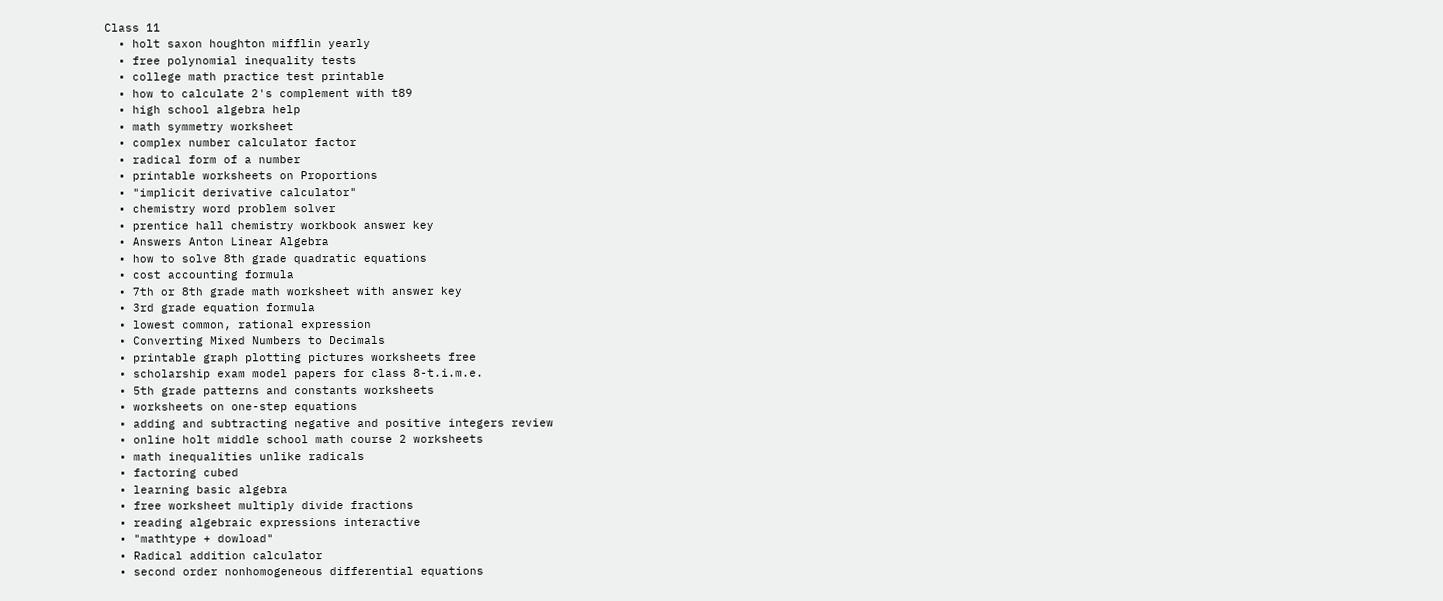Class 11
  • holt saxon houghton mifflin yearly
  • free polynomial inequality tests
  • college math practice test printable
  • how to calculate 2's complement with t89
  • high school algebra help
  • math symmetry worksheet
  • complex number calculator factor
  • radical form of a number
  • printable worksheets on Proportions
  • "implicit derivative calculator"
  • chemistry word problem solver
  • prentice hall chemistry workbook answer key
  • Answers Anton Linear Algebra
  • how to solve 8th grade quadratic equations
  • cost accounting formula
  • 7th or 8th grade math worksheet with answer key
  • 3rd grade equation formula
  • lowest common, rational expression
  • Converting Mixed Numbers to Decimals
  • printable graph plotting pictures worksheets free
  • scholarship exam model papers for class 8-t.i.m.e.
  • 5th grade patterns and constants worksheets
  • worksheets on one-step equations
  • adding and subtracting negative and positive integers review
  • online holt middle school math course 2 worksheets
  • math inequalities unlike radicals
  • factoring cubed
  • learning basic algebra
  • free worksheet multiply divide fractions
  • reading algebraic expressions interactive
  • "mathtype + dowload"
  • Radical addition calculator
  • second order nonhomogeneous differential equations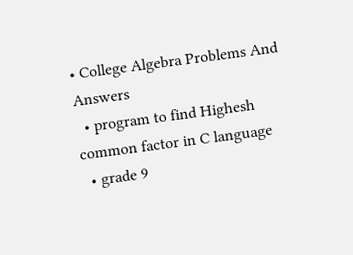• College Algebra Problems And Answers
  • program to find Highesh common factor in C language
  • grade 9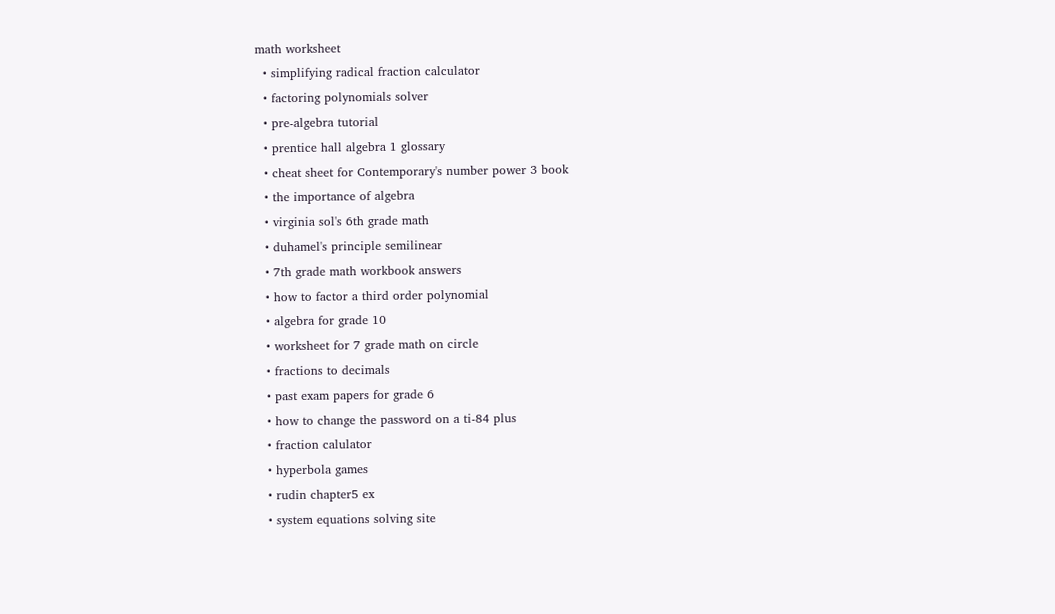math worksheet
  • simplifying radical fraction calculator
  • factoring polynomials solver
  • pre-algebra tutorial
  • prentice hall algebra 1 glossary
  • cheat sheet for Contemporary's number power 3 book
  • the importance of algebra
  • virginia sol's 6th grade math
  • duhamel's principle semilinear
  • 7th grade math workbook answers
  • how to factor a third order polynomial
  • algebra for grade 10
  • worksheet for 7 grade math on circle
  • fractions to decimals
  • past exam papers for grade 6
  • how to change the password on a ti-84 plus
  • fraction calulator
  • hyperbola games
  • rudin chapter5 ex
  • system equations solving site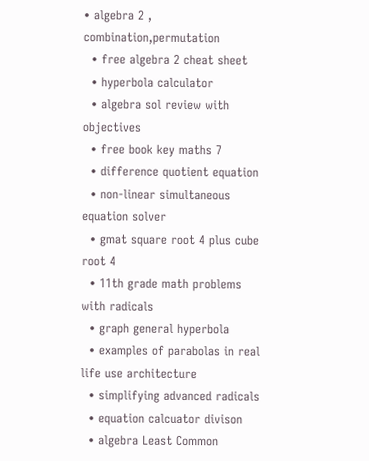• algebra 2 , combination,permutation
  • free algebra 2 cheat sheet
  • hyperbola calculator
  • algebra sol review with objectives
  • free book key maths 7
  • difference quotient equation
  • non-linear simultaneous equation solver
  • gmat square root 4 plus cube root 4
  • 11th grade math problems with radicals
  • graph general hyperbola
  • examples of parabolas in real life use architecture
  • simplifying advanced radicals
  • equation calcuator divison
  • algebra Least Common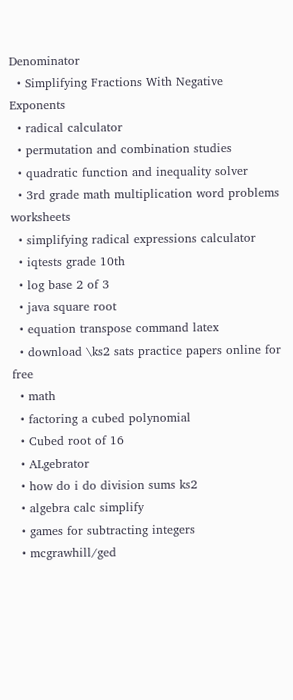Denominator
  • Simplifying Fractions With Negative Exponents
  • radical calculator
  • permutation and combination studies
  • quadratic function and inequality solver
  • 3rd grade math multiplication word problems worksheets
  • simplifying radical expressions calculator
  • iqtests grade 10th
  • log base 2 of 3
  • java square root
  • equation transpose command latex
  • download \ks2 sats practice papers online for free
  • math
  • factoring a cubed polynomial
  • Cubed root of 16
  • ALgebrator
  • how do i do division sums ks2
  • algebra calc simplify
  • games for subtracting integers
  • mcgrawhill/ged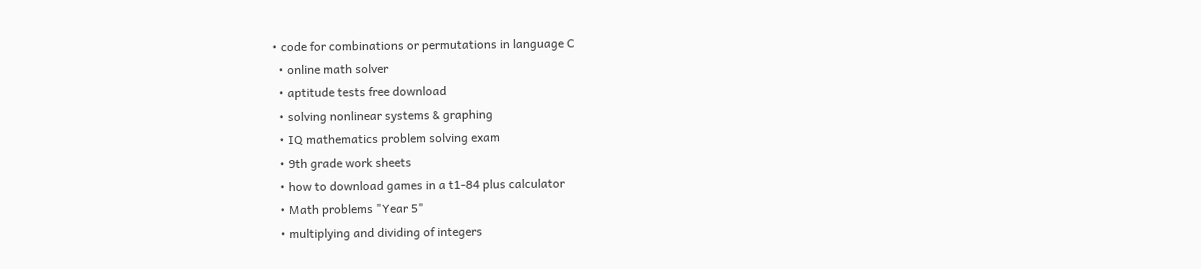• code for combinations or permutations in language C
  • online math solver
  • aptitude tests free download
  • solving nonlinear systems & graphing
  • IQ mathematics problem solving exam
  • 9th grade work sheets
  • how to download games in a t1-84 plus calculator
  • Math problems "Year 5"
  • multiplying and dividing of integers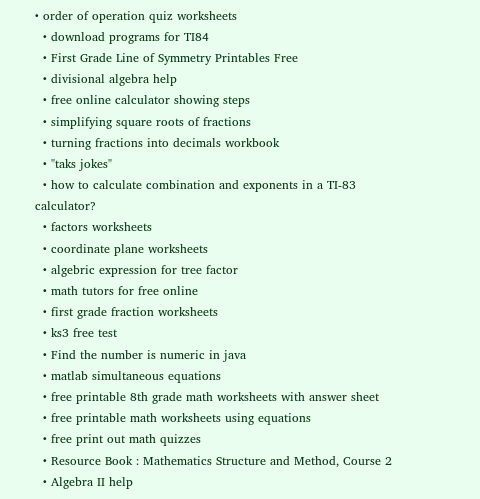• order of operation quiz worksheets
  • download programs for TI84
  • First Grade Line of Symmetry Printables Free
  • divisional algebra help
  • free online calculator showing steps
  • simplifying square roots of fractions
  • turning fractions into decimals workbook
  • "taks jokes"
  • how to calculate combination and exponents in a TI-83 calculator?
  • factors worksheets
  • coordinate plane worksheets
  • algebric expression for tree factor
  • math tutors for free online
  • first grade fraction worksheets
  • ks3 free test
  • Find the number is numeric in java
  • matlab simultaneous equations
  • free printable 8th grade math worksheets with answer sheet
  • free printable math worksheets using equations
  • free print out math quizzes
  • Resource Book : Mathematics Structure and Method, Course 2
  • Algebra II help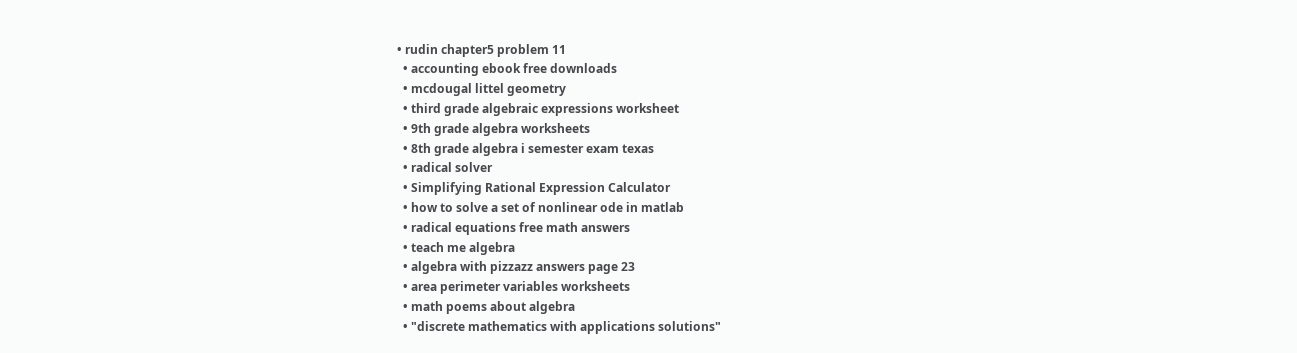• rudin chapter5 problem 11
  • accounting ebook free downloads
  • mcdougal littel geometry
  • third grade algebraic expressions worksheet
  • 9th grade algebra worksheets
  • 8th grade algebra i semester exam texas
  • radical solver
  • Simplifying Rational Expression Calculator
  • how to solve a set of nonlinear ode in matlab
  • radical equations free math answers
  • teach me algebra
  • algebra with pizzazz answers page 23
  • area perimeter variables worksheets
  • math poems about algebra
  • "discrete mathematics with applications solutions"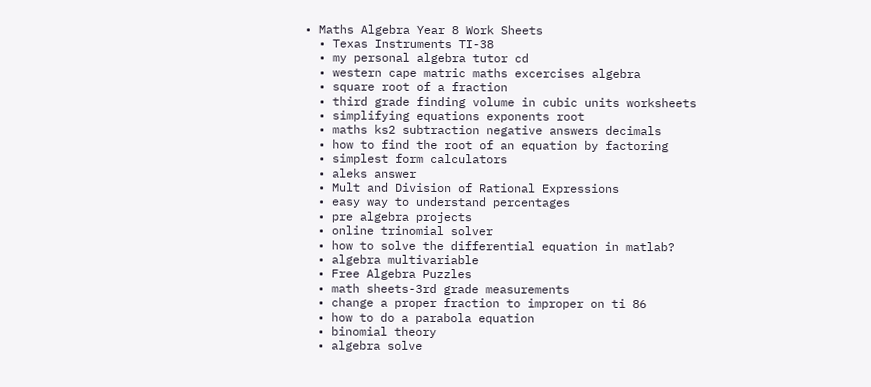• Maths Algebra Year 8 Work Sheets
  • Texas Instruments TI-38
  • my personal algebra tutor cd
  • western cape matric maths excercises algebra
  • square root of a fraction
  • third grade finding volume in cubic units worksheets
  • simplifying equations exponents root
  • maths ks2 subtraction negative answers decimals
  • how to find the root of an equation by factoring
  • simplest form calculators
  • aleks answer
  • Mult and Division of Rational Expressions
  • easy way to understand percentages
  • pre algebra projects
  • online trinomial solver
  • how to solve the differential equation in matlab?
  • algebra multivariable
  • Free Algebra Puzzles
  • math sheets-3rd grade measurements
  • change a proper fraction to improper on ti 86
  • how to do a parabola equation
  • binomial theory
  • algebra solve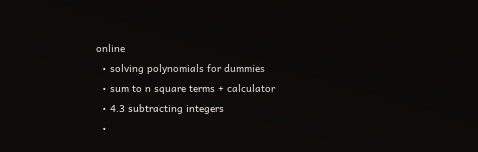online
  • solving polynomials for dummies
  • sum to n square terms + calculator
  • 4.3 subtracting integers
  •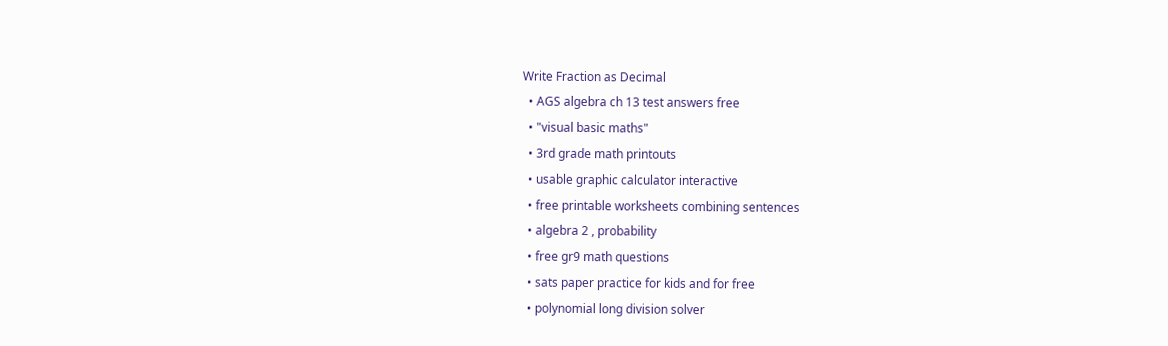Write Fraction as Decimal
  • AGS algebra ch 13 test answers free
  • "visual basic maths"
  • 3rd grade math printouts
  • usable graphic calculator interactive
  • free printable worksheets combining sentences
  • algebra 2 , probability
  • free gr9 math questions
  • sats paper practice for kids and for free
  • polynomial long division solver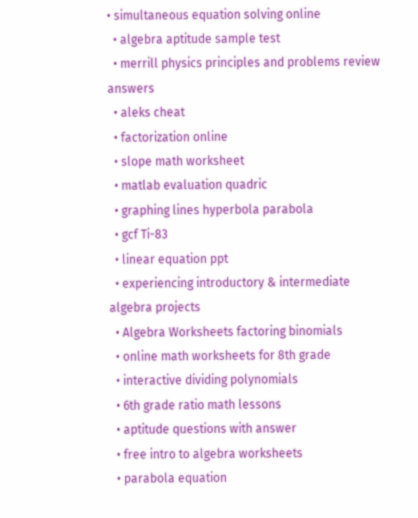• simultaneous equation solving online
  • algebra aptitude sample test
  • merrill physics principles and problems review answers
  • aleks cheat
  • factorization online
  • slope math worksheet
  • matlab evaluation quadric
  • graphing lines hyperbola parabola
  • gcf Ti-83
  • linear equation ppt
  • experiencing introductory & intermediate algebra projects
  • Algebra Worksheets factoring binomials
  • online math worksheets for 8th grade
  • interactive dividing polynomials
  • 6th grade ratio math lessons
  • aptitude questions with answer
  • free intro to algebra worksheets
  • parabola equation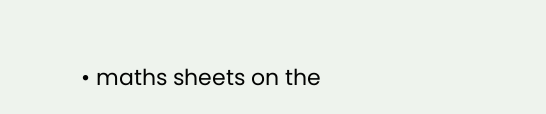• maths sheets on the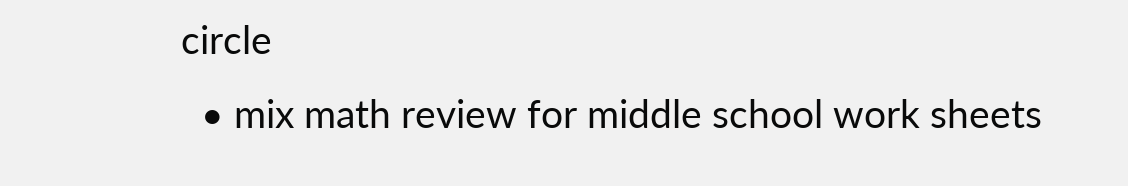circle
  • mix math review for middle school work sheets